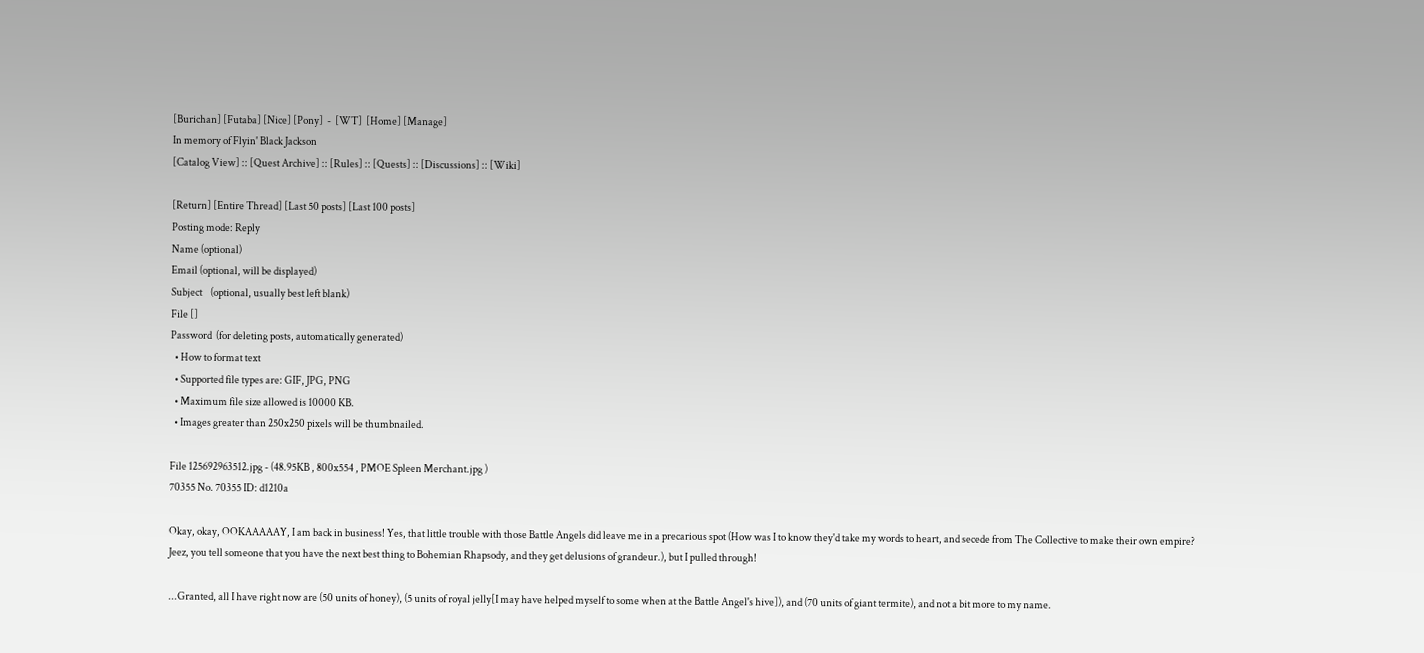[Burichan] [Futaba] [Nice] [Pony]  -  [WT]  [Home] [Manage]
In memory of Flyin' Black Jackson
[Catalog View] :: [Quest Archive] :: [Rules] :: [Quests] :: [Discussions] :: [Wiki]

[Return] [Entire Thread] [Last 50 posts] [Last 100 posts]
Posting mode: Reply
Name (optional)
Email (optional, will be displayed)
Subject    (optional, usually best left blank)
File []
Password  (for deleting posts, automatically generated)
  • How to format text
  • Supported file types are: GIF, JPG, PNG
  • Maximum file size allowed is 10000 KB.
  • Images greater than 250x250 pixels will be thumbnailed.

File 125692963512.jpg - (48.95KB , 800x554 , PMOE Spleen Merchant.jpg )
70355 No. 70355 ID: d1210a

Okay, okay, OOKAAAAAY, I am back in business! Yes, that little trouble with those Battle Angels did leave me in a precarious spot (How was I to know they'd take my words to heart, and secede from The Collective to make their own empire? Jeez, you tell someone that you have the next best thing to Bohemian Rhapsody, and they get delusions of grandeur.), but I pulled through!

...Granted, all I have right now are (50 units of honey), (5 units of royal jelly[I may have helped myself to some when at the Battle Angel's hive]), and (70 units of giant termite), and not a bit more to my name.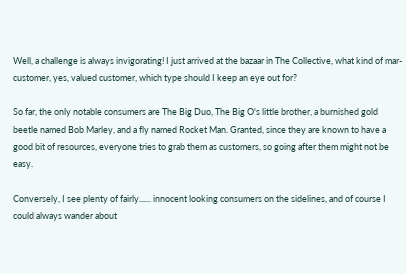Well, a challenge is always invigorating! I just arrived at the bazaar in The Collective, what kind of mar-customer, yes, valued customer, which type should I keep an eye out for?

So far, the only notable consumers are The Big Duo, The Big O's little brother, a burnished gold beetle named Bob Marley, and a fly named Rocket Man. Granted, since they are known to have a good bit of resources, everyone tries to grab them as customers, so going after them might not be easy.

Conversely, I see plenty of fairly...... innocent looking consumers on the sidelines, and of course I could always wander about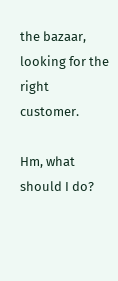the bazaar, looking for the right customer.

Hm, what should I do?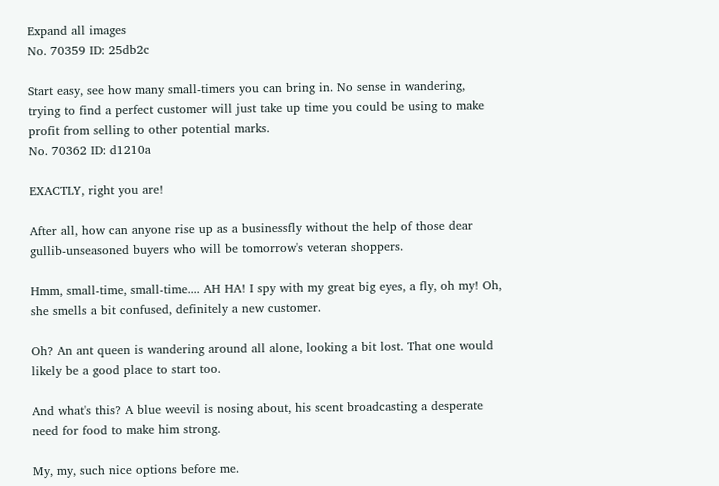Expand all images
No. 70359 ID: 25db2c

Start easy, see how many small-timers you can bring in. No sense in wandering, trying to find a perfect customer will just take up time you could be using to make profit from selling to other potential marks.
No. 70362 ID: d1210a

EXACTLY, right you are!

After all, how can anyone rise up as a businessfly without the help of those dear gullib-unseasoned buyers who will be tomorrow's veteran shoppers.

Hmm, small-time, small-time.... AH HA! I spy with my great big eyes, a fly, oh my! Oh, she smells a bit confused, definitely a new customer.

Oh? An ant queen is wandering around all alone, looking a bit lost. That one would likely be a good place to start too.

And what's this? A blue weevil is nosing about, his scent broadcasting a desperate need for food to make him strong.

My, my, such nice options before me.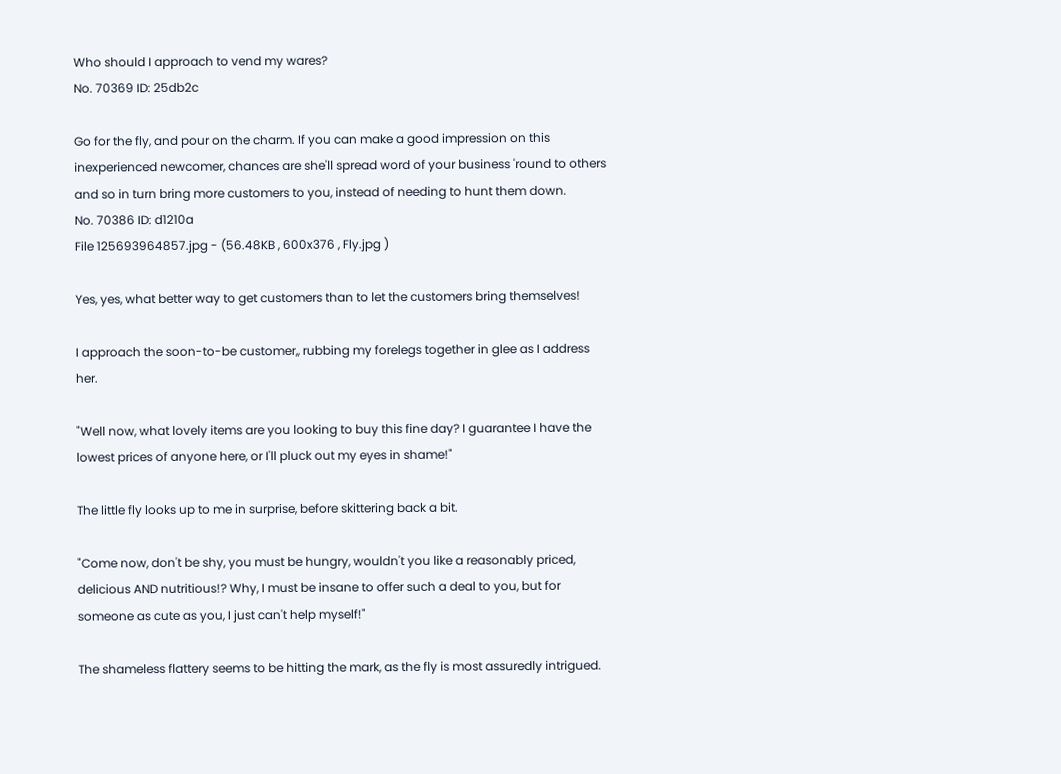Who should I approach to vend my wares?
No. 70369 ID: 25db2c

Go for the fly, and pour on the charm. If you can make a good impression on this inexperienced newcomer, chances are she'll spread word of your business 'round to others and so in turn bring more customers to you, instead of needing to hunt them down.
No. 70386 ID: d1210a
File 125693964857.jpg - (56.48KB , 600x376 , Fly.jpg )

Yes, yes, what better way to get customers than to let the customers bring themselves!

I approach the soon-to-be customer,, rubbing my forelegs together in glee as I address her.

"Well now, what lovely items are you looking to buy this fine day? I guarantee I have the lowest prices of anyone here, or I'll pluck out my eyes in shame!"

The little fly looks up to me in surprise, before skittering back a bit.

"Come now, don't be shy, you must be hungry, wouldn't you like a reasonably priced, delicious AND nutritious!? Why, I must be insane to offer such a deal to you, but for someone as cute as you, I just can't help myself!"

The shameless flattery seems to be hitting the mark, as the fly is most assuredly intrigued.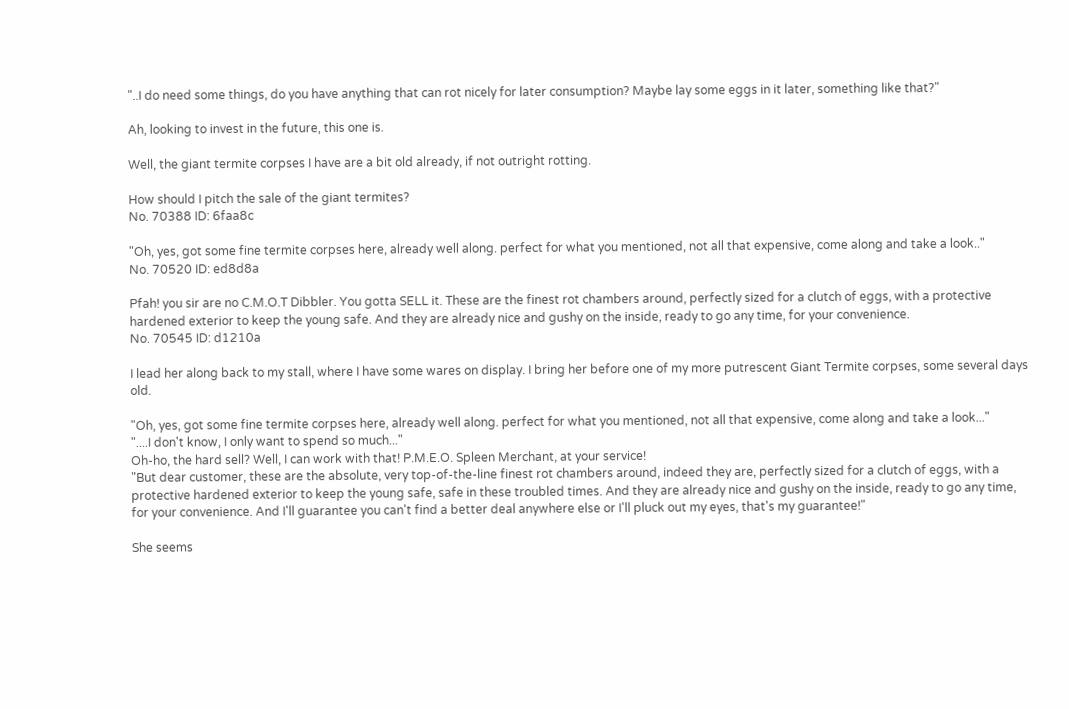"..I do need some things, do you have anything that can rot nicely for later consumption? Maybe lay some eggs in it later, something like that?"

Ah, looking to invest in the future, this one is.

Well, the giant termite corpses I have are a bit old already, if not outright rotting.

How should I pitch the sale of the giant termites?
No. 70388 ID: 6faa8c

"Oh, yes, got some fine termite corpses here, already well along. perfect for what you mentioned, not all that expensive, come along and take a look.."
No. 70520 ID: ed8d8a

Pfah! you sir are no C.M.O.T Dibbler. You gotta SELL it. These are the finest rot chambers around, perfectly sized for a clutch of eggs, with a protective hardened exterior to keep the young safe. And they are already nice and gushy on the inside, ready to go any time, for your convenience.
No. 70545 ID: d1210a

I lead her along back to my stall, where I have some wares on display. I bring her before one of my more putrescent Giant Termite corpses, some several days old.

"Oh, yes, got some fine termite corpses here, already well along. perfect for what you mentioned, not all that expensive, come along and take a look..."
"....I don't know, I only want to spend so much..."
Oh-ho, the hard sell? Well, I can work with that! P.M.E.O. Spleen Merchant, at your service!
"But dear customer, these are the absolute, very top-of-the-line finest rot chambers around, indeed they are, perfectly sized for a clutch of eggs, with a protective hardened exterior to keep the young safe, safe in these troubled times. And they are already nice and gushy on the inside, ready to go any time, for your convenience. And I'll guarantee you can't find a better deal anywhere else or I'll pluck out my eyes, that's my guarantee!"

She seems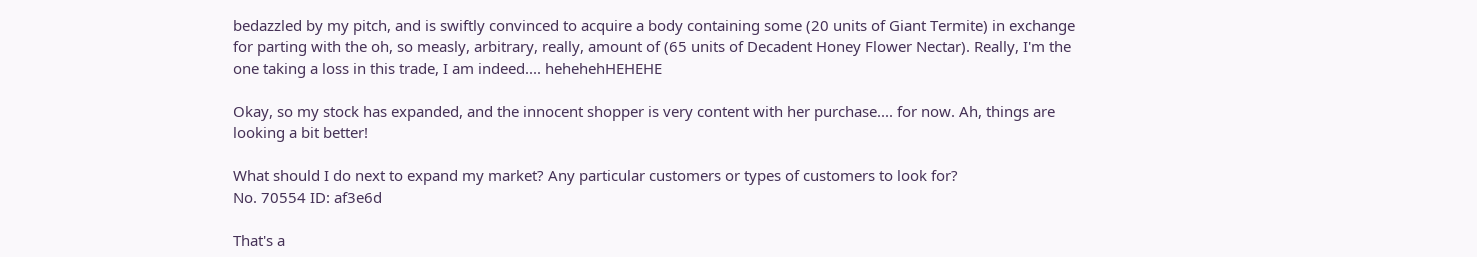bedazzled by my pitch, and is swiftly convinced to acquire a body containing some (20 units of Giant Termite) in exchange for parting with the oh, so measly, arbitrary, really, amount of (65 units of Decadent Honey Flower Nectar). Really, I'm the one taking a loss in this trade, I am indeed.... hehehehHEHEHE

Okay, so my stock has expanded, and the innocent shopper is very content with her purchase.... for now. Ah, things are looking a bit better!

What should I do next to expand my market? Any particular customers or types of customers to look for?
No. 70554 ID: af3e6d

That's a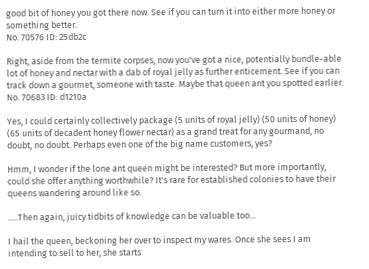good bit of honey you got there now. See if you can turn it into either more honey or something better.
No. 70576 ID: 25db2c

Right, aside from the termite corpses, now you've got a nice, potentially bundle-able lot of honey and nectar with a dab of royal jelly as further enticement. See if you can track down a gourmet, someone with taste. Maybe that queen ant you spotted earlier.
No. 70683 ID: d1210a

Yes, I could certainly collectively package (5 units of royal jelly) (50 units of honey) (65 units of decadent honey flower nectar) as a grand treat for any gourmand, no doubt, no doubt. Perhaps even one of the big name customers, yes?

Hmm, I wonder if the lone ant queen might be interested? But more importantly, could she offer anything worthwhile? It's rare for established colonies to have their queens wandering around like so.

.....Then again, juicy tidbits of knowledge can be valuable too...

I hail the queen, beckoning her over to inspect my wares. Once she sees I am intending to sell to her, she starts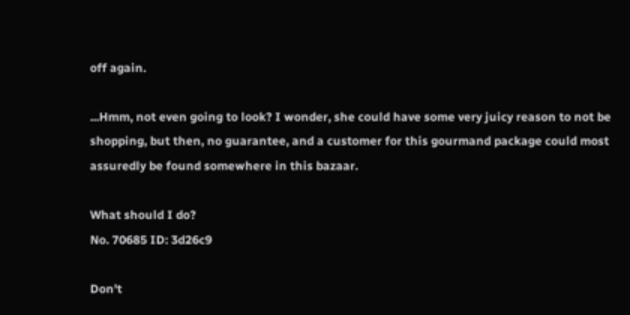off again.

...Hmm, not even going to look? I wonder, she could have some very juicy reason to not be shopping, but then, no guarantee, and a customer for this gourmand package could most assuredly be found somewhere in this bazaar.

What should I do?
No. 70685 ID: 3d26c9

Don't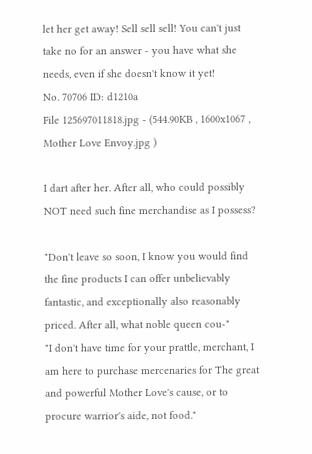let her get away! Sell sell sell! You can't just take no for an answer - you have what she needs, even if she doesn't know it yet!
No. 70706 ID: d1210a
File 125697011818.jpg - (544.90KB , 1600x1067 , Mother Love Envoy.jpg )

I dart after her. After all, who could possibly NOT need such fine merchandise as I possess?

"Don't leave so soon, I know you would find the fine products I can offer unbelievably fantastic, and exceptionally also reasonably priced. After all, what noble queen cou-"
"I don't have time for your prattle, merchant, I am here to purchase mercenaries for The great and powerful Mother Love's cause, or to procure warrior's aide, not food."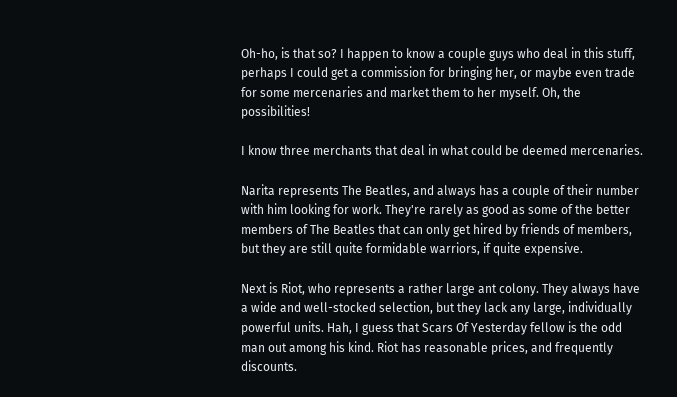Oh-ho, is that so? I happen to know a couple guys who deal in this stuff, perhaps I could get a commission for bringing her, or maybe even trade for some mercenaries and market them to her myself. Oh, the possibilities!

I know three merchants that deal in what could be deemed mercenaries.

Narita represents The Beatles, and always has a couple of their number with him looking for work. They're rarely as good as some of the better members of The Beatles that can only get hired by friends of members, but they are still quite formidable warriors, if quite expensive.

Next is Riot, who represents a rather large ant colony. They always have a wide and well-stocked selection, but they lack any large, individually powerful units. Hah, I guess that Scars Of Yesterday fellow is the odd man out among his kind. Riot has reasonable prices, and frequently discounts.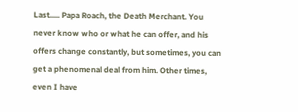Last..... Papa Roach, the Death Merchant. You never know who or what he can offer, and his offers change constantly, but sometimes, you can get a phenomenal deal from him. Other times, even I have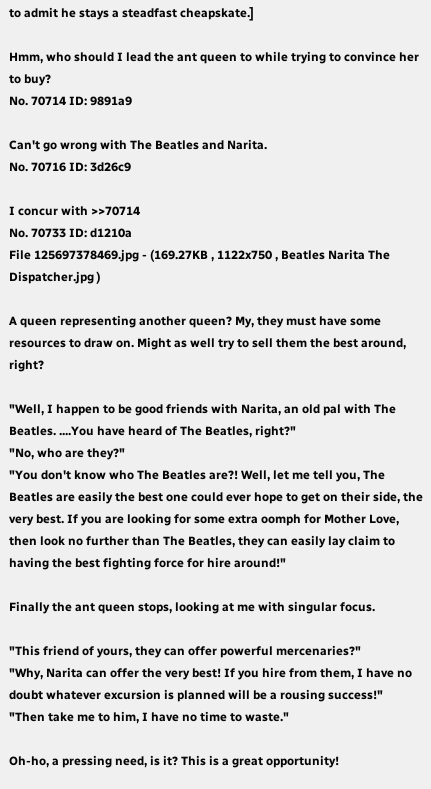to admit he stays a steadfast cheapskate.]

Hmm, who should I lead the ant queen to while trying to convince her to buy?
No. 70714 ID: 9891a9

Can't go wrong with The Beatles and Narita.
No. 70716 ID: 3d26c9

I concur with >>70714
No. 70733 ID: d1210a
File 125697378469.jpg - (169.27KB , 1122x750 , Beatles Narita The Dispatcher.jpg )

A queen representing another queen? My, they must have some resources to draw on. Might as well try to sell them the best around, right?

"Well, I happen to be good friends with Narita, an old pal with The Beatles. ....You have heard of The Beatles, right?"
"No, who are they?"
"You don't know who The Beatles are?! Well, let me tell you, The Beatles are easily the best one could ever hope to get on their side, the very best. If you are looking for some extra oomph for Mother Love, then look no further than The Beatles, they can easily lay claim to having the best fighting force for hire around!"

Finally the ant queen stops, looking at me with singular focus.

"This friend of yours, they can offer powerful mercenaries?"
"Why, Narita can offer the very best! If you hire from them, I have no doubt whatever excursion is planned will be a rousing success!"
"Then take me to him, I have no time to waste."

Oh-ho, a pressing need, is it? This is a great opportunity!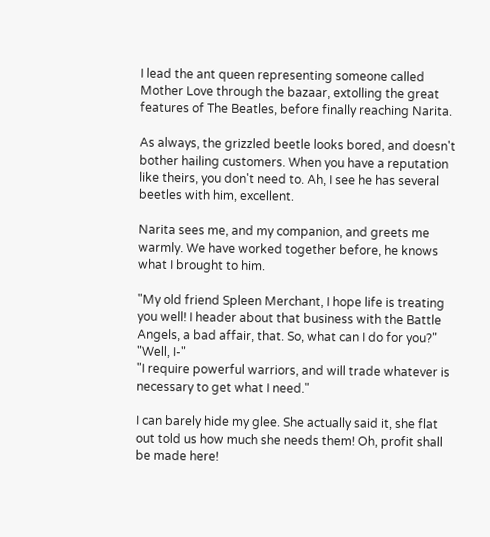I lead the ant queen representing someone called Mother Love through the bazaar, extolling the great features of The Beatles, before finally reaching Narita.

As always, the grizzled beetle looks bored, and doesn't bother hailing customers. When you have a reputation like theirs, you don't need to. Ah, I see he has several beetles with him, excellent.

Narita sees me, and my companion, and greets me warmly. We have worked together before, he knows what I brought to him.

"My old friend Spleen Merchant, I hope life is treating you well! I header about that business with the Battle Angels, a bad affair, that. So, what can I do for you?"
"Well, I-"
"I require powerful warriors, and will trade whatever is necessary to get what I need."

I can barely hide my glee. She actually said it, she flat out told us how much she needs them! Oh, profit shall be made here!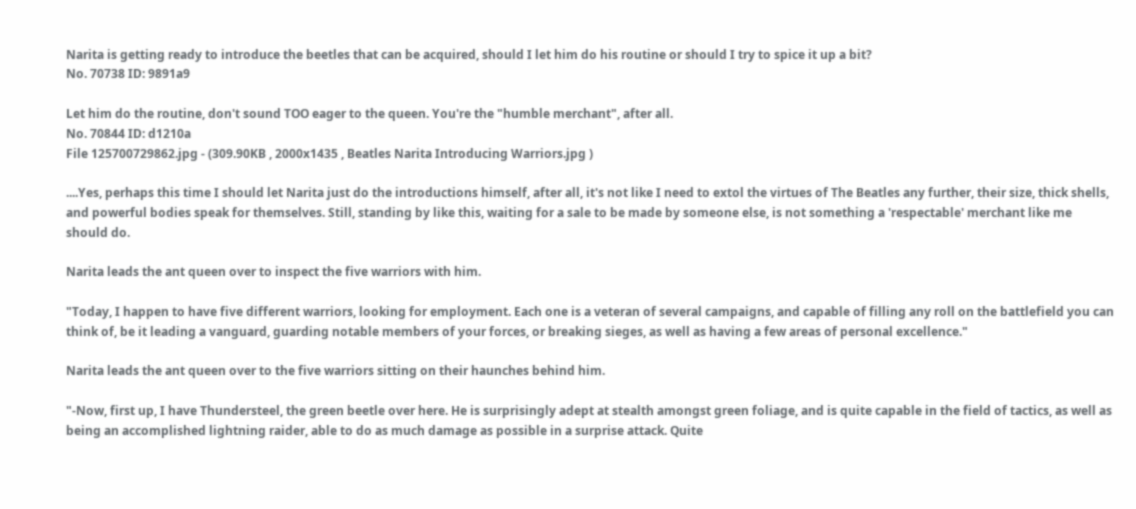Narita is getting ready to introduce the beetles that can be acquired, should I let him do his routine or should I try to spice it up a bit?
No. 70738 ID: 9891a9

Let him do the routine, don't sound TOO eager to the queen. You're the "humble merchant", after all.
No. 70844 ID: d1210a
File 125700729862.jpg - (309.90KB , 2000x1435 , Beatles Narita Introducing Warriors.jpg )

....Yes, perhaps this time I should let Narita just do the introductions himself, after all, it's not like I need to extol the virtues of The Beatles any further, their size, thick shells, and powerful bodies speak for themselves. Still, standing by like this, waiting for a sale to be made by someone else, is not something a 'respectable' merchant like me should do.

Narita leads the ant queen over to inspect the five warriors with him.

"Today, I happen to have five different warriors, looking for employment. Each one is a veteran of several campaigns, and capable of filling any roll on the battlefield you can think of, be it leading a vanguard, guarding notable members of your forces, or breaking sieges, as well as having a few areas of personal excellence."

Narita leads the ant queen over to the five warriors sitting on their haunches behind him.

"-Now, first up, I have Thundersteel, the green beetle over here. He is surprisingly adept at stealth amongst green foliage, and is quite capable in the field of tactics, as well as being an accomplished lightning raider, able to do as much damage as possible in a surprise attack. Quite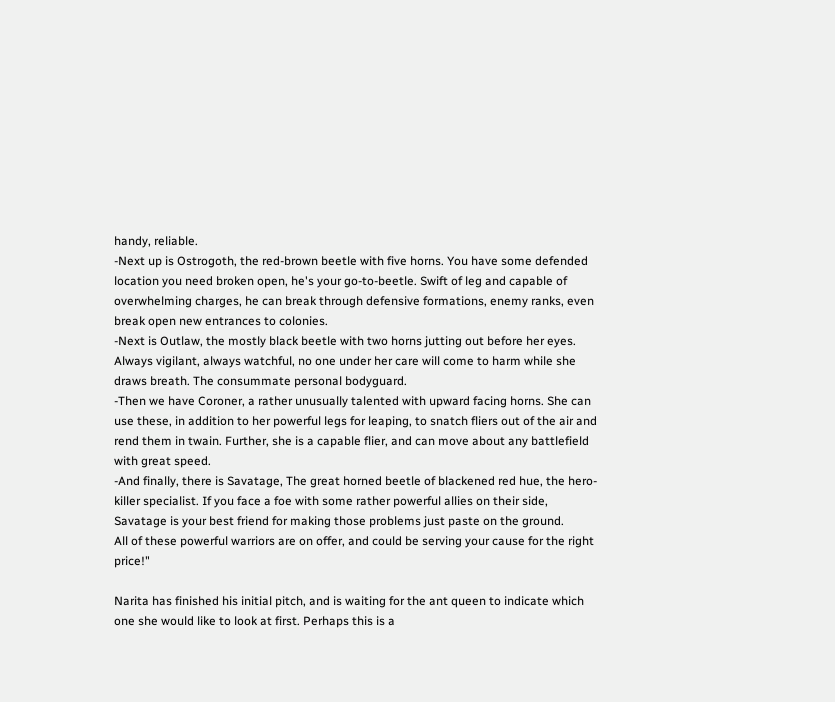handy, reliable.
-Next up is Ostrogoth, the red-brown beetle with five horns. You have some defended location you need broken open, he's your go-to-beetle. Swift of leg and capable of overwhelming charges, he can break through defensive formations, enemy ranks, even break open new entrances to colonies.
-Next is Outlaw, the mostly black beetle with two horns jutting out before her eyes. Always vigilant, always watchful, no one under her care will come to harm while she draws breath. The consummate personal bodyguard.
-Then we have Coroner, a rather unusually talented with upward facing horns. She can use these, in addition to her powerful legs for leaping, to snatch fliers out of the air and rend them in twain. Further, she is a capable flier, and can move about any battlefield with great speed.
-And finally, there is Savatage, The great horned beetle of blackened red hue, the hero-killer specialist. If you face a foe with some rather powerful allies on their side, Savatage is your best friend for making those problems just paste on the ground.
All of these powerful warriors are on offer, and could be serving your cause for the right price!"

Narita has finished his initial pitch, and is waiting for the ant queen to indicate which one she would like to look at first. Perhaps this is a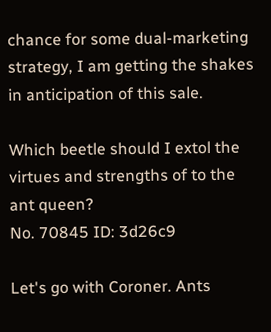chance for some dual-marketing strategy, I am getting the shakes in anticipation of this sale.

Which beetle should I extol the virtues and strengths of to the ant queen?
No. 70845 ID: 3d26c9

Let's go with Coroner. Ants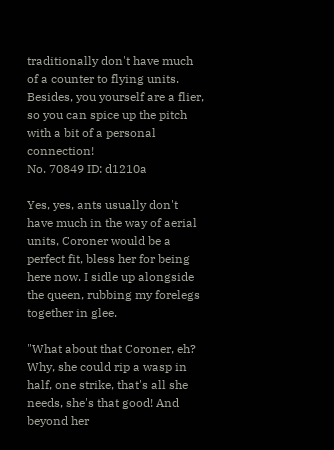traditionally don't have much of a counter to flying units. Besides, you yourself are a flier, so you can spice up the pitch with a bit of a personal connection!
No. 70849 ID: d1210a

Yes, yes, ants usually don't have much in the way of aerial units, Coroner would be a perfect fit, bless her for being here now. I sidle up alongside the queen, rubbing my forelegs together in glee.

"What about that Coroner, eh? Why, she could rip a wasp in half, one strike, that's all she needs, she's that good! And beyond her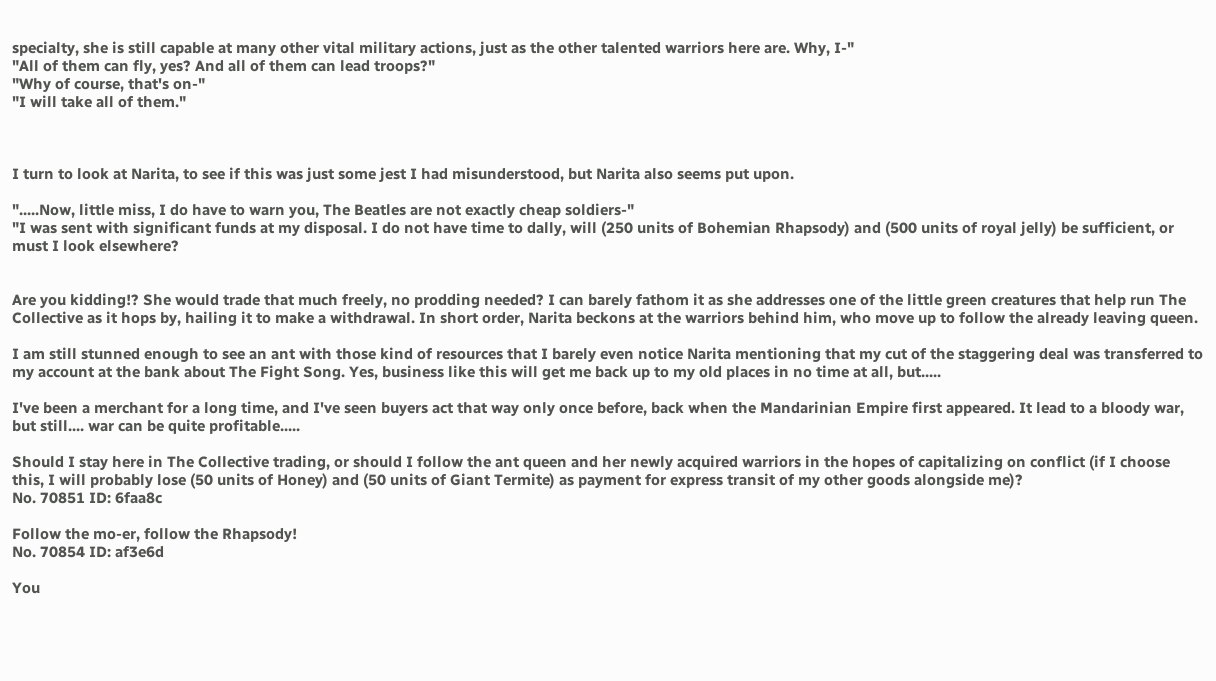specialty, she is still capable at many other vital military actions, just as the other talented warriors here are. Why, I-"
"All of them can fly, yes? And all of them can lead troops?"
"Why of course, that's on-"
"I will take all of them."



I turn to look at Narita, to see if this was just some jest I had misunderstood, but Narita also seems put upon.

".....Now, little miss, I do have to warn you, The Beatles are not exactly cheap soldiers-"
"I was sent with significant funds at my disposal. I do not have time to dally, will (250 units of Bohemian Rhapsody) and (500 units of royal jelly) be sufficient, or must I look elsewhere?


Are you kidding!? She would trade that much freely, no prodding needed? I can barely fathom it as she addresses one of the little green creatures that help run The Collective as it hops by, hailing it to make a withdrawal. In short order, Narita beckons at the warriors behind him, who move up to follow the already leaving queen.

I am still stunned enough to see an ant with those kind of resources that I barely even notice Narita mentioning that my cut of the staggering deal was transferred to my account at the bank about The Fight Song. Yes, business like this will get me back up to my old places in no time at all, but.....

I've been a merchant for a long time, and I've seen buyers act that way only once before, back when the Mandarinian Empire first appeared. It lead to a bloody war, but still.... war can be quite profitable.....

Should I stay here in The Collective trading, or should I follow the ant queen and her newly acquired warriors in the hopes of capitalizing on conflict (if I choose this, I will probably lose (50 units of Honey) and (50 units of Giant Termite) as payment for express transit of my other goods alongside me)?
No. 70851 ID: 6faa8c

Follow the mo-er, follow the Rhapsody!
No. 70854 ID: af3e6d

You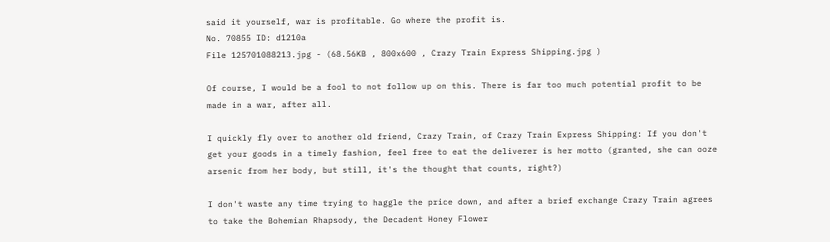said it yourself, war is profitable. Go where the profit is.
No. 70855 ID: d1210a
File 125701088213.jpg - (68.56KB , 800x600 , Crazy Train Express Shipping.jpg )

Of course, I would be a fool to not follow up on this. There is far too much potential profit to be made in a war, after all.

I quickly fly over to another old friend, Crazy Train, of Crazy Train Express Shipping: If you don't get your goods in a timely fashion, feel free to eat the deliverer is her motto (granted, she can ooze arsenic from her body, but still, it's the thought that counts, right?)

I don't waste any time trying to haggle the price down, and after a brief exchange Crazy Train agrees to take the Bohemian Rhapsody, the Decadent Honey Flower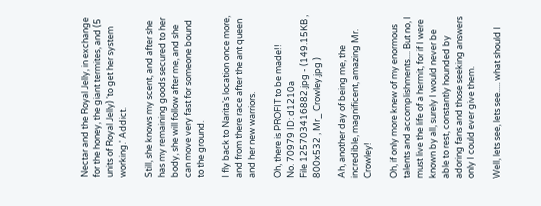Nectar and the Royal Jelly, in exchange for the honey, the giant termites, and (5 units of Royal Jelly) 'to get her system working.' Addict.

Still, she knows my scent, and after she has my remaining goods secured to her body, she will follow after me, and she can move very fast for someone bound to the ground.

I fly back to Narita's location once more, and from there race after the ant queen and her new warriors.

Oh, there is PROFIT to be made!!
No. 70979 ID: d1210a
File 125703416882.jpg - (149.15KB , 800x532 , Mr_ Crowley.jpg )

Ah, another day of being me, the incredible, magnificent, amazing Mr. Crowley!

Oh, if only more knew of my enormous talents and accomplishments.... But no, I must live the life of a hermit, for if I were known by all, surely I would never be able to rest, constantly hounded by adoring fans and those seeking answers only I could ever give them.

Well, lets see, lets see..... what should I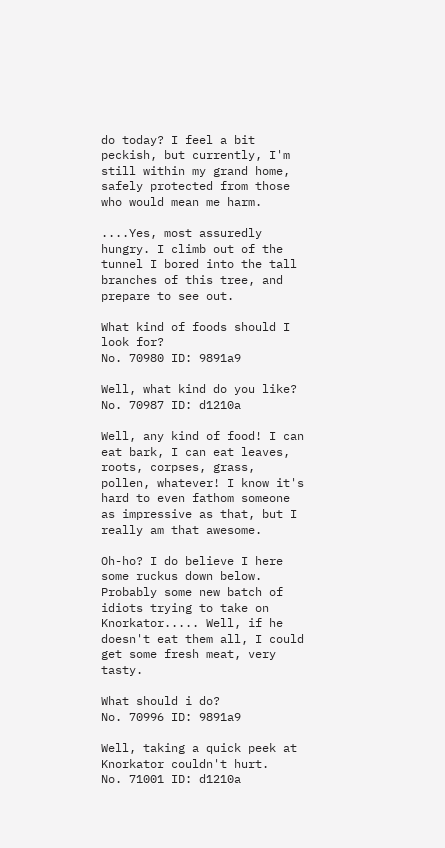do today? I feel a bit peckish, but currently, I'm still within my grand home, safely protected from those who would mean me harm.

....Yes, most assuredly hungry. I climb out of the tunnel I bored into the tall branches of this tree, and prepare to see out.

What kind of foods should I look for?
No. 70980 ID: 9891a9

Well, what kind do you like?
No. 70987 ID: d1210a

Well, any kind of food! I can eat bark, I can eat leaves, roots, corpses, grass, pollen, whatever! I know it's hard to even fathom someone as impressive as that, but I really am that awesome.

Oh-ho? I do believe I here some ruckus down below. Probably some new batch of idiots trying to take on Knorkator..... Well, if he doesn't eat them all, I could get some fresh meat, very tasty.

What should i do?
No. 70996 ID: 9891a9

Well, taking a quick peek at Knorkator couldn't hurt.
No. 71001 ID: d1210a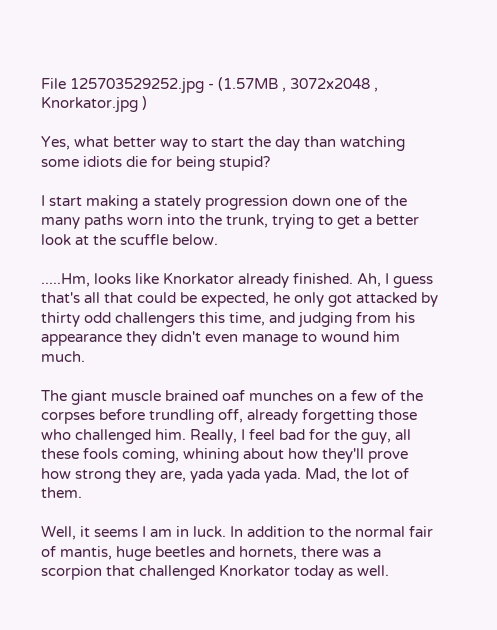File 125703529252.jpg - (1.57MB , 3072x2048 , Knorkator.jpg )

Yes, what better way to start the day than watching some idiots die for being stupid?

I start making a stately progression down one of the many paths worn into the trunk, trying to get a better look at the scuffle below.

.....Hm, looks like Knorkator already finished. Ah, I guess that's all that could be expected, he only got attacked by thirty odd challengers this time, and judging from his appearance they didn't even manage to wound him much.

The giant muscle brained oaf munches on a few of the corpses before trundling off, already forgetting those who challenged him. Really, I feel bad for the guy, all these fools coming, whining about how they'll prove how strong they are, yada yada yada. Mad, the lot of them.

Well, it seems I am in luck. In addition to the normal fair of mantis, huge beetles and hornets, there was a scorpion that challenged Knorkator today as well.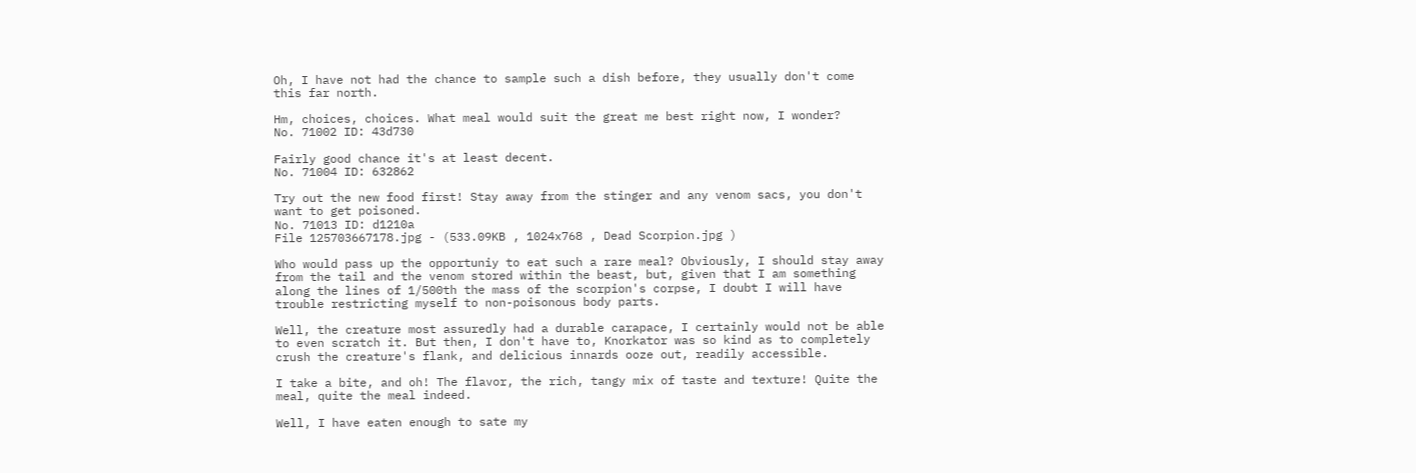Oh, I have not had the chance to sample such a dish before, they usually don't come this far north.

Hm, choices, choices. What meal would suit the great me best right now, I wonder?
No. 71002 ID: 43d730

Fairly good chance it's at least decent.
No. 71004 ID: 632862

Try out the new food first! Stay away from the stinger and any venom sacs, you don't want to get poisoned.
No. 71013 ID: d1210a
File 125703667178.jpg - (533.09KB , 1024x768 , Dead Scorpion.jpg )

Who would pass up the opportuniy to eat such a rare meal? Obviously, I should stay away from the tail and the venom stored within the beast, but, given that I am something along the lines of 1/500th the mass of the scorpion's corpse, I doubt I will have trouble restricting myself to non-poisonous body parts.

Well, the creature most assuredly had a durable carapace, I certainly would not be able to even scratch it. But then, I don't have to, Knorkator was so kind as to completely crush the creature's flank, and delicious innards ooze out, readily accessible.

I take a bite, and oh! The flavor, the rich, tangy mix of taste and texture! Quite the meal, quite the meal indeed.

Well, I have eaten enough to sate my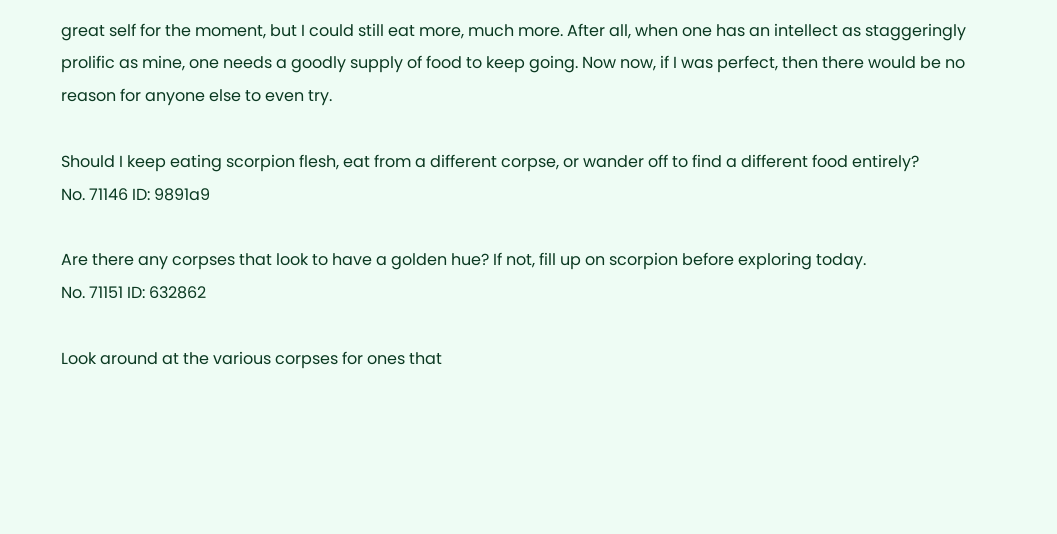great self for the moment, but I could still eat more, much more. After all, when one has an intellect as staggeringly prolific as mine, one needs a goodly supply of food to keep going. Now now, if I was perfect, then there would be no reason for anyone else to even try.

Should I keep eating scorpion flesh, eat from a different corpse, or wander off to find a different food entirely?
No. 71146 ID: 9891a9

Are there any corpses that look to have a golden hue? If not, fill up on scorpion before exploring today.
No. 71151 ID: 632862

Look around at the various corpses for ones that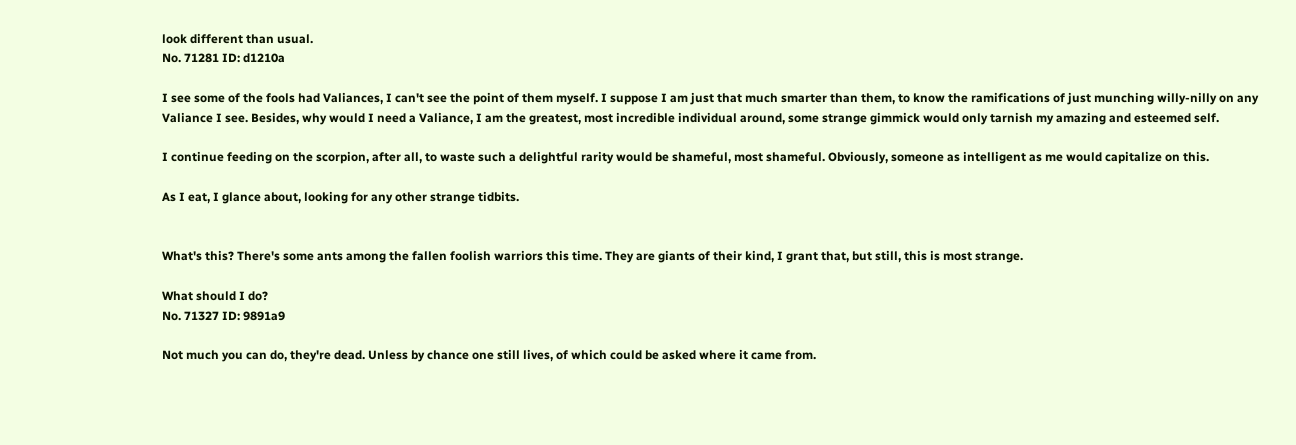look different than usual.
No. 71281 ID: d1210a

I see some of the fools had Valiances, I can't see the point of them myself. I suppose I am just that much smarter than them, to know the ramifications of just munching willy-nilly on any Valiance I see. Besides, why would I need a Valiance, I am the greatest, most incredible individual around, some strange gimmick would only tarnish my amazing and esteemed self.

I continue feeding on the scorpion, after all, to waste such a delightful rarity would be shameful, most shameful. Obviously, someone as intelligent as me would capitalize on this.

As I eat, I glance about, looking for any other strange tidbits.


What's this? There's some ants among the fallen foolish warriors this time. They are giants of their kind, I grant that, but still, this is most strange.

What should I do?
No. 71327 ID: 9891a9

Not much you can do, they're dead. Unless by chance one still lives, of which could be asked where it came from.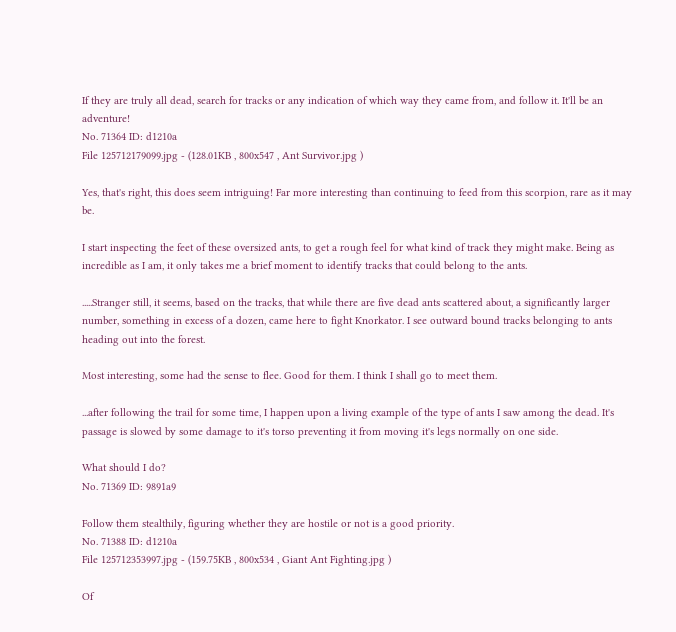If they are truly all dead, search for tracks or any indication of which way they came from, and follow it. It'll be an adventure!
No. 71364 ID: d1210a
File 125712179099.jpg - (128.01KB , 800x547 , Ant Survivor.jpg )

Yes, that's right, this does seem intriguing! Far more interesting than continuing to feed from this scorpion, rare as it may be.

I start inspecting the feet of these oversized ants, to get a rough feel for what kind of track they might make. Being as incredible as I am, it only takes me a brief moment to identify tracks that could belong to the ants.

.....Stranger still, it seems, based on the tracks, that while there are five dead ants scattered about, a significantly larger number, something in excess of a dozen, came here to fight Knorkator. I see outward bound tracks belonging to ants heading out into the forest.

Most interesting, some had the sense to flee. Good for them. I think I shall go to meet them.

...after following the trail for some time, I happen upon a living example of the type of ants I saw among the dead. It's passage is slowed by some damage to it's torso preventing it from moving it's legs normally on one side.

What should I do?
No. 71369 ID: 9891a9

Follow them stealthily, figuring whether they are hostile or not is a good priority.
No. 71388 ID: d1210a
File 125712353997.jpg - (159.75KB , 800x534 , Giant Ant Fighting.jpg )

Of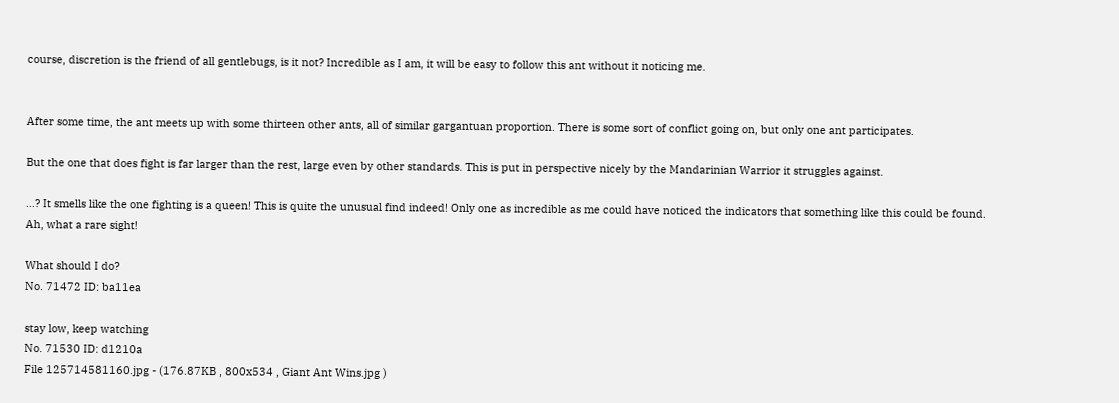course, discretion is the friend of all gentlebugs, is it not? Incredible as I am, it will be easy to follow this ant without it noticing me.


After some time, the ant meets up with some thirteen other ants, all of similar gargantuan proportion. There is some sort of conflict going on, but only one ant participates.

But the one that does fight is far larger than the rest, large even by other standards. This is put in perspective nicely by the Mandarinian Warrior it struggles against.

...? It smells like the one fighting is a queen! This is quite the unusual find indeed! Only one as incredible as me could have noticed the indicators that something like this could be found. Ah, what a rare sight!

What should I do?
No. 71472 ID: ba11ea

stay low, keep watching
No. 71530 ID: d1210a
File 125714581160.jpg - (176.87KB , 800x534 , Giant Ant Wins.jpg )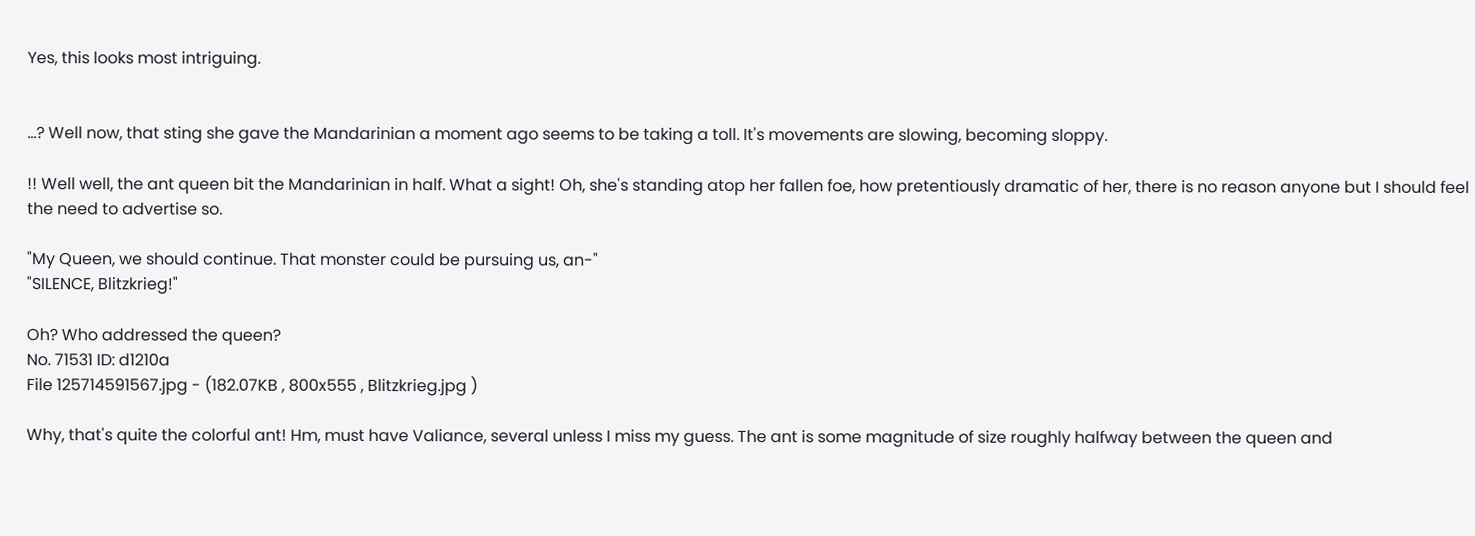Yes, this looks most intriguing.


...? Well now, that sting she gave the Mandarinian a moment ago seems to be taking a toll. It's movements are slowing, becoming sloppy.

!! Well well, the ant queen bit the Mandarinian in half. What a sight! Oh, she's standing atop her fallen foe, how pretentiously dramatic of her, there is no reason anyone but I should feel the need to advertise so.

"My Queen, we should continue. That monster could be pursuing us, an-"
"SILENCE, Blitzkrieg!"

Oh? Who addressed the queen?
No. 71531 ID: d1210a
File 125714591567.jpg - (182.07KB , 800x555 , Blitzkrieg.jpg )

Why, that's quite the colorful ant! Hm, must have Valiance, several unless I miss my guess. The ant is some magnitude of size roughly halfway between the queen and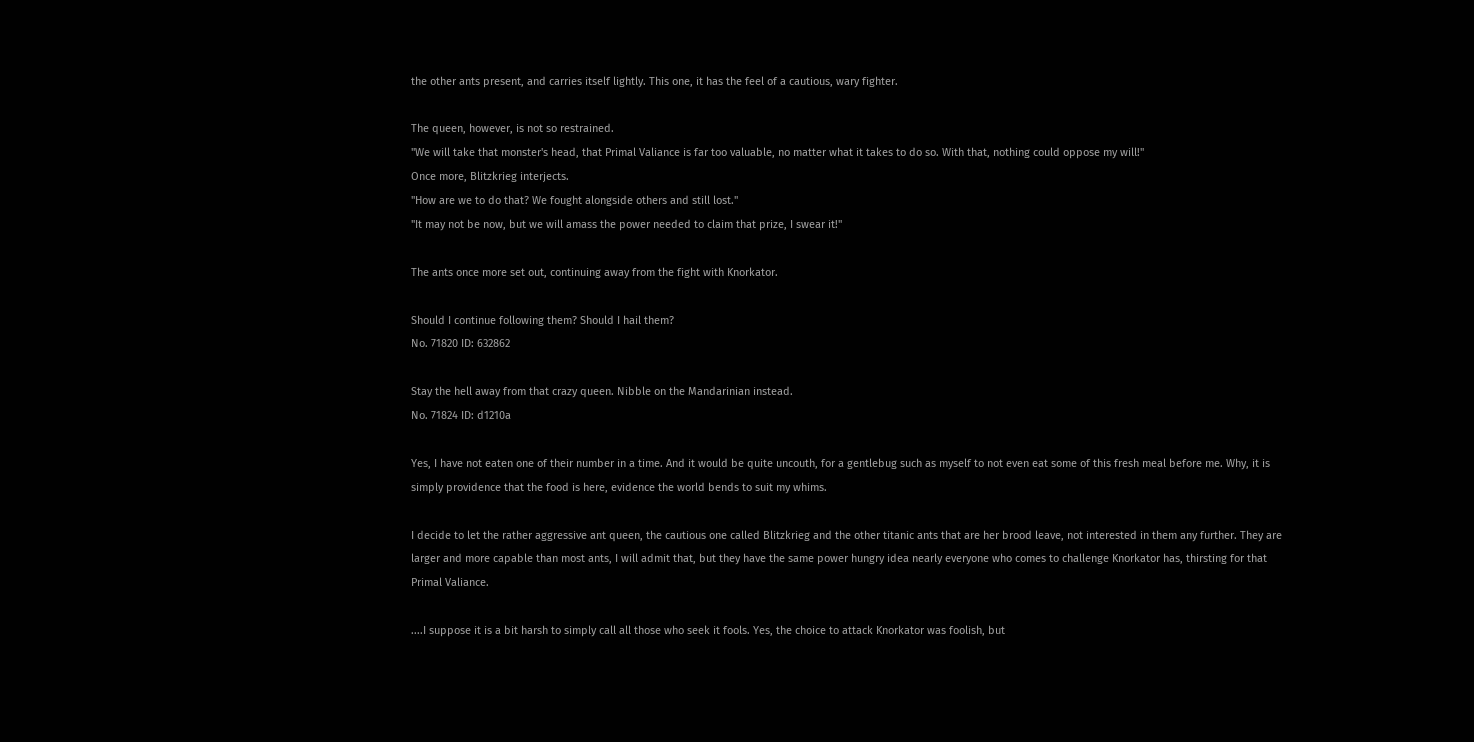the other ants present, and carries itself lightly. This one, it has the feel of a cautious, wary fighter.

The queen, however, is not so restrained.
"We will take that monster's head, that Primal Valiance is far too valuable, no matter what it takes to do so. With that, nothing could oppose my will!"
Once more, Blitzkrieg interjects.
"How are we to do that? We fought alongside others and still lost."
"It may not be now, but we will amass the power needed to claim that prize, I swear it!"

The ants once more set out, continuing away from the fight with Knorkator.

Should I continue following them? Should I hail them?
No. 71820 ID: 632862

Stay the hell away from that crazy queen. Nibble on the Mandarinian instead.
No. 71824 ID: d1210a

Yes, I have not eaten one of their number in a time. And it would be quite uncouth, for a gentlebug such as myself to not even eat some of this fresh meal before me. Why, it is simply providence that the food is here, evidence the world bends to suit my whims.

I decide to let the rather aggressive ant queen, the cautious one called Blitzkrieg and the other titanic ants that are her brood leave, not interested in them any further. They are larger and more capable than most ants, I will admit that, but they have the same power hungry idea nearly everyone who comes to challenge Knorkator has, thirsting for that Primal Valiance.

....I suppose it is a bit harsh to simply call all those who seek it fools. Yes, the choice to attack Knorkator was foolish, but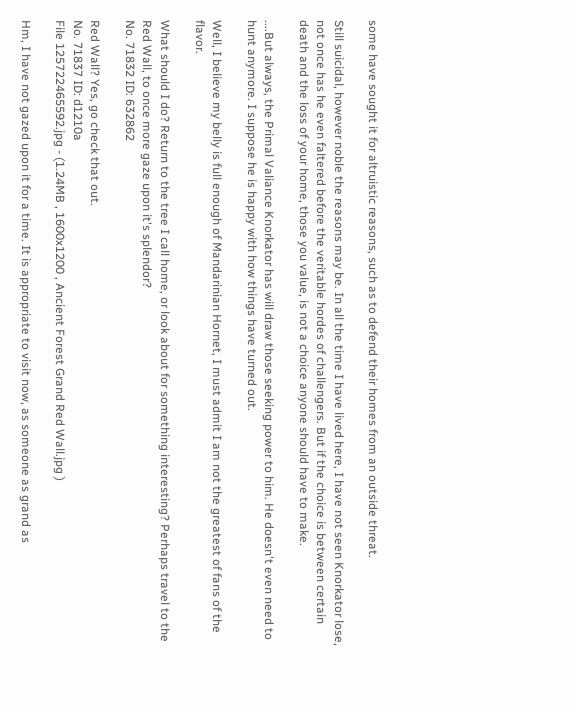some have sought it for altruistic reasons, such as to defend their homes from an outside threat.

Still suicidal, however noble the reasons may be. In all the time I have lived here, I have not seen Knorkator lose, not once has he even faltered before the veritable hordes of challengers. But if the choice is between certain death and the loss of your home, those you value, is not a choice anyone should have to make.

....But always, the Primal Valiance Knorkator has will draw those seeking power to him. He doesn't even need to hunt anymore. I suppose he is happy with how things have turned out.

Well, I believe my belly is full enough of Mandarinian Hornet, I must admit I am not the greatest of fans of the flavor.

What should I do? Return to the tree I call home, or look about for something interesting? Perhaps travel to the Red Wall, to once more gaze upon it's splendor?
No. 71832 ID: 632862

Red Wall? Yes, go check that out.
No. 71837 ID: d1210a
File 125722465592.jpg - (1.24MB , 1600x1200 , Ancient Forest Grand Red Wall.jpg )

Hm, I have not gazed upon it for a time. It is appropriate to visit now, as someone as grand as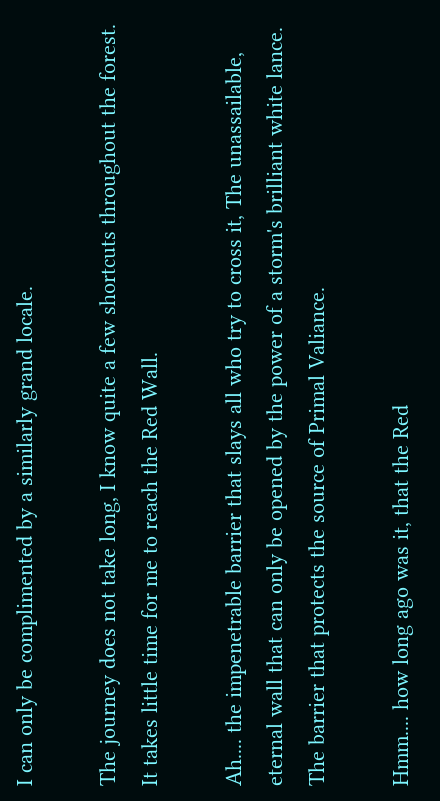I can only be complimented by a similarly grand locale.

The journey does not take long, I know quite a few shortcuts throughout the forest. It takes little time for me to reach the Red Wall.

Ah.... the impenetrable barrier that slays all who try to cross it, The unassailable, eternal wall that can only be opened by the power of a storm's brilliant white lance. The barrier that protects the source of Primal Valiance.

Hmm.... how long ago was it, that the Red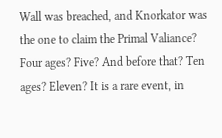Wall was breached, and Knorkator was the one to claim the Primal Valiance? Four ages? Five? And before that? Ten ages? Eleven? It is a rare event, in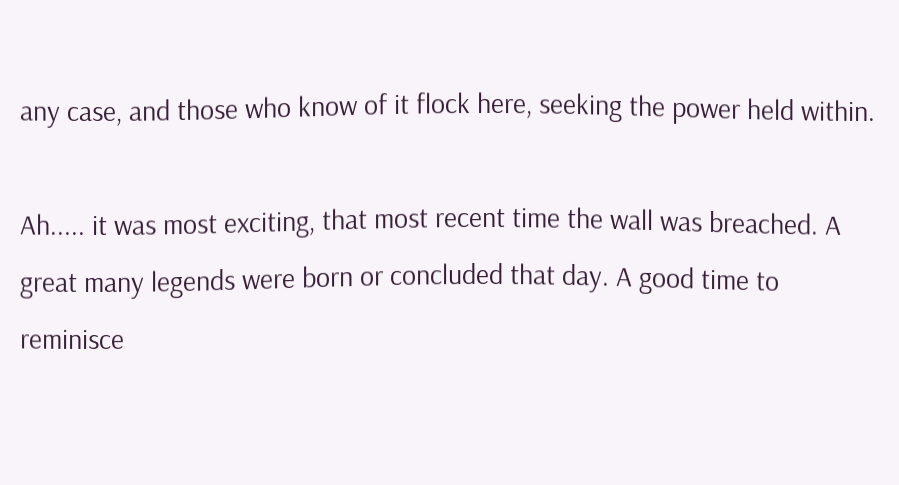any case, and those who know of it flock here, seeking the power held within.

Ah..... it was most exciting, that most recent time the wall was breached. A great many legends were born or concluded that day. A good time to reminisce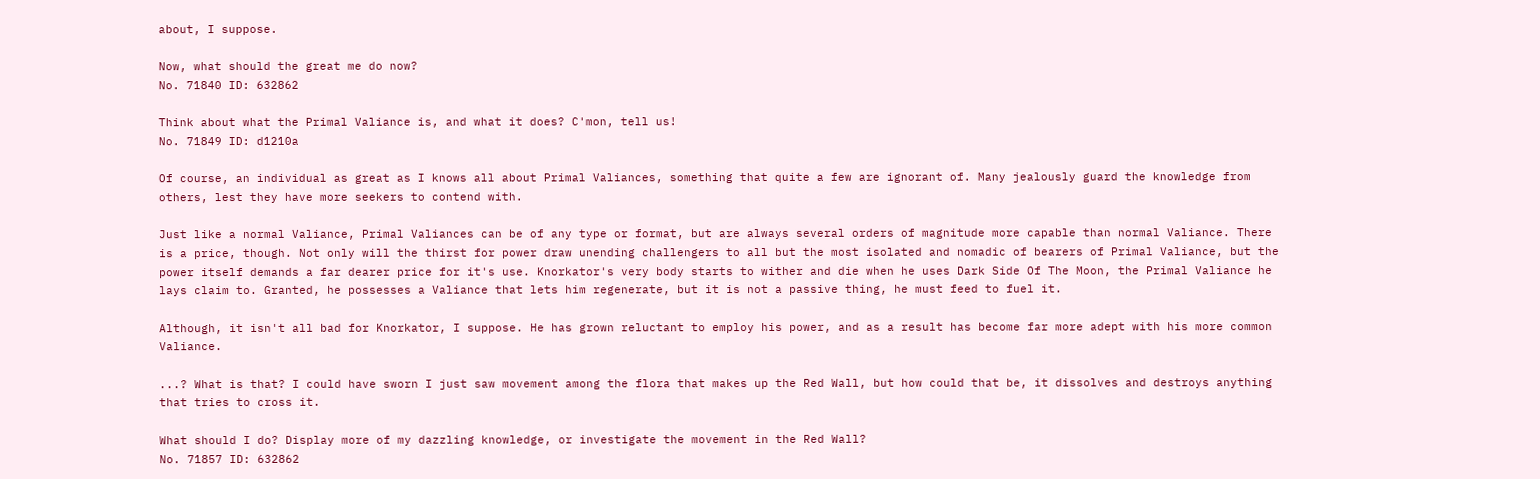about, I suppose.

Now, what should the great me do now?
No. 71840 ID: 632862

Think about what the Primal Valiance is, and what it does? C'mon, tell us!
No. 71849 ID: d1210a

Of course, an individual as great as I knows all about Primal Valiances, something that quite a few are ignorant of. Many jealously guard the knowledge from others, lest they have more seekers to contend with.

Just like a normal Valiance, Primal Valiances can be of any type or format, but are always several orders of magnitude more capable than normal Valiance. There is a price, though. Not only will the thirst for power draw unending challengers to all but the most isolated and nomadic of bearers of Primal Valiance, but the power itself demands a far dearer price for it's use. Knorkator's very body starts to wither and die when he uses Dark Side Of The Moon, the Primal Valiance he lays claim to. Granted, he possesses a Valiance that lets him regenerate, but it is not a passive thing, he must feed to fuel it.

Although, it isn't all bad for Knorkator, I suppose. He has grown reluctant to employ his power, and as a result has become far more adept with his more common Valiance.

...? What is that? I could have sworn I just saw movement among the flora that makes up the Red Wall, but how could that be, it dissolves and destroys anything that tries to cross it.

What should I do? Display more of my dazzling knowledge, or investigate the movement in the Red Wall?
No. 71857 ID: 632862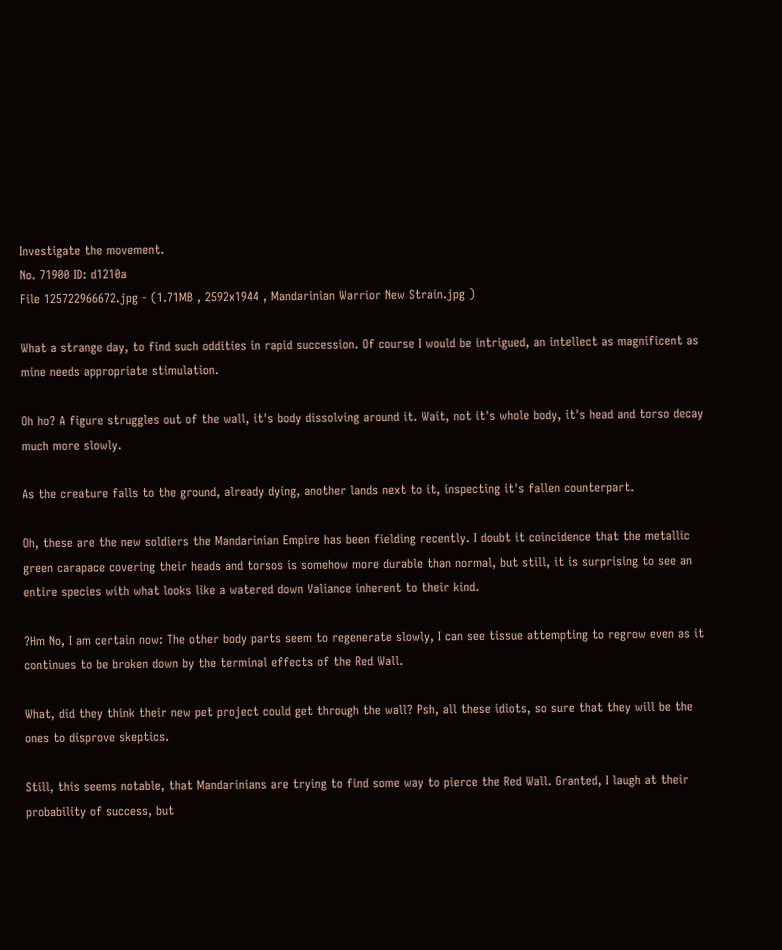Investigate the movement.
No. 71900 ID: d1210a
File 125722966672.jpg - (1.71MB , 2592x1944 , Mandarinian Warrior New Strain.jpg )

What a strange day, to find such oddities in rapid succession. Of course I would be intrigued, an intellect as magnificent as mine needs appropriate stimulation.

Oh ho? A figure struggles out of the wall, it's body dissolving around it. Wait, not it's whole body, it's head and torso decay much more slowly.

As the creature falls to the ground, already dying, another lands next to it, inspecting it's fallen counterpart.

Oh, these are the new soldiers the Mandarinian Empire has been fielding recently. I doubt it coincidence that the metallic green carapace covering their heads and torsos is somehow more durable than normal, but still, it is surprising to see an entire species with what looks like a watered down Valiance inherent to their kind.

?Hm No, I am certain now: The other body parts seem to regenerate slowly, I can see tissue attempting to regrow even as it continues to be broken down by the terminal effects of the Red Wall.

What, did they think their new pet project could get through the wall? Psh, all these idiots, so sure that they will be the ones to disprove skeptics.

Still, this seems notable, that Mandarinians are trying to find some way to pierce the Red Wall. Granted, I laugh at their probability of success, but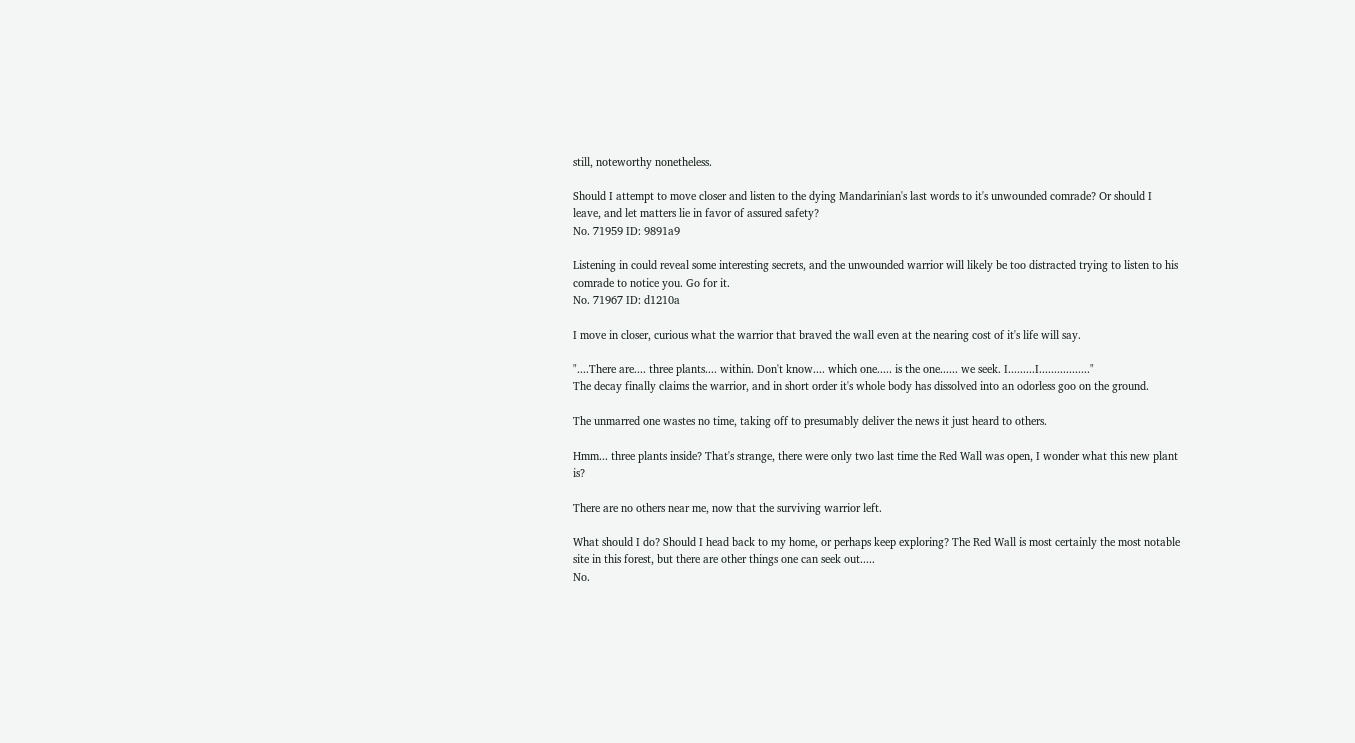still, noteworthy nonetheless.

Should I attempt to move closer and listen to the dying Mandarinian's last words to it's unwounded comrade? Or should I leave, and let matters lie in favor of assured safety?
No. 71959 ID: 9891a9

Listening in could reveal some interesting secrets, and the unwounded warrior will likely be too distracted trying to listen to his comrade to notice you. Go for it.
No. 71967 ID: d1210a

I move in closer, curious what the warrior that braved the wall even at the nearing cost of it's life will say.

"....There are.... three plants.... within. Don't know.... which one..... is the one...... we seek. I.........I................."
The decay finally claims the warrior, and in short order it's whole body has dissolved into an odorless goo on the ground.

The unmarred one wastes no time, taking off to presumably deliver the news it just heard to others.

Hmm... three plants inside? That's strange, there were only two last time the Red Wall was open, I wonder what this new plant is?

There are no others near me, now that the surviving warrior left.

What should I do? Should I head back to my home, or perhaps keep exploring? The Red Wall is most certainly the most notable site in this forest, but there are other things one can seek out.....
No.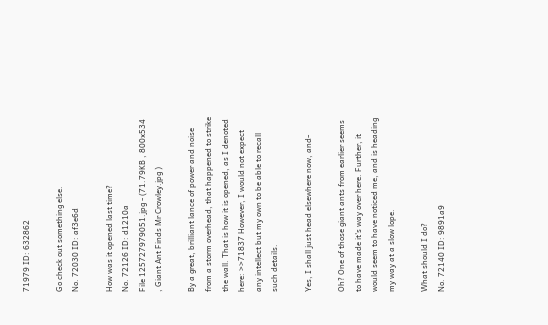71979 ID: 632862

Go check out something else.
No. 72030 ID: af3e6d

How was it opened last time?
No. 72126 ID: d1210a
File 125727979051.jpg - (71.79KB , 800x534 , Giant Ant Finds Mr Crowley.jpg )

By a great, brilliant lance of power and noise from a storm overhead, that happened to strike the wall. That is how it is opened, as I denoted here: >>71837 However, I would not expect any intellect but my own to be able to recall such details.

Yes, I shall just head elsewhere now, and-

Oh? One of those giant ants from earlier seems to have made it's way over here. Further, it would seem to have noticed me, and is heading my way at a slow lope.

What should I do?
No. 72140 ID: 9891a9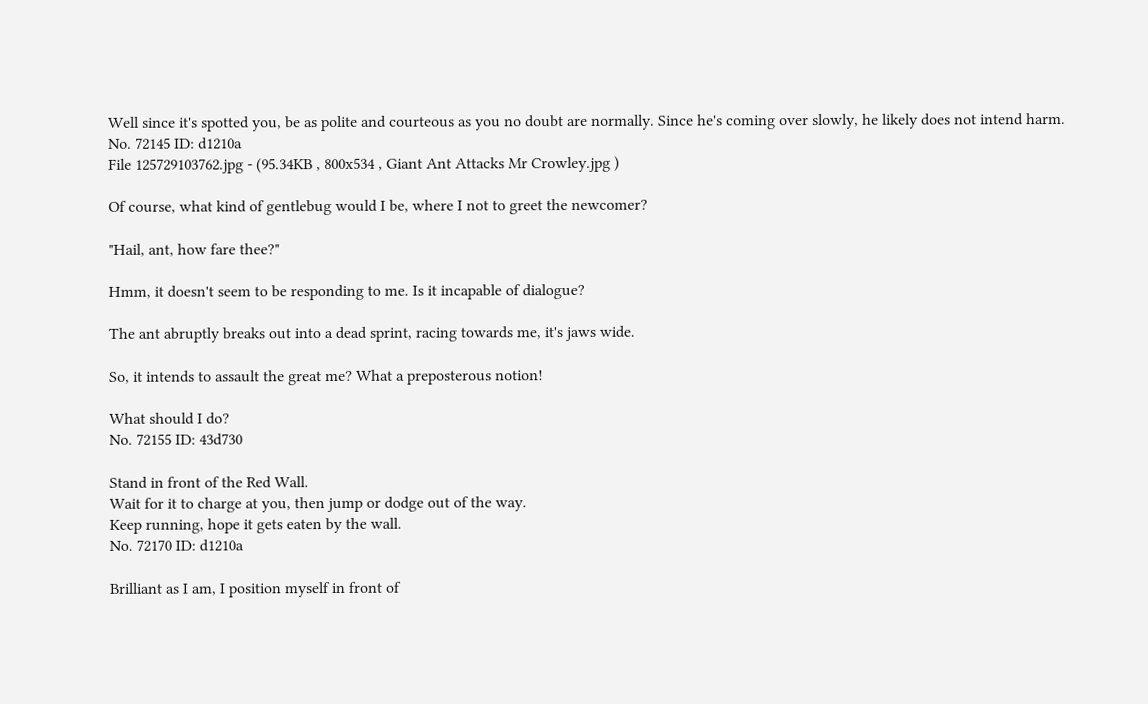Well since it's spotted you, be as polite and courteous as you no doubt are normally. Since he's coming over slowly, he likely does not intend harm.
No. 72145 ID: d1210a
File 125729103762.jpg - (95.34KB , 800x534 , Giant Ant Attacks Mr Crowley.jpg )

Of course, what kind of gentlebug would I be, where I not to greet the newcomer?

"Hail, ant, how fare thee?"

Hmm, it doesn't seem to be responding to me. Is it incapable of dialogue?

The ant abruptly breaks out into a dead sprint, racing towards me, it's jaws wide.

So, it intends to assault the great me? What a preposterous notion!

What should I do?
No. 72155 ID: 43d730

Stand in front of the Red Wall.
Wait for it to charge at you, then jump or dodge out of the way.
Keep running, hope it gets eaten by the wall.
No. 72170 ID: d1210a

Brilliant as I am, I position myself in front of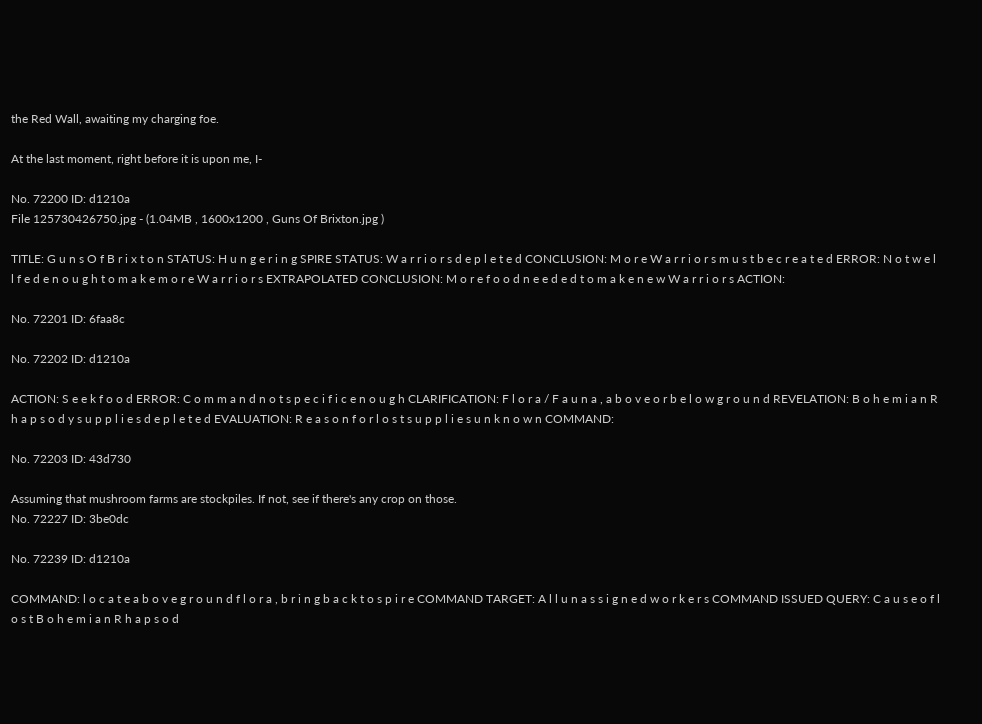the Red Wall, awaiting my charging foe.

At the last moment, right before it is upon me, I-

No. 72200 ID: d1210a
File 125730426750.jpg - (1.04MB , 1600x1200 , Guns Of Brixton.jpg )

TITLE: G u n s O f B r i x t o n STATUS: H u n g e r i n g SPIRE STATUS: W a r r i o r s d e p l e t e d CONCLUSION: M o r e W a r r i o r s m u s t b e c r e a t e d ERROR: N o t w e l l f e d e n o u g h t o m a k e m o r e W a r r i o r s EXTRAPOLATED CONCLUSION: M o r e f o o d n e e d e d t o m a k e n e w W a r r i o r s ACTION:

No. 72201 ID: 6faa8c

No. 72202 ID: d1210a

ACTION: S e e k f o o d ERROR: C o m m a n d n o t s p e c i f i c e n o u g h CLARIFICATION: F l o r a / F a u n a , a b o v e o r b e l o w g r o u n d REVELATION: B o h e m i a n R h a p s o d y s u p p l i e s d e p l e t e d EVALUATION: R e a s o n f o r l o s t s u p p l i e s u n k n o w n COMMAND:

No. 72203 ID: 43d730

Assuming that mushroom farms are stockpiles. If not, see if there's any crop on those.
No. 72227 ID: 3be0dc

No. 72239 ID: d1210a

COMMAND: l o c a t e a b o v e g r o u n d f l o r a , b r i n g b a c k t o s p i r e COMMAND TARGET: A l l u n a s s i g n e d w o r k e r s COMMAND ISSUED QUERY: C a u s e o f l o s t B o h e m i a n R h a p s o d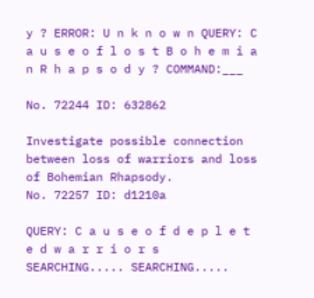y ? ERROR: U n k n o w n QUERY: C a u s e o f l o s t B o h e m i a n R h a p s o d y ? COMMAND:___

No. 72244 ID: 632862

Investigate possible connection between loss of warriors and loss of Bohemian Rhapsody.
No. 72257 ID: d1210a

QUERY: C a u s e o f d e p l e t e d w a r r i o r s SEARCHING..... SEARCHING.....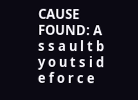CAUSE FOUND: A s s a u l t b y o u t s i d e f o r c e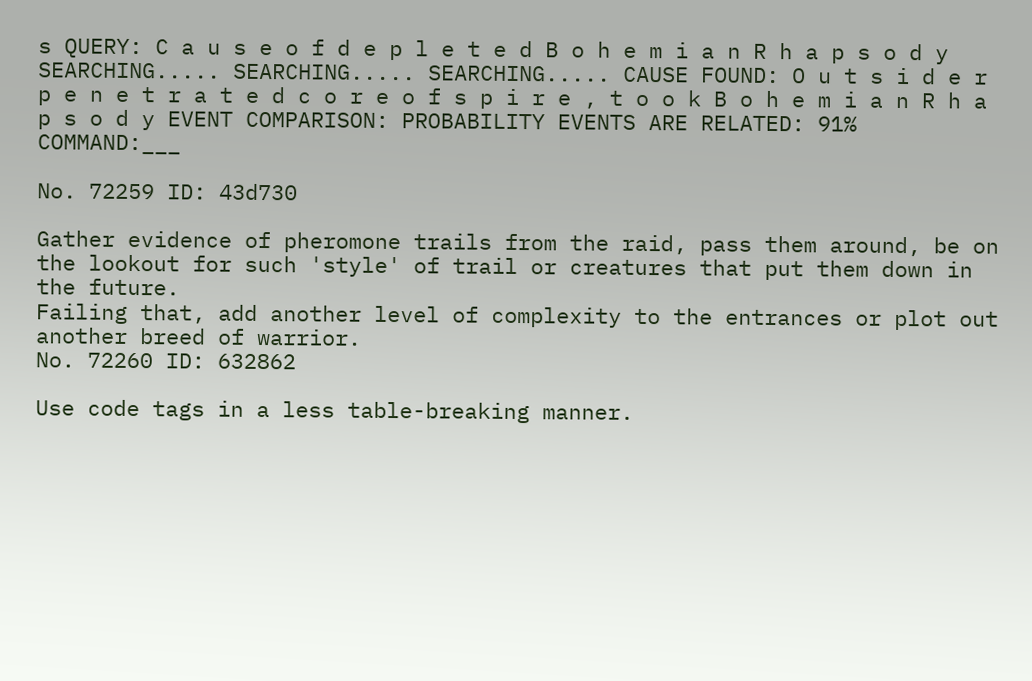s QUERY: C a u s e o f d e p l e t e d B o h e m i a n R h a p s o d y SEARCHING..... SEARCHING..... SEARCHING..... CAUSE FOUND: O u t s i d e r p e n e t r a t e d c o r e o f s p i r e , t o o k B o h e m i a n R h a p s o d y EVENT COMPARISON: PROBABILITY EVENTS ARE RELATED: 91% COMMAND:___

No. 72259 ID: 43d730

Gather evidence of pheromone trails from the raid, pass them around, be on the lookout for such 'style' of trail or creatures that put them down in the future.
Failing that, add another level of complexity to the entrances or plot out another breed of warrior.
No. 72260 ID: 632862

Use code tags in a less table-breaking manner.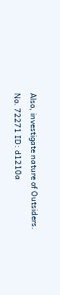Also, investigate nature of Outsiders.
No. 72271 ID: d1210a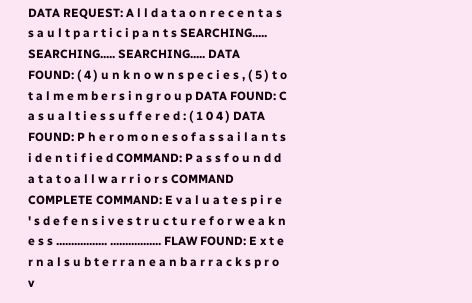DATA REQUEST: A l l d a t a o n r e c e n t a s s a u l t p a r t i c i p a n t s SEARCHING..... SEARCHING..... SEARCHING..... DATA FOUND: ( 4 ) u n k n o w n s p e c i e s , ( 5 ) t o t a l m e m b e r s i n g r o u p DATA FOUND: C a s u a l t i e s s u f f e r e d : ( 1 0 4 ) DATA FOUND: P h e r o m o n e s o f a s s a i l a n t s i d e n t i f i e d COMMAND: P a s s f o u n d d a t a t o a l l w a r r i o r s COMMAND COMPLETE COMMAND: E v a l u a t e s p i r e ' s d e f e n s i v e s t r u c t u r e f o r w e a k n e s s ................. ................. FLAW FOUND: E x t e r n a l s u b t e r r a n e a n b a r r a c k s p r o v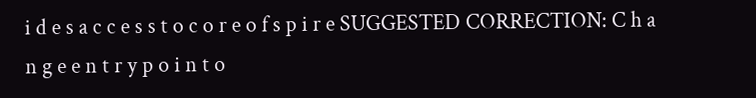i d e s a c c e s s t o c o r e o f s p i r e SUGGESTED CORRECTION: C h a n g e e n t r y p o i n t o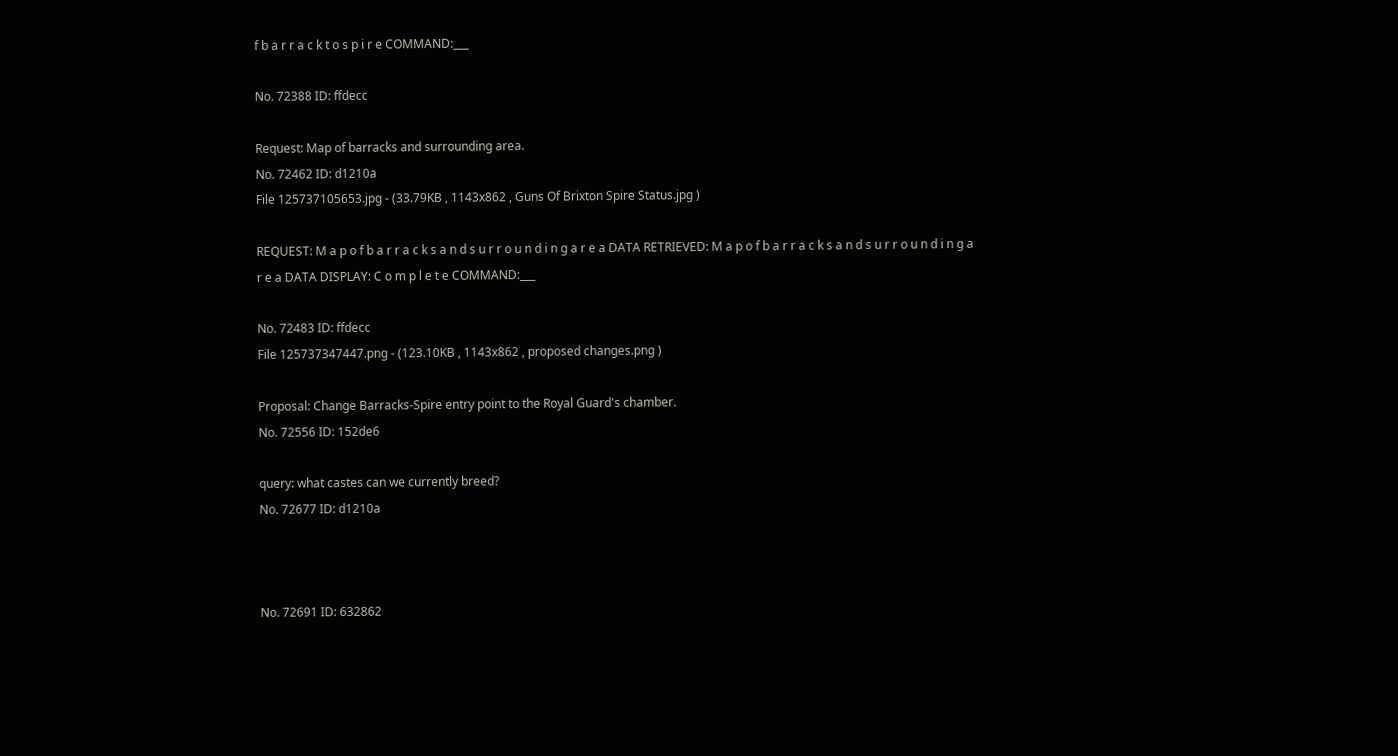f b a r r a c k t o s p i r e COMMAND:___

No. 72388 ID: ffdecc

Request: Map of barracks and surrounding area.
No. 72462 ID: d1210a
File 125737105653.jpg - (33.79KB , 1143x862 , Guns Of Brixton Spire Status.jpg )

REQUEST: M a p o f b a r r a c k s a n d s u r r o u n d i n g a r e a DATA RETRIEVED: M a p o f b a r r a c k s a n d s u r r o u n d i n g a r e a DATA DISPLAY: C o m p l e t e COMMAND:___

No. 72483 ID: ffdecc
File 125737347447.png - (123.10KB , 1143x862 , proposed changes.png )

Proposal: Change Barracks-Spire entry point to the Royal Guard's chamber.
No. 72556 ID: 152de6

query: what castes can we currently breed?
No. 72677 ID: d1210a



No. 72691 ID: 632862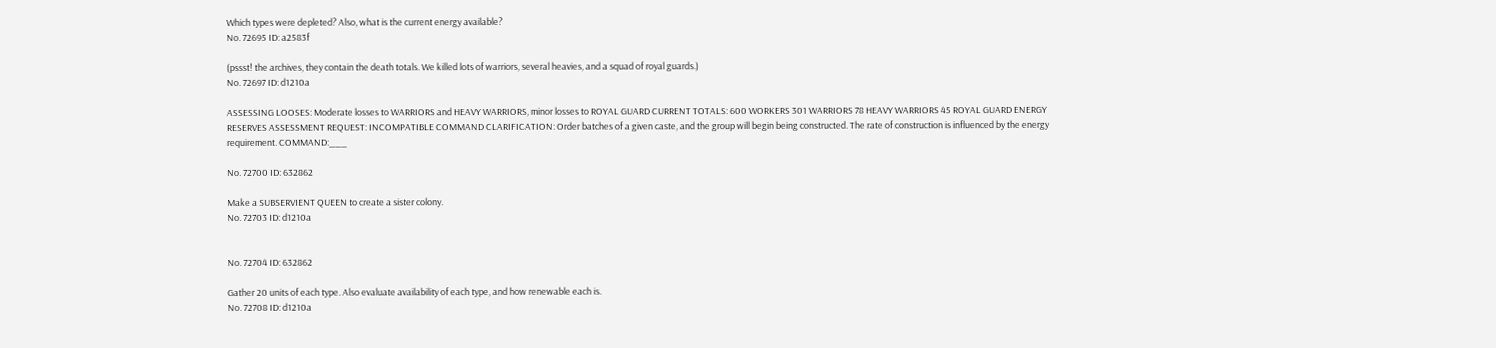Which types were depleted? Also, what is the current energy available?
No. 72695 ID: a2583f

(pssst! the archives, they contain the death totals. We killed lots of warriors, several heavies, and a squad of royal guards.)
No. 72697 ID: d1210a

ASSESSING LOOSES: Moderate losses to WARRIORS and HEAVY WARRIORS, minor losses to ROYAL GUARD CURRENT TOTALS: 600 WORKERS 301 WARRIORS 78 HEAVY WARRIORS 45 ROYAL GUARD ENERGY RESERVES ASSESSMENT REQUEST: INCOMPATIBLE COMMAND CLARIFICATION: Order batches of a given caste, and the group will begin being constructed. The rate of construction is influenced by the energy requirement. COMMAND:___

No. 72700 ID: 632862

Make a SUBSERVIENT QUEEN to create a sister colony.
No. 72703 ID: d1210a


No. 72704 ID: 632862

Gather 20 units of each type. Also evaluate availability of each type, and how renewable each is.
No. 72708 ID: d1210a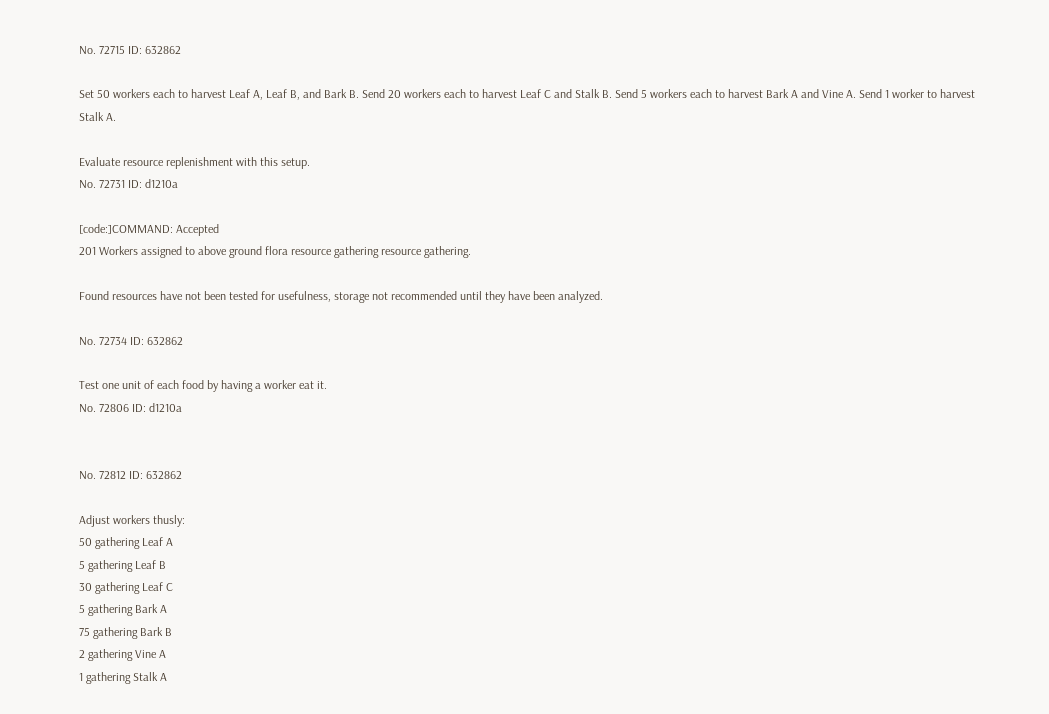No. 72715 ID: 632862

Set 50 workers each to harvest Leaf A, Leaf B, and Bark B. Send 20 workers each to harvest Leaf C and Stalk B. Send 5 workers each to harvest Bark A and Vine A. Send 1 worker to harvest Stalk A.

Evaluate resource replenishment with this setup.
No. 72731 ID: d1210a

[code:]COMMAND: Accepted
201 Workers assigned to above ground flora resource gathering resource gathering.

Found resources have not been tested for usefulness, storage not recommended until they have been analyzed.

No. 72734 ID: 632862

Test one unit of each food by having a worker eat it.
No. 72806 ID: d1210a


No. 72812 ID: 632862

Adjust workers thusly:
50 gathering Leaf A
5 gathering Leaf B
30 gathering Leaf C
5 gathering Bark A
75 gathering Bark B
2 gathering Vine A
1 gathering Stalk A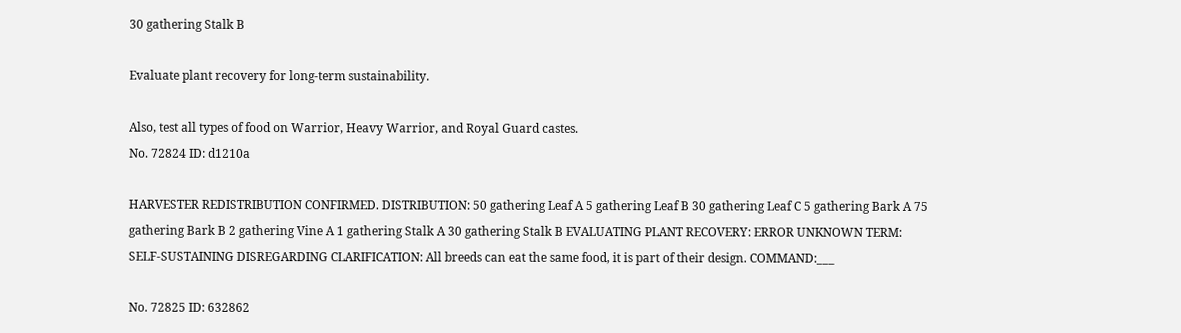30 gathering Stalk B

Evaluate plant recovery for long-term sustainability.

Also, test all types of food on Warrior, Heavy Warrior, and Royal Guard castes.
No. 72824 ID: d1210a

HARVESTER REDISTRIBUTION CONFIRMED. DISTRIBUTION: 50 gathering Leaf A 5 gathering Leaf B 30 gathering Leaf C 5 gathering Bark A 75 gathering Bark B 2 gathering Vine A 1 gathering Stalk A 30 gathering Stalk B EVALUATING PLANT RECOVERY: ERROR UNKNOWN TERM: SELF-SUSTAINING DISREGARDING CLARIFICATION: All breeds can eat the same food, it is part of their design. COMMAND:___

No. 72825 ID: 632862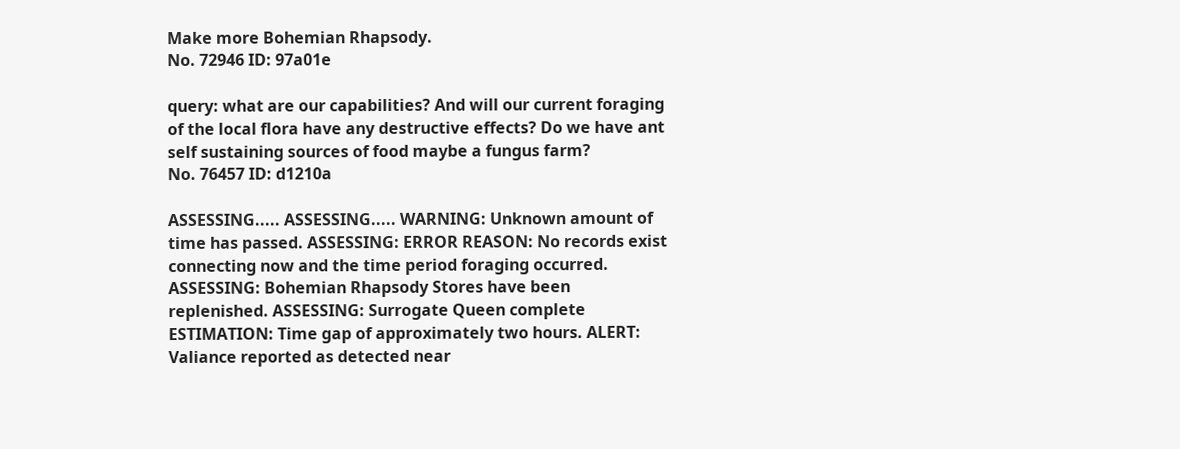Make more Bohemian Rhapsody.
No. 72946 ID: 97a01e

query: what are our capabilities? And will our current foraging of the local flora have any destructive effects? Do we have ant self sustaining sources of food maybe a fungus farm?
No. 76457 ID: d1210a

ASSESSING..... ASSESSING..... WARNING: Unknown amount of time has passed. ASSESSING: ERROR REASON: No records exist connecting now and the time period foraging occurred. ASSESSING: Bohemian Rhapsody Stores have been replenished. ASSESSING: Surrogate Queen complete ESTIMATION: Time gap of approximately two hours. ALERT: Valiance reported as detected near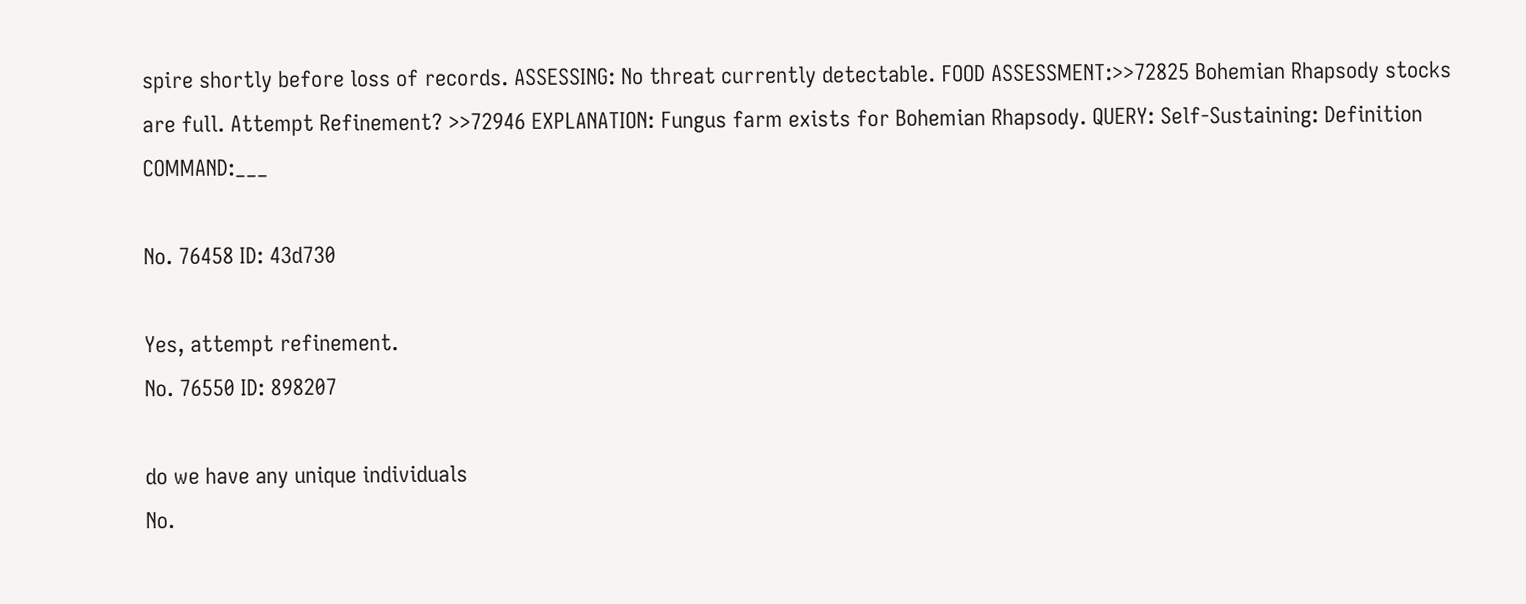spire shortly before loss of records. ASSESSING: No threat currently detectable. FOOD ASSESSMENT:>>72825 Bohemian Rhapsody stocks are full. Attempt Refinement? >>72946 EXPLANATION: Fungus farm exists for Bohemian Rhapsody. QUERY: Self-Sustaining: Definition COMMAND:___

No. 76458 ID: 43d730

Yes, attempt refinement.
No. 76550 ID: 898207

do we have any unique individuals
No.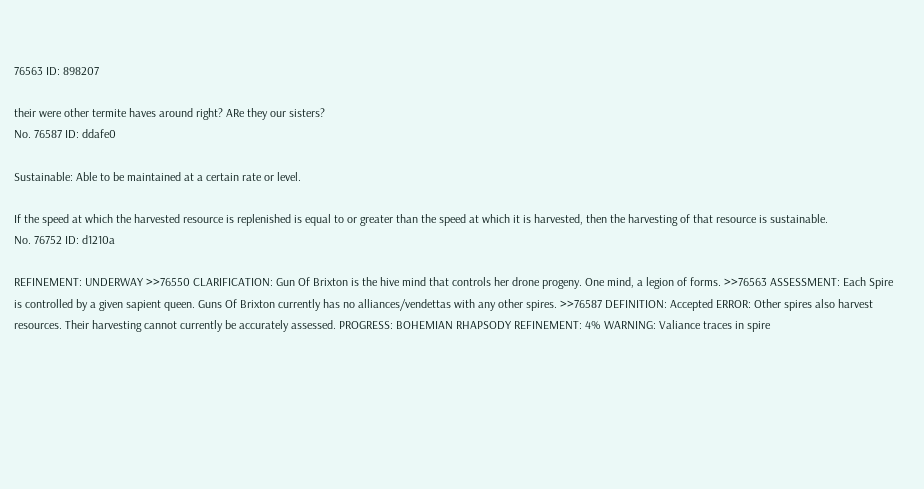76563 ID: 898207

their were other termite haves around right? ARe they our sisters?
No. 76587 ID: ddafe0

Sustainable: Able to be maintained at a certain rate or level.

If the speed at which the harvested resource is replenished is equal to or greater than the speed at which it is harvested, then the harvesting of that resource is sustainable.
No. 76752 ID: d1210a

REFINEMENT: UNDERWAY >>76550 CLARIFICATION: Gun Of Brixton is the hive mind that controls her drone progeny. One mind, a legion of forms. >>76563 ASSESSMENT: Each Spire is controlled by a given sapient queen. Guns Of Brixton currently has no alliances/vendettas with any other spires. >>76587 DEFINITION: Accepted ERROR: Other spires also harvest resources. Their harvesting cannot currently be accurately assessed. PROGRESS: BOHEMIAN RHAPSODY REFINEMENT: 4% WARNING: Valiance traces in spire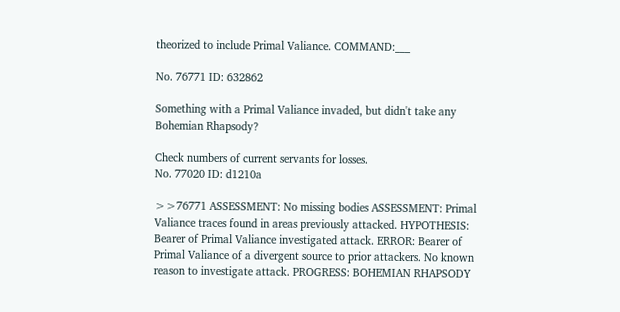theorized to include Primal Valiance. COMMAND:___

No. 76771 ID: 632862

Something with a Primal Valiance invaded, but didn't take any Bohemian Rhapsody?

Check numbers of current servants for losses.
No. 77020 ID: d1210a

>>76771 ASSESSMENT: No missing bodies ASSESSMENT: Primal Valiance traces found in areas previously attacked. HYPOTHESIS: Bearer of Primal Valiance investigated attack. ERROR: Bearer of Primal Valiance of a divergent source to prior attackers. No known reason to investigate attack. PROGRESS: BOHEMIAN RHAPSODY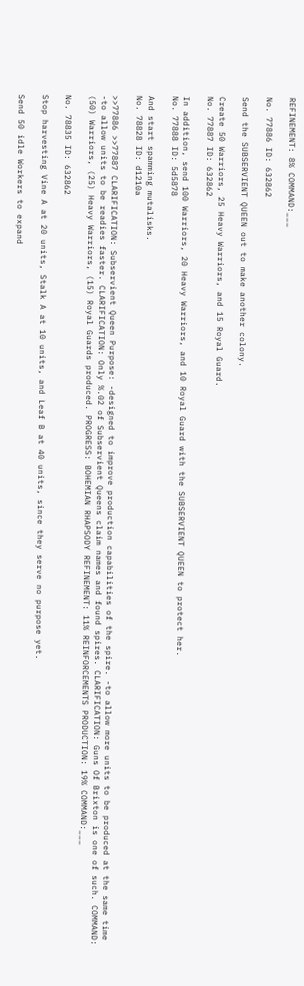REFINEMENT: 8% COMMAND:___

No. 77886 ID: 632862

Send the SUBSERVIENT QUEEN out to make another colony.

Create 50 Warriors, 25 Heavy Warriors, and 15 Royal Guard.
No. 77887 ID: 632862

In addition, send 100 Warriors, 20 Heavy Warriors, and 10 Royal Guard with the SUBSERVIENT QUEEN to protect her.
No. 77888 ID: 5d5878

And start spamming mutalisks.
No. 78828 ID: d1210a

>>77886 >>77887 CLARIFICATION: Subservient Queen Purpose: -designed to improve production capabilities of the spire. -to allow more units to be produced at the same time -to allow units to be readies faster. CLARIFICATION: Only %.02 of Subservient Queens claim names and found spires. CLARIFICATION: Guns Of Brixton is one of such. COMMAND: (50) Warriors, (25) Heavy Warriors, (15) Royal Guards produced. PROGRESS: BOHEMIAN RHAPSODY REFINEMENT: 11% REINFORCEMENTS PRODUCTION: 19% COMMAND:___

No. 78835 ID: 632862

Stop harvesting Vine A at 20 units, Stalk A at 10 units, and Leaf B at 40 units, since they serve no purpose yet.

Send 50 idle Workers to expand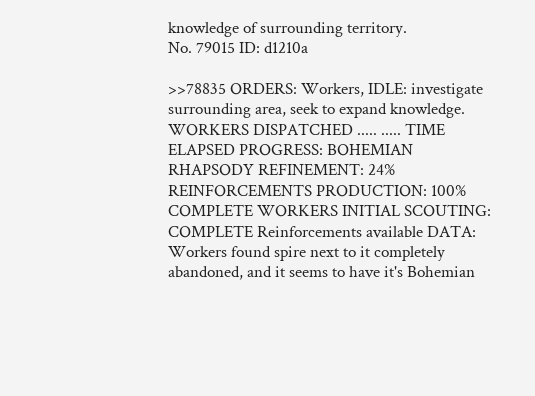knowledge of surrounding territory.
No. 79015 ID: d1210a

>>78835 ORDERS: Workers, IDLE: investigate surrounding area, seek to expand knowledge. WORKERS DISPATCHED ..... ..... TIME ELAPSED PROGRESS: BOHEMIAN RHAPSODY REFINEMENT: 24% REINFORCEMENTS PRODUCTION: 100% COMPLETE WORKERS INITIAL SCOUTING: COMPLETE Reinforcements available DATA: Workers found spire next to it completely abandoned, and it seems to have it's Bohemian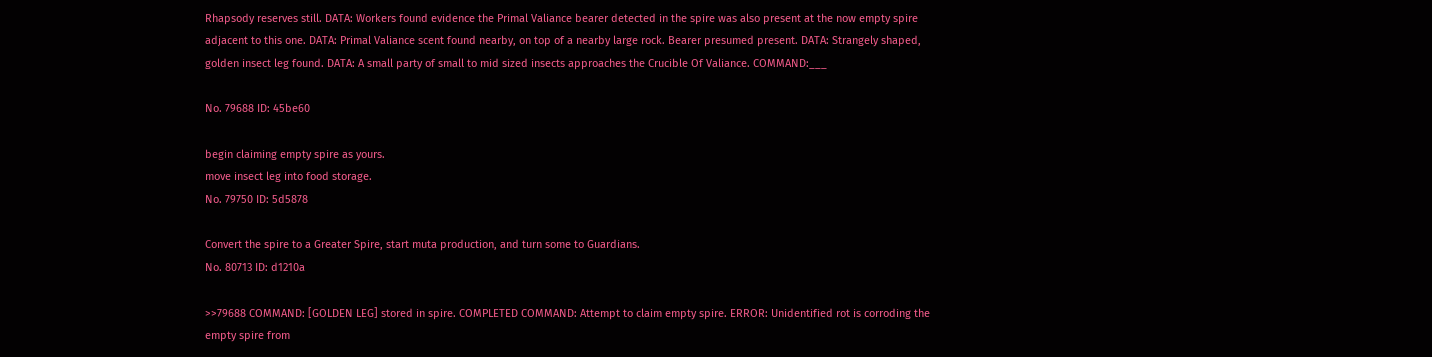Rhapsody reserves still. DATA: Workers found evidence the Primal Valiance bearer detected in the spire was also present at the now empty spire adjacent to this one. DATA: Primal Valiance scent found nearby, on top of a nearby large rock. Bearer presumed present. DATA: Strangely shaped, golden insect leg found. DATA: A small party of small to mid sized insects approaches the Crucible Of Valiance. COMMAND:___

No. 79688 ID: 45be60

begin claiming empty spire as yours.
move insect leg into food storage.
No. 79750 ID: 5d5878

Convert the spire to a Greater Spire, start muta production, and turn some to Guardians.
No. 80713 ID: d1210a

>>79688 COMMAND: [GOLDEN LEG] stored in spire. COMPLETED COMMAND: Attempt to claim empty spire. ERROR: Unidentified rot is corroding the empty spire from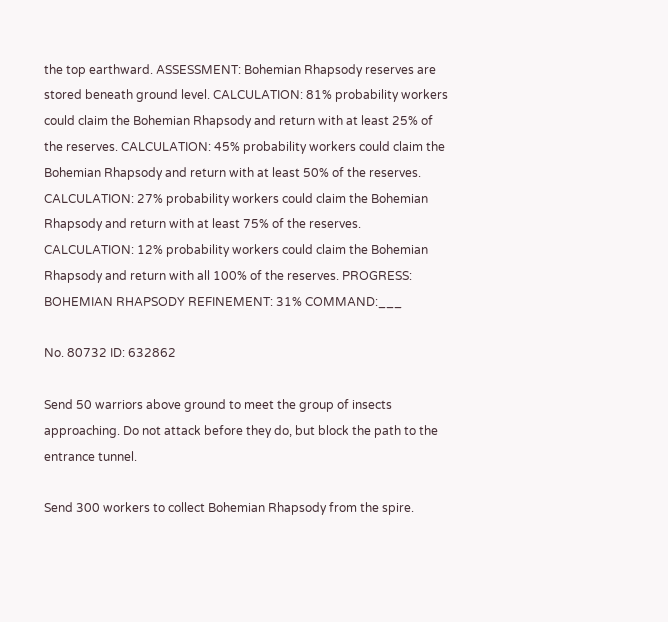the top earthward. ASSESSMENT: Bohemian Rhapsody reserves are stored beneath ground level. CALCULATION: 81% probability workers could claim the Bohemian Rhapsody and return with at least 25% of the reserves. CALCULATION: 45% probability workers could claim the Bohemian Rhapsody and return with at least 50% of the reserves. CALCULATION: 27% probability workers could claim the Bohemian Rhapsody and return with at least 75% of the reserves. CALCULATION: 12% probability workers could claim the Bohemian Rhapsody and return with all 100% of the reserves. PROGRESS: BOHEMIAN RHAPSODY REFINEMENT: 31% COMMAND:___

No. 80732 ID: 632862

Send 50 warriors above ground to meet the group of insects approaching. Do not attack before they do, but block the path to the entrance tunnel.

Send 300 workers to collect Bohemian Rhapsody from the spire.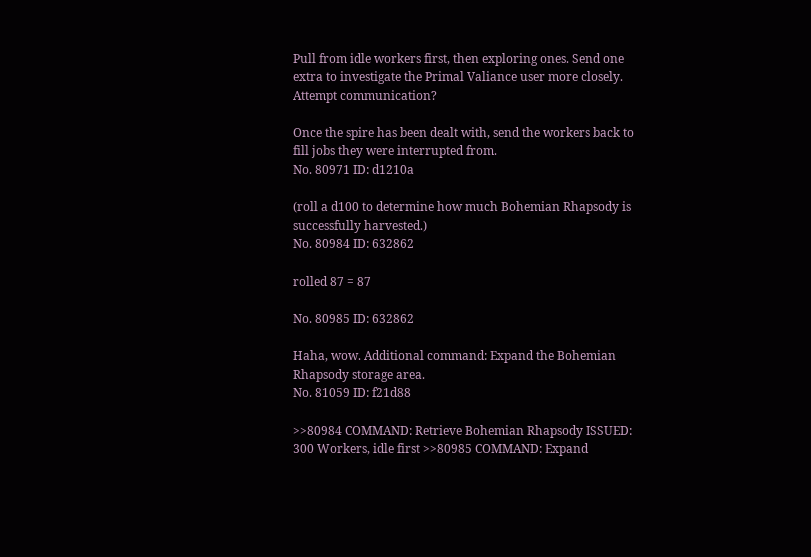Pull from idle workers first, then exploring ones. Send one extra to investigate the Primal Valiance user more closely. Attempt communication?

Once the spire has been dealt with, send the workers back to fill jobs they were interrupted from.
No. 80971 ID: d1210a

(roll a d100 to determine how much Bohemian Rhapsody is successfully harvested.)
No. 80984 ID: 632862

rolled 87 = 87

No. 80985 ID: 632862

Haha, wow. Additional command: Expand the Bohemian Rhapsody storage area.
No. 81059 ID: f21d88

>>80984 COMMAND: Retrieve Bohemian Rhapsody ISSUED: 300 Workers, idle first >>80985 COMMAND: Expand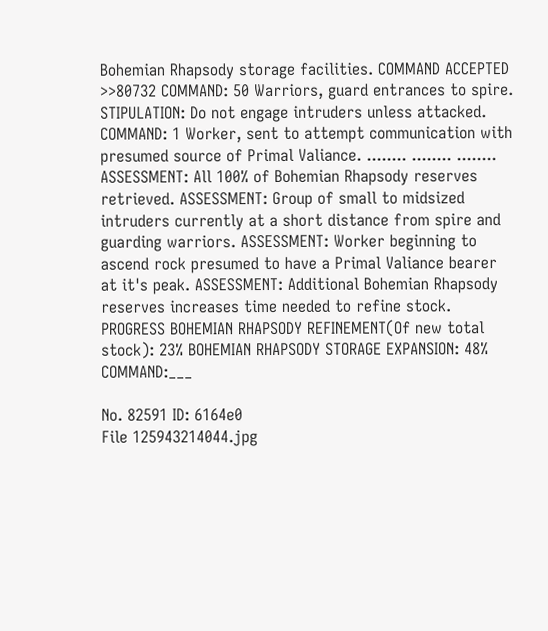Bohemian Rhapsody storage facilities. COMMAND ACCEPTED >>80732 COMMAND: 50 Warriors, guard entrances to spire. STIPULATION: Do not engage intruders unless attacked. COMMAND: 1 Worker, sent to attempt communication with presumed source of Primal Valiance. ........ ........ ........ ASSESSMENT: All 100% of Bohemian Rhapsody reserves retrieved. ASSESSMENT: Group of small to midsized intruders currently at a short distance from spire and guarding warriors. ASSESSMENT: Worker beginning to ascend rock presumed to have a Primal Valiance bearer at it's peak. ASSESSMENT: Additional Bohemian Rhapsody reserves increases time needed to refine stock. PROGRESS BOHEMIAN RHAPSODY REFINEMENT(Of new total stock): 23% BOHEMIAN RHAPSODY STORAGE EXPANSION: 48% COMMAND:___

No. 82591 ID: 6164e0
File 125943214044.jpg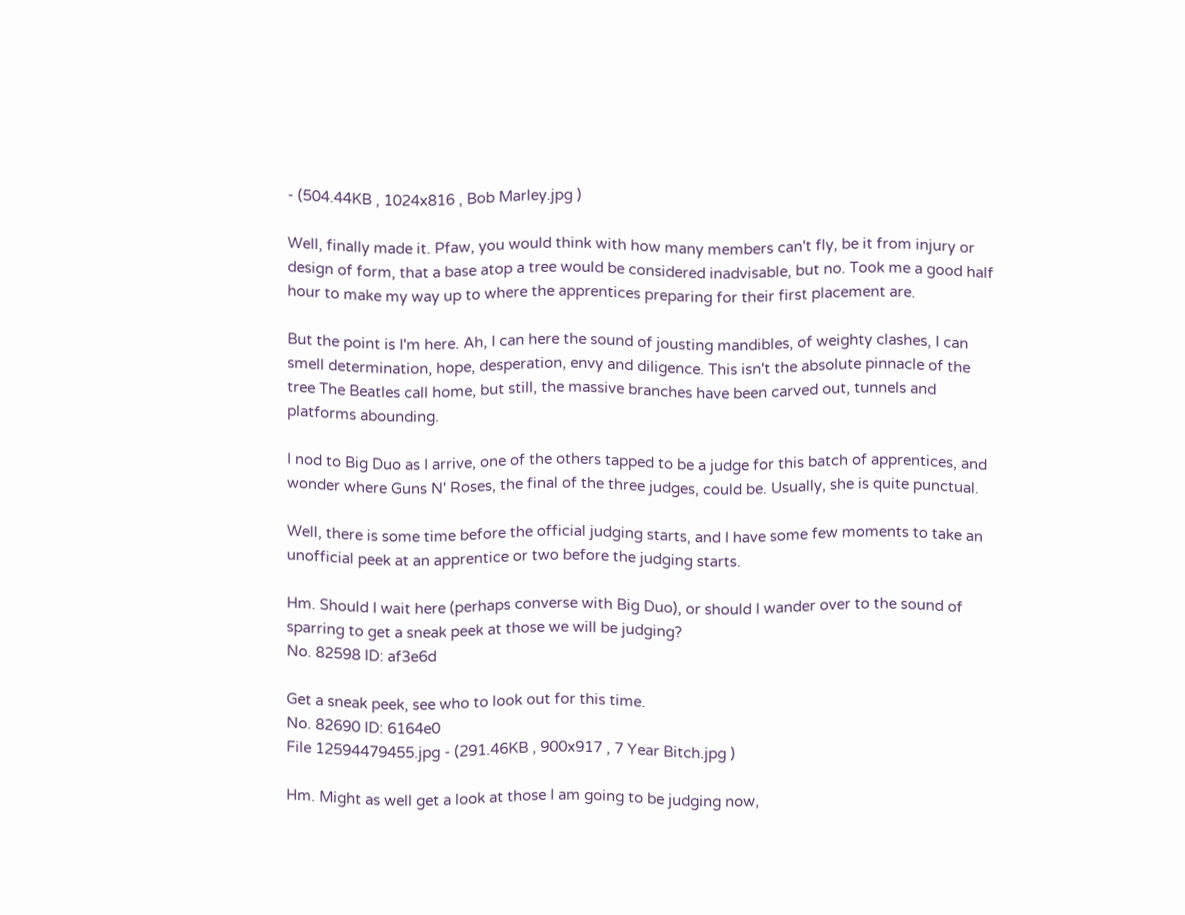- (504.44KB , 1024x816 , Bob Marley.jpg )

Well, finally made it. Pfaw, you would think with how many members can't fly, be it from injury or design of form, that a base atop a tree would be considered inadvisable, but no. Took me a good half hour to make my way up to where the apprentices preparing for their first placement are.

But the point is I'm here. Ah, I can here the sound of jousting mandibles, of weighty clashes, I can smell determination, hope, desperation, envy and diligence. This isn't the absolute pinnacle of the tree The Beatles call home, but still, the massive branches have been carved out, tunnels and platforms abounding.

I nod to Big Duo as I arrive, one of the others tapped to be a judge for this batch of apprentices, and wonder where Guns N' Roses, the final of the three judges, could be. Usually, she is quite punctual.

Well, there is some time before the official judging starts, and I have some few moments to take an unofficial peek at an apprentice or two before the judging starts.

Hm. Should I wait here (perhaps converse with Big Duo), or should I wander over to the sound of sparring to get a sneak peek at those we will be judging?
No. 82598 ID: af3e6d

Get a sneak peek, see who to look out for this time.
No. 82690 ID: 6164e0
File 12594479455.jpg - (291.46KB , 900x917 , 7 Year Bitch.jpg )

Hm. Might as well get a look at those I am going to be judging now,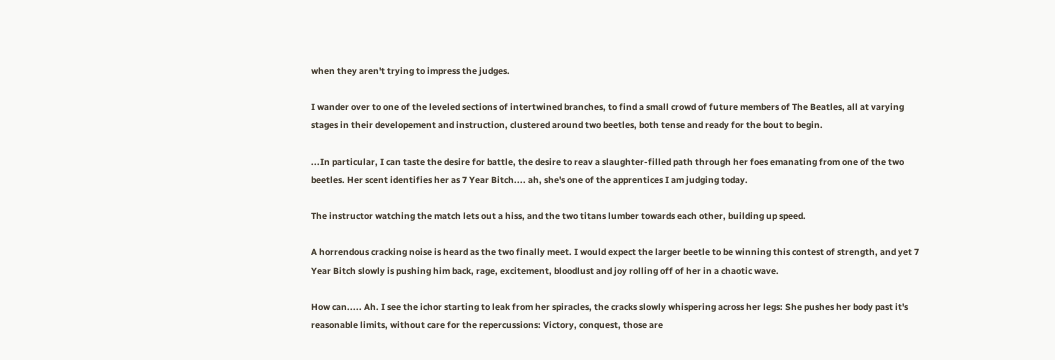when they aren't trying to impress the judges.

I wander over to one of the leveled sections of intertwined branches, to find a small crowd of future members of The Beatles, all at varying stages in their developement and instruction, clustered around two beetles, both tense and ready for the bout to begin.

...In particular, I can taste the desire for battle, the desire to reav a slaughter-filled path through her foes emanating from one of the two beetles. Her scent identifies her as 7 Year Bitch.... ah, she's one of the apprentices I am judging today.

The instructor watching the match lets out a hiss, and the two titans lumber towards each other, building up speed.

A horrendous cracking noise is heard as the two finally meet. I would expect the larger beetle to be winning this contest of strength, and yet 7 Year Bitch slowly is pushing him back, rage, excitement, bloodlust and joy rolling off of her in a chaotic wave.

How can..... Ah. I see the ichor starting to leak from her spiracles, the cracks slowly whispering across her legs: She pushes her body past it's reasonable limits, without care for the repercussions: Victory, conquest, those are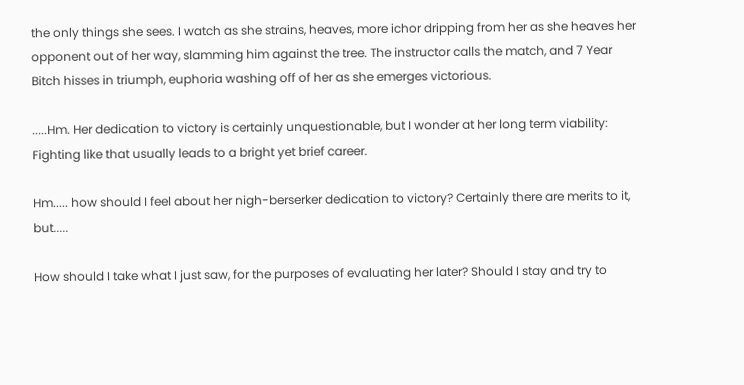the only things she sees. I watch as she strains, heaves, more ichor dripping from her as she heaves her opponent out of her way, slamming him against the tree. The instructor calls the match, and 7 Year Bitch hisses in triumph, euphoria washing off of her as she emerges victorious.

.....Hm. Her dedication to victory is certainly unquestionable, but I wonder at her long term viability: Fighting like that usually leads to a bright yet brief career.

Hm..... how should I feel about her nigh-berserker dedication to victory? Certainly there are merits to it, but.....

How should I take what I just saw, for the purposes of evaluating her later? Should I stay and try to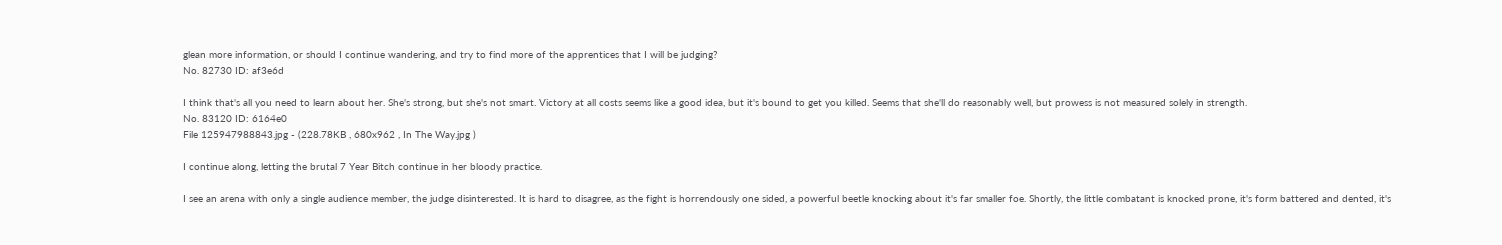glean more information, or should I continue wandering, and try to find more of the apprentices that I will be judging?
No. 82730 ID: af3e6d

I think that's all you need to learn about her. She's strong, but she's not smart. Victory at all costs seems like a good idea, but it's bound to get you killed. Seems that she'll do reasonably well, but prowess is not measured solely in strength.
No. 83120 ID: 6164e0
File 125947988843.jpg - (228.78KB , 680x962 , In The Way.jpg )

I continue along, letting the brutal 7 Year Bitch continue in her bloody practice.

I see an arena with only a single audience member, the judge disinterested. It is hard to disagree, as the fight is horrendously one sided, a powerful beetle knocking about it's far smaller foe. Shortly, the little combatant is knocked prone, it's form battered and dented, it's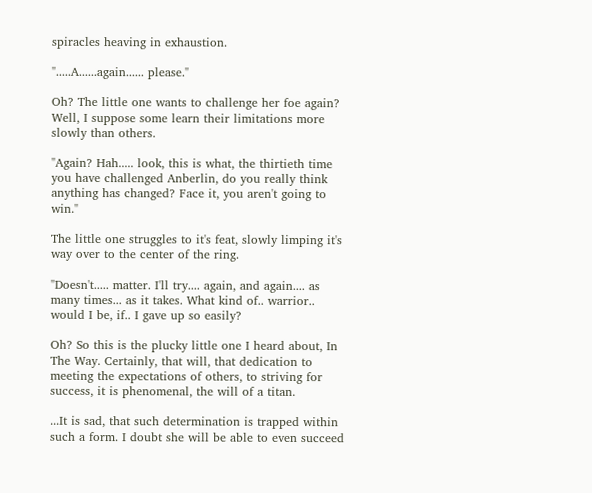spiracles heaving in exhaustion.

".....A......again...... please."

Oh? The little one wants to challenge her foe again? Well, I suppose some learn their limitations more slowly than others.

"Again? Hah..... look, this is what, the thirtieth time you have challenged Anberlin, do you really think anything has changed? Face it, you aren't going to win."

The little one struggles to it's feat, slowly limping it's way over to the center of the ring.

"Doesn't..... matter. I'll try.... again, and again.... as many times... as it takes. What kind of.. warrior.. would I be, if.. I gave up so easily?

Oh? So this is the plucky little one I heard about, In The Way. Certainly, that will, that dedication to meeting the expectations of others, to striving for success, it is phenomenal, the will of a titan.

...It is sad, that such determination is trapped within such a form. I doubt she will be able to even succeed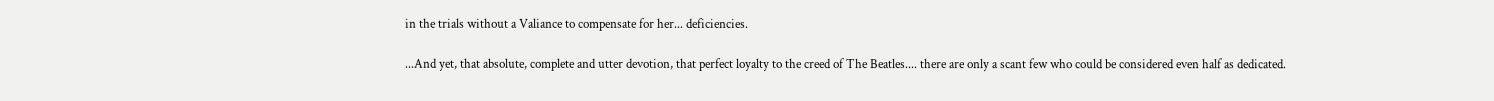in the trials without a Valiance to compensate for her... deficiencies.

...And yet, that absolute, complete and utter devotion, that perfect loyalty to the creed of The Beatles.... there are only a scant few who could be considered even half as dedicated.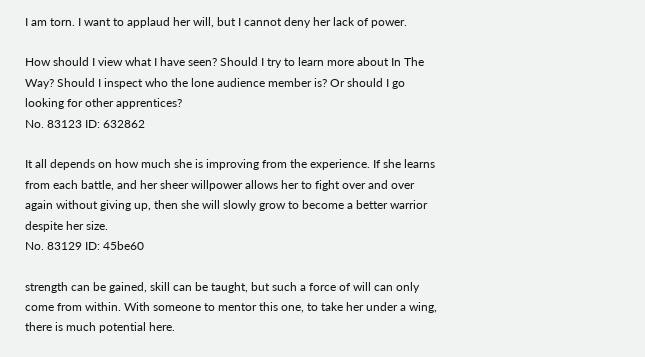I am torn. I want to applaud her will, but I cannot deny her lack of power.

How should I view what I have seen? Should I try to learn more about In The Way? Should I inspect who the lone audience member is? Or should I go looking for other apprentices?
No. 83123 ID: 632862

It all depends on how much she is improving from the experience. If she learns from each battle, and her sheer willpower allows her to fight over and over again without giving up, then she will slowly grow to become a better warrior despite her size.
No. 83129 ID: 45be60

strength can be gained, skill can be taught, but such a force of will can only come from within. With someone to mentor this one, to take her under a wing, there is much potential here.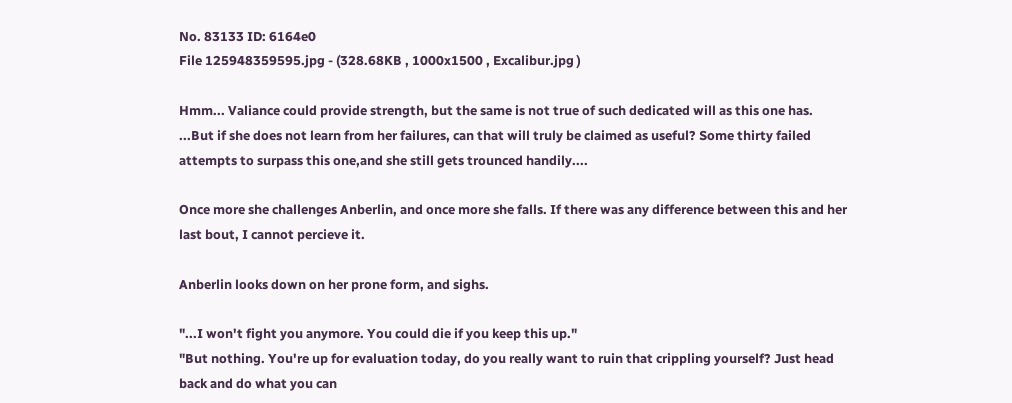No. 83133 ID: 6164e0
File 125948359595.jpg - (328.68KB , 1000x1500 , Excalibur.jpg )

Hmm... Valiance could provide strength, but the same is not true of such dedicated will as this one has.
...But if she does not learn from her failures, can that will truly be claimed as useful? Some thirty failed attempts to surpass this one,and she still gets trounced handily....

Once more she challenges Anberlin, and once more she falls. If there was any difference between this and her last bout, I cannot percieve it.

Anberlin looks down on her prone form, and sighs.

"...I won't fight you anymore. You could die if you keep this up."
"But nothing. You're up for evaluation today, do you really want to ruin that crippling yourself? Just head back and do what you can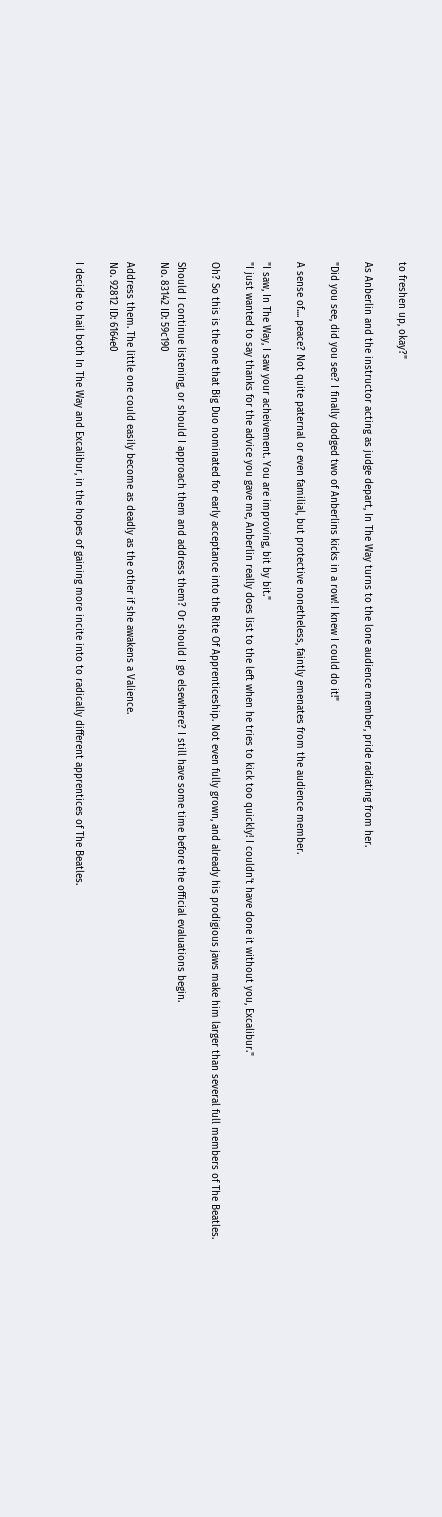to freshen up, okay?"

As Anberlin and the instructor acting as judge depart, In The Way turns to the lone audience member, pride radiating from her.

"Did you see, did you see? I finally dodged two of Anberlins kicks in a row! I knew I could do it!"

A sense of.... peace? Not quite paternal or even familial, but protective nonetheless, faintly emenates from the audience member.

"I saw, In The Way, I saw your acheivement. You are improving, bit by bit."
"I just wanted to say thanks for the advice you gave me, Anberlin really does list to the left when he tries to kick too quickly! I couldn't have done it without you, Excalibur."

Oh? So this is the one that Big Duo nominated for early acceptance into the Rite Of Apprenticeship. Not even fully grown, and already his prodigious jaws make him larger than several full members of The Beatles.

Should I continue listening, or should I approach them and address them? Or should I go elsewhere? I still have some time before the official evaluations begin.
No. 83142 ID: 59c190

Address them. The little one could easily become as deadly as the other if she awakens a Valience.
No. 92812 ID: 6164e0

I decide to hail both In The Way and Excalibur, in the hopes of gaining more incite into to radically different apprentices of The Beatles.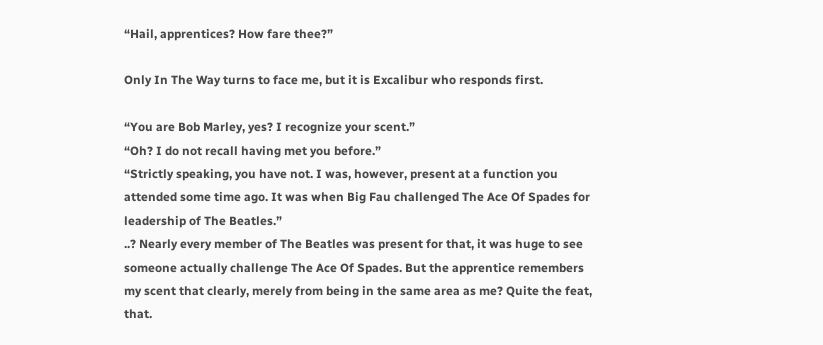“Hail, apprentices? How fare thee?”

Only In The Way turns to face me, but it is Excalibur who responds first.

“You are Bob Marley, yes? I recognize your scent.”
“Oh? I do not recall having met you before.”
“Strictly speaking, you have not. I was, however, present at a function you attended some time ago. It was when Big Fau challenged The Ace Of Spades for leadership of The Beatles.”
..? Nearly every member of The Beatles was present for that, it was huge to see someone actually challenge The Ace Of Spades. But the apprentice remembers my scent that clearly, merely from being in the same area as me? Quite the feat, that.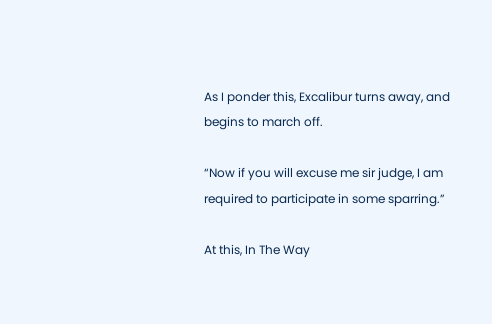As I ponder this, Excalibur turns away, and begins to march off.

“Now if you will excuse me sir judge, I am required to participate in some sparring.”

At this, In The Way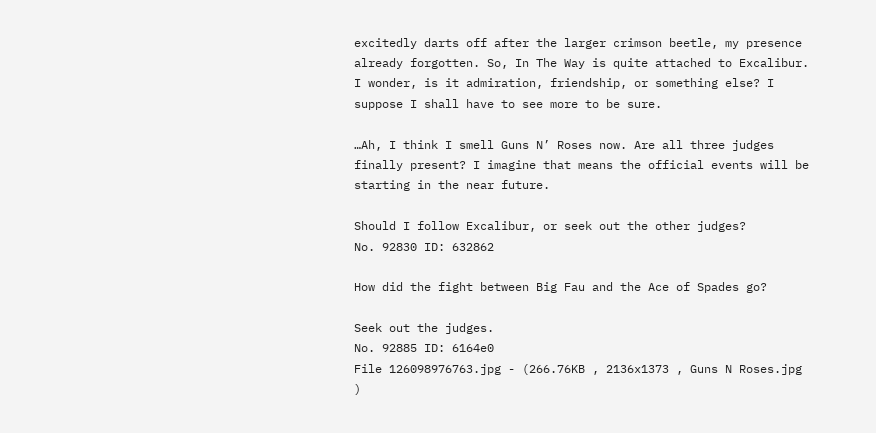excitedly darts off after the larger crimson beetle, my presence already forgotten. So, In The Way is quite attached to Excalibur. I wonder, is it admiration, friendship, or something else? I suppose I shall have to see more to be sure.

…Ah, I think I smell Guns N’ Roses now. Are all three judges finally present? I imagine that means the official events will be starting in the near future.

Should I follow Excalibur, or seek out the other judges?
No. 92830 ID: 632862

How did the fight between Big Fau and the Ace of Spades go?

Seek out the judges.
No. 92885 ID: 6164e0
File 126098976763.jpg - (266.76KB , 2136x1373 , Guns N Roses.jpg )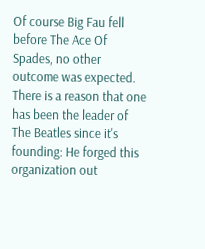Of course Big Fau fell before The Ace Of Spades, no other outcome was expected. There is a reason that one has been the leader of The Beatles since it's founding: He forged this organization out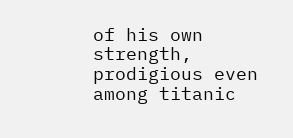of his own strength, prodigious even among titanic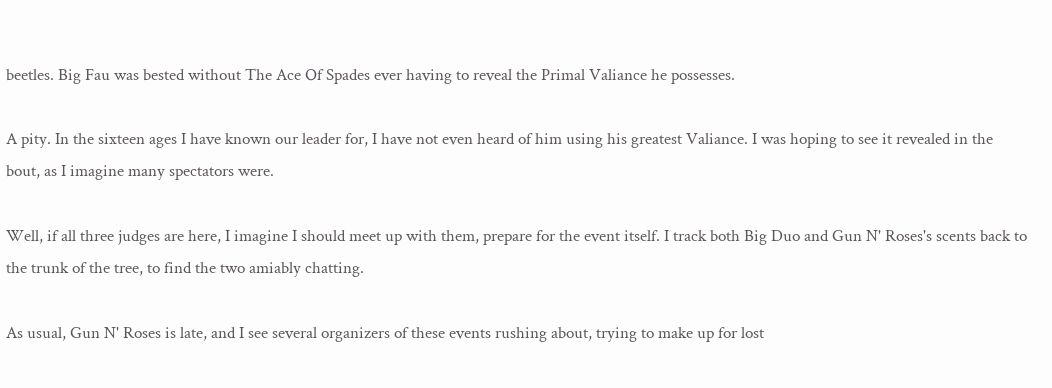beetles. Big Fau was bested without The Ace Of Spades ever having to reveal the Primal Valiance he possesses.

A pity. In the sixteen ages I have known our leader for, I have not even heard of him using his greatest Valiance. I was hoping to see it revealed in the bout, as I imagine many spectators were.

Well, if all three judges are here, I imagine I should meet up with them, prepare for the event itself. I track both Big Duo and Gun N' Roses's scents back to the trunk of the tree, to find the two amiably chatting.

As usual, Gun N' Roses is late, and I see several organizers of these events rushing about, trying to make up for lost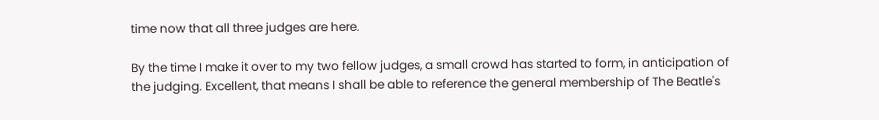time now that all three judges are here.

By the time I make it over to my two fellow judges, a small crowd has started to form, in anticipation of the judging. Excellent, that means I shall be able to reference the general membership of The Beatle's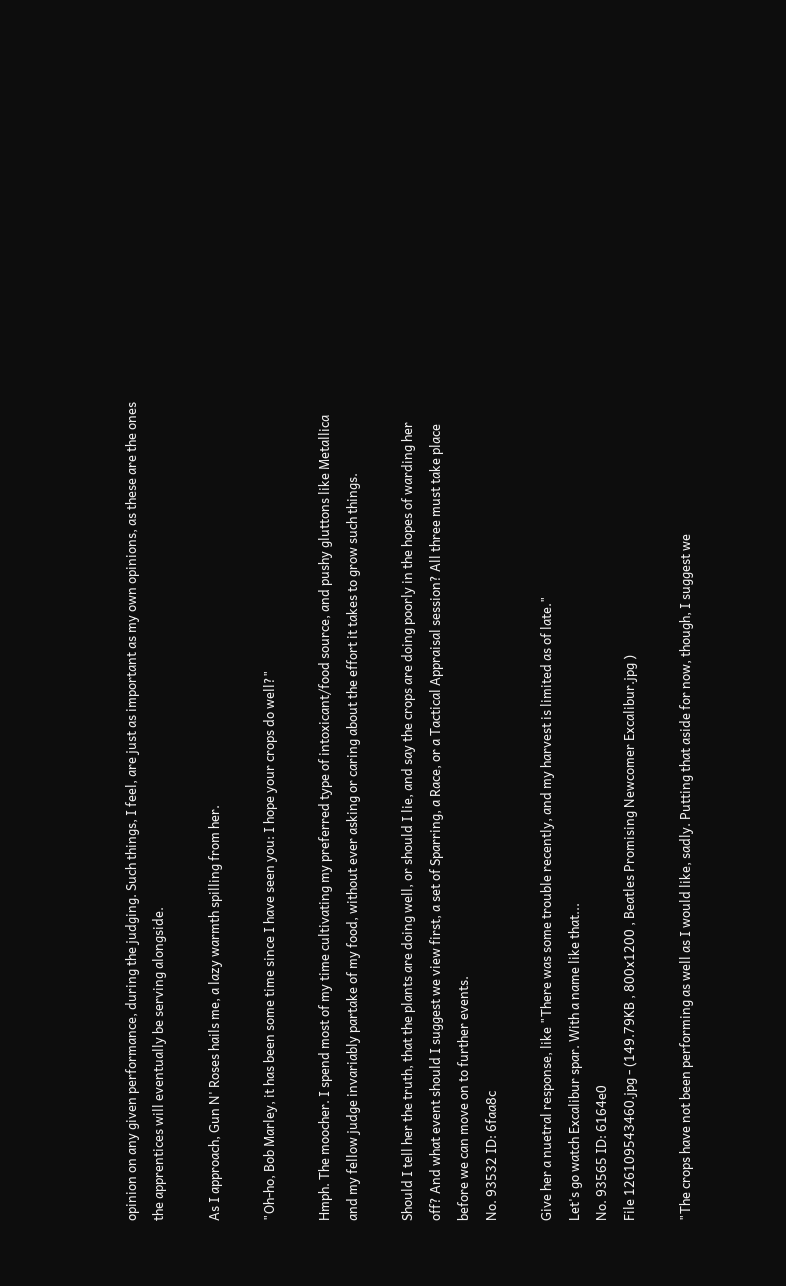opinion on any given performance, during the judging. Such things, I feel, are just as important as my own opinions, as these are the ones the apprentices will eventually be serving alongside.

As I approach, Gun N' Roses hails me, a lazy warmth spilling from her.

"Oh-ho, Bob Marley, it has been some time since I have seen you: I hope your crops do well?"

Hmph. The moocher. I spend most of my time cultivating my preferred type of intoxicant/food source, and pushy gluttons like Metallica and my fellow judge invariably partake of my food, without ever asking or caring about the effort it takes to grow such things.

Should I tell her the truth, that the plants are doing well, or should I lie, and say the crops are doing poorly in the hopes of warding her off? And what event should I suggest we view first, a set of Sparring, a Race, or a Tactical Appraisal session? All three must take place before we can move on to further events.
No. 93532 ID: 6faa8c

Give her a nuetral response, like "There was some trouble recently, and my harvest is limited as of late."
Let's go watch Excalibur spar. With a name like that...
No. 93565 ID: 6164e0
File 126109543460.jpg - (149.79KB , 800x1200 , Beatles Promising Newcomer Excalibur.jpg )

"The crops have not been performing as well as I would like, sadly. Putting that aside for now, though, I suggest we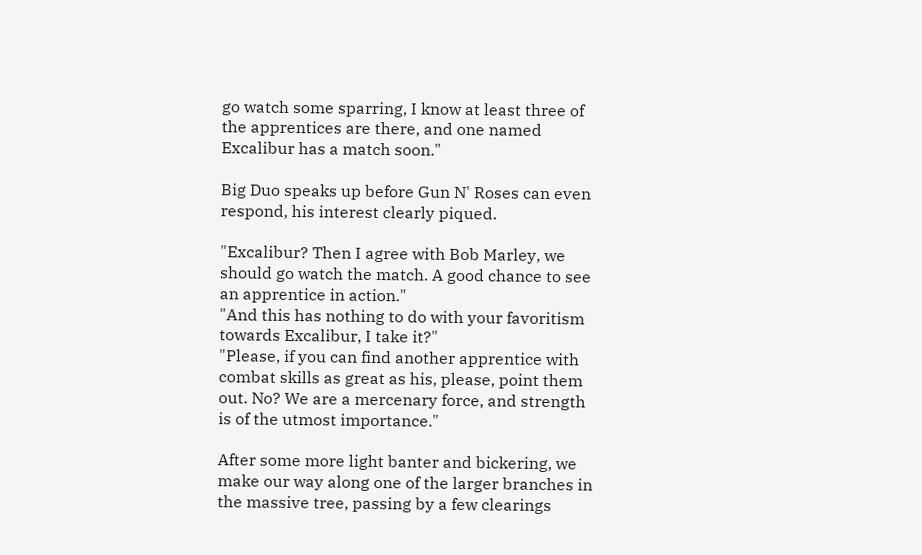go watch some sparring, I know at least three of the apprentices are there, and one named Excalibur has a match soon."

Big Duo speaks up before Gun N' Roses can even respond, his interest clearly piqued.

"Excalibur? Then I agree with Bob Marley, we should go watch the match. A good chance to see an apprentice in action."
"And this has nothing to do with your favoritism towards Excalibur, I take it?"
"Please, if you can find another apprentice with combat skills as great as his, please, point them out. No? We are a mercenary force, and strength is of the utmost importance."

After some more light banter and bickering, we make our way along one of the larger branches in the massive tree, passing by a few clearings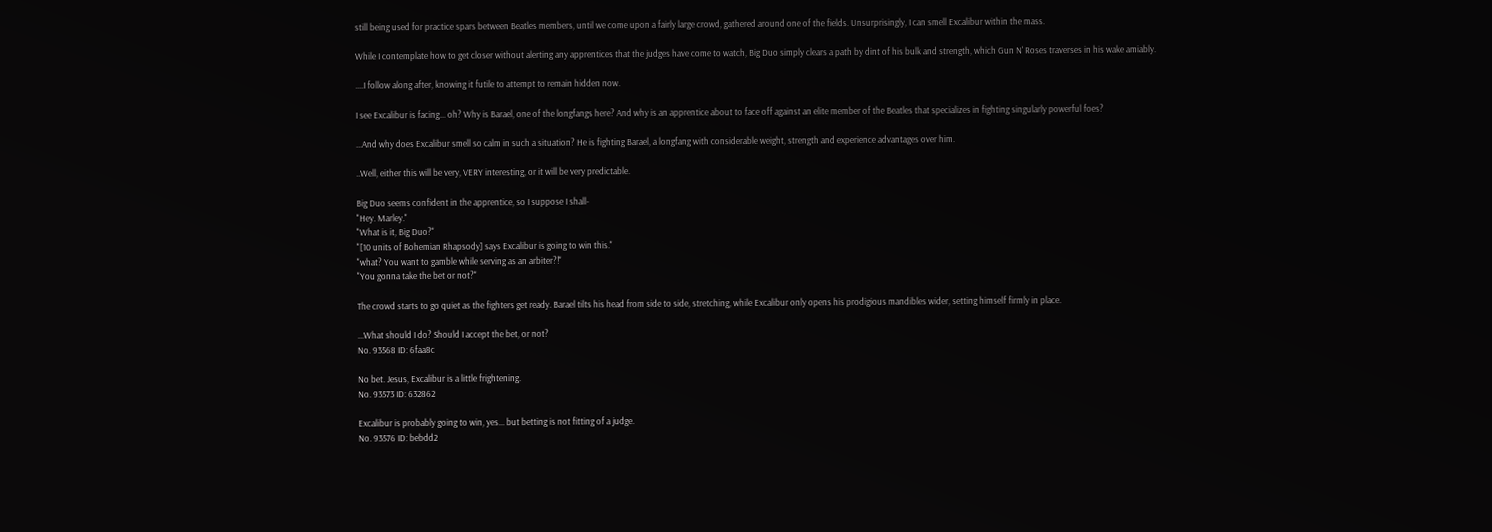still being used for practice spars between Beatles members, until we come upon a fairly large crowd, gathered around one of the fields. Unsurprisingly, I can smell Excalibur within the mass.

While I contemplate how to get closer without alerting any apprentices that the judges have come to watch, Big Duo simply clears a path by dint of his bulk and strength, which Gun N' Roses traverses in his wake amiably.

....I follow along after, knowing it futile to attempt to remain hidden now.

I see Excalibur is facing... oh? Why is Barael, one of the longfangs here? And why is an apprentice about to face off against an elite member of the Beatles that specializes in fighting singularly powerful foes?

...And why does Excalibur smell so calm in such a situation? He is fighting Barael, a longfang with considerable weight, strength and experience advantages over him.

..Well, either this will be very, VERY interesting, or it will be very predictable.

Big Duo seems confident in the apprentice, so I suppose I shall-
"Hey. Marley."
"What is it, Big Duo?"
"[10 units of Bohemian Rhapsody] says Excalibur is going to win this."
"what? You want to gamble while serving as an arbiter?!"
"You gonna take the bet or not?"

The crowd starts to go quiet as the fighters get ready. Barael tilts his head from side to side, stretching, while Excalibur only opens his prodigious mandibles wider, setting himself firmly in place.

...What should I do? Should I accept the bet, or not?
No. 93568 ID: 6faa8c

No bet. Jesus, Excalibur is a little frightening.
No. 93573 ID: 632862

Excalibur is probably going to win, yes... but betting is not fitting of a judge.
No. 93576 ID: bebdd2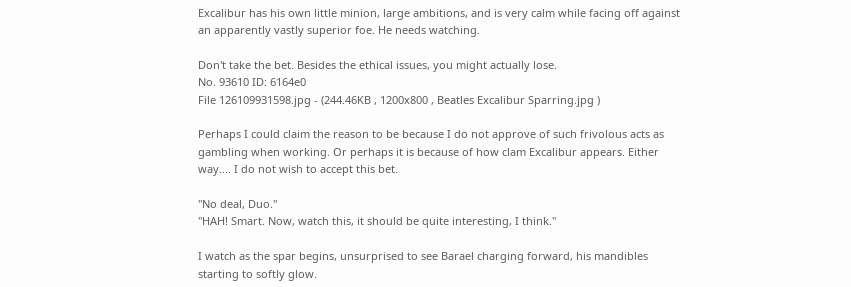Excalibur has his own little minion, large ambitions, and is very calm while facing off against an apparently vastly superior foe. He needs watching.

Don't take the bet. Besides the ethical issues, you might actually lose.
No. 93610 ID: 6164e0
File 126109931598.jpg - (244.46KB , 1200x800 , Beatles Excalibur Sparring.jpg )

Perhaps I could claim the reason to be because I do not approve of such frivolous acts as gambling when working. Or perhaps it is because of how clam Excalibur appears. Either way.... I do not wish to accept this bet.

"No deal, Duo."
"HAH! Smart. Now, watch this, it should be quite interesting, I think."

I watch as the spar begins, unsurprised to see Barael charging forward, his mandibles starting to softly glow.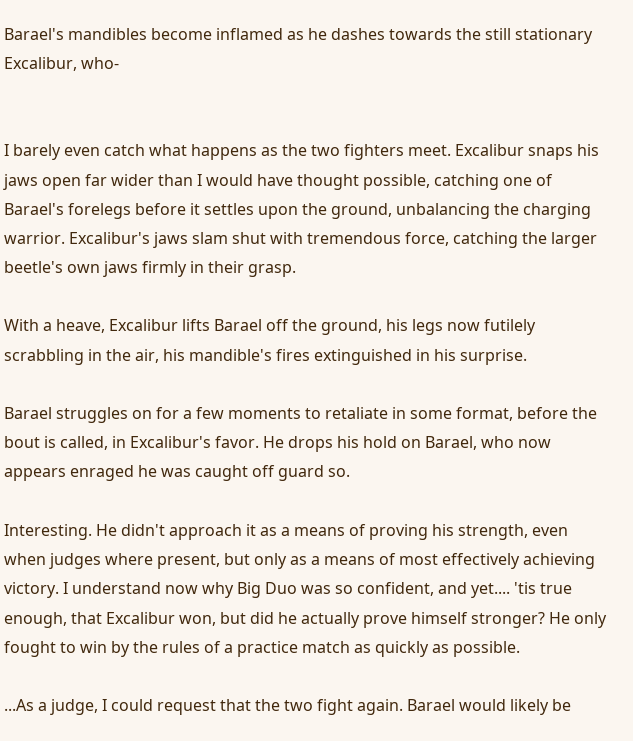Barael's mandibles become inflamed as he dashes towards the still stationary Excalibur, who-


I barely even catch what happens as the two fighters meet. Excalibur snaps his jaws open far wider than I would have thought possible, catching one of Barael's forelegs before it settles upon the ground, unbalancing the charging warrior. Excalibur's jaws slam shut with tremendous force, catching the larger beetle's own jaws firmly in their grasp.

With a heave, Excalibur lifts Barael off the ground, his legs now futilely scrabbling in the air, his mandible's fires extinguished in his surprise.

Barael struggles on for a few moments to retaliate in some format, before the bout is called, in Excalibur's favor. He drops his hold on Barael, who now appears enraged he was caught off guard so.

Interesting. He didn't approach it as a means of proving his strength, even when judges where present, but only as a means of most effectively achieving victory. I understand now why Big Duo was so confident, and yet.... 'tis true enough, that Excalibur won, but did he actually prove himself stronger? He only fought to win by the rules of a practice match as quickly as possible.

...As a judge, I could request that the two fight again. Barael would likely be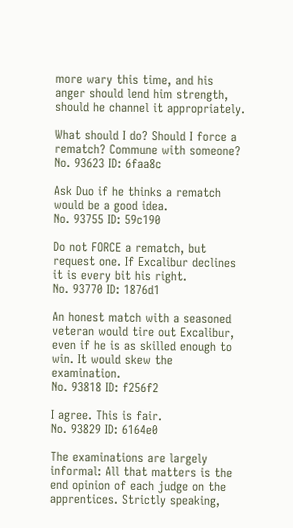more wary this time, and his anger should lend him strength, should he channel it appropriately.

What should I do? Should I force a rematch? Commune with someone?
No. 93623 ID: 6faa8c

Ask Duo if he thinks a rematch would be a good idea.
No. 93755 ID: 59c190

Do not FORCE a rematch, but request one. If Excalibur declines it is every bit his right.
No. 93770 ID: 1876d1

An honest match with a seasoned veteran would tire out Excalibur, even if he is as skilled enough to win. It would skew the examination.
No. 93818 ID: f256f2

I agree. This is fair.
No. 93829 ID: 6164e0

The examinations are largely informal: All that matters is the end opinion of each judge on the apprentices. Strictly speaking,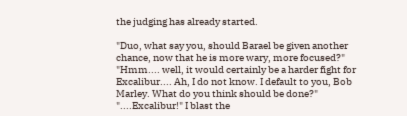the judging has already started.

"Duo, what say you, should Barael be given another chance, now that he is more wary, more focused?"
"Hmm.... well, it would certainly be a harder fight for Excalibur.... Ah, I do not know. I default to you, Bob Marley. What do you think should be done?"
"....Excalibur!" I blast the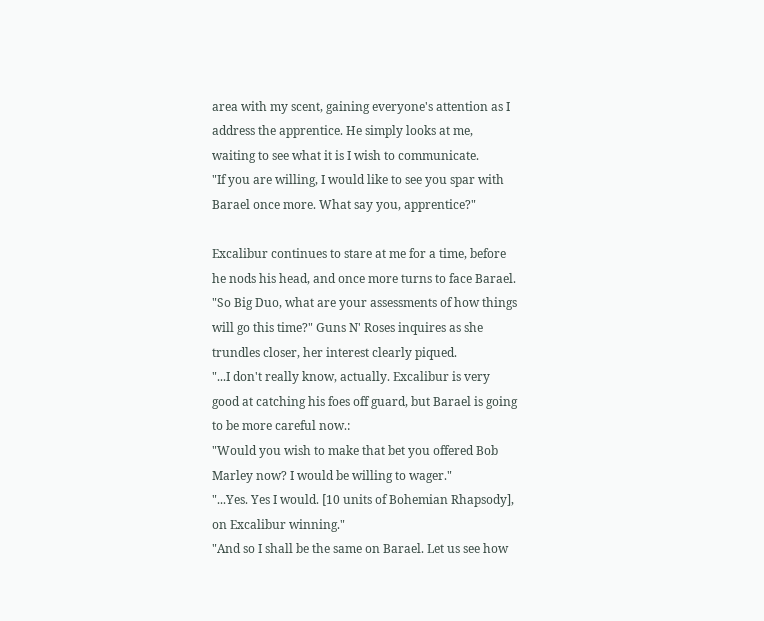area with my scent, gaining everyone's attention as I address the apprentice. He simply looks at me, waiting to see what it is I wish to communicate.
"If you are willing, I would like to see you spar with Barael once more. What say you, apprentice?"

Excalibur continues to stare at me for a time, before he nods his head, and once more turns to face Barael.
"So Big Duo, what are your assessments of how things will go this time?" Guns N' Roses inquires as she trundles closer, her interest clearly piqued.
"...I don't really know, actually. Excalibur is very good at catching his foes off guard, but Barael is going to be more careful now.:
"Would you wish to make that bet you offered Bob Marley now? I would be willing to wager."
"...Yes. Yes I would. [10 units of Bohemian Rhapsody], on Excalibur winning."
"And so I shall be the same on Barael. Let us see how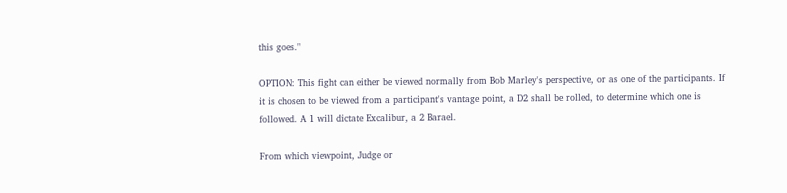this goes."

OPTION: This fight can either be viewed normally from Bob Marley's perspective, or as one of the participants. If it is chosen to be viewed from a participant's vantage point, a D2 shall be rolled, to determine which one is followed. A 1 will dictate Excalibur, a 2 Barael.

From which viewpoint, Judge or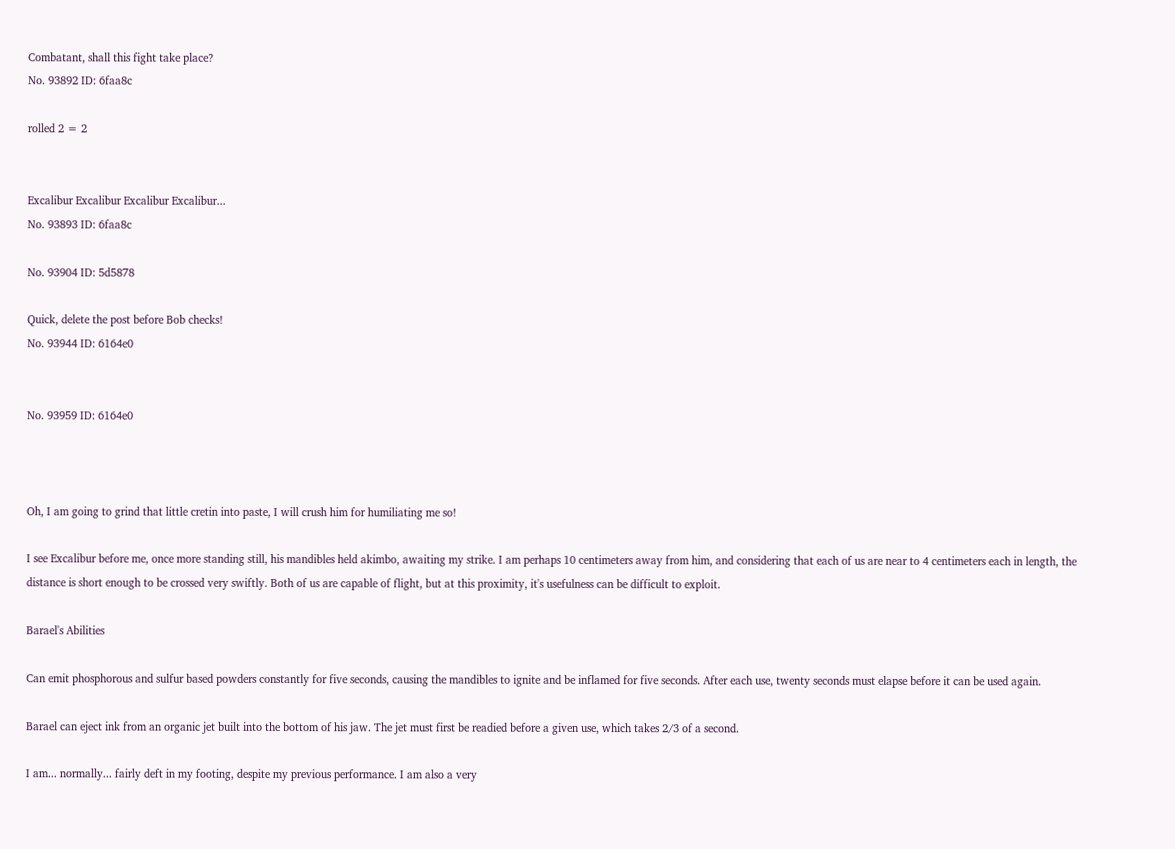Combatant, shall this fight take place?
No. 93892 ID: 6faa8c

rolled 2 = 2


Excalibur Excalibur Excalibur Excalibur...
No. 93893 ID: 6faa8c

No. 93904 ID: 5d5878

Quick, delete the post before Bob checks!
No. 93944 ID: 6164e0


No. 93959 ID: 6164e0



Oh, I am going to grind that little cretin into paste, I will crush him for humiliating me so!

I see Excalibur before me, once more standing still, his mandibles held akimbo, awaiting my strike. I am perhaps 10 centimeters away from him, and considering that each of us are near to 4 centimeters each in length, the distance is short enough to be crossed very swiftly. Both of us are capable of flight, but at this proximity, it's usefulness can be difficult to exploit.

Barael's Abilities

Can emit phosphorous and sulfur based powders constantly for five seconds, causing the mandibles to ignite and be inflamed for five seconds. After each use, twenty seconds must elapse before it can be used again.

Barael can eject ink from an organic jet built into the bottom of his jaw. The jet must first be readied before a given use, which takes 2/3 of a second.

I am... normally... fairly deft in my footing, despite my previous performance. I am also a very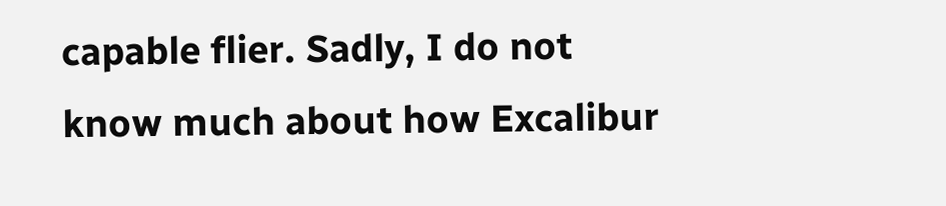capable flier. Sadly, I do not know much about how Excalibur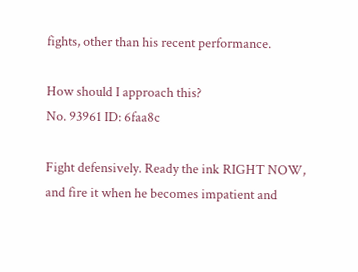fights, other than his recent performance.

How should I approach this?
No. 93961 ID: 6faa8c

Fight defensively. Ready the ink RIGHT NOW, and fire it when he becomes impatient and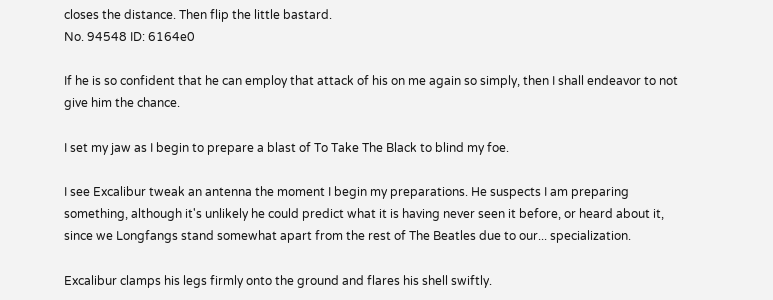closes the distance. Then flip the little bastard.
No. 94548 ID: 6164e0

If he is so confident that he can employ that attack of his on me again so simply, then I shall endeavor to not give him the chance.

I set my jaw as I begin to prepare a blast of To Take The Black to blind my foe.

I see Excalibur tweak an antenna the moment I begin my preparations. He suspects I am preparing something, although it's unlikely he could predict what it is having never seen it before, or heard about it, since we Longfangs stand somewhat apart from the rest of The Beatles due to our... specialization.

Excalibur clamps his legs firmly onto the ground and flares his shell swiftly.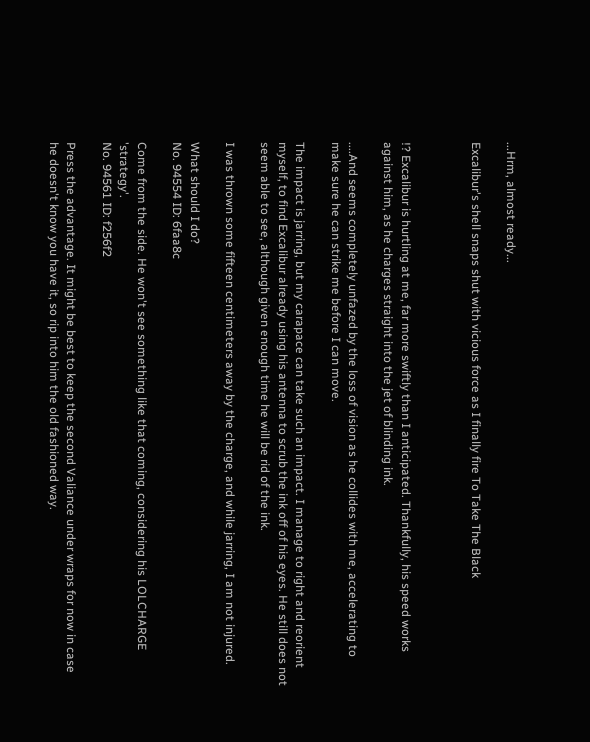...Hrm, almost ready...

Excalibur's shell snaps shut with vicious force as I finally fire To Take The Black



!? Excalibur is hurtling at me, far more swiftly than I anticipated. Thankfully, his speed works against him, as he charges straight into the jet of blinding ink.

....And seems completely unfazed by the loss of vision as he collides with me, accelerating to make sure he can strike me before I can move.

The impact is jarring, but my carapace can take such an impact. I manage to right and reorient myself, to find Excalibur already using his antenna to scrub the ink off of his eyes. He still does not seem able to see, although given enough time he will be rid of the ink.

I was thrown some fifteen centimeters away by the charge, and while jarring, I am not injured.

What should I do?
No. 94554 ID: 6faa8c

Come from the side. He won't see something like that coming, considering his LOLCHARGE 'strategy'.
No. 94561 ID: f256f2

Press the advantage. It might be best to keep the second Valiance under wraps for now in case he doesn't know you have it, so rip into him the old fashioned way.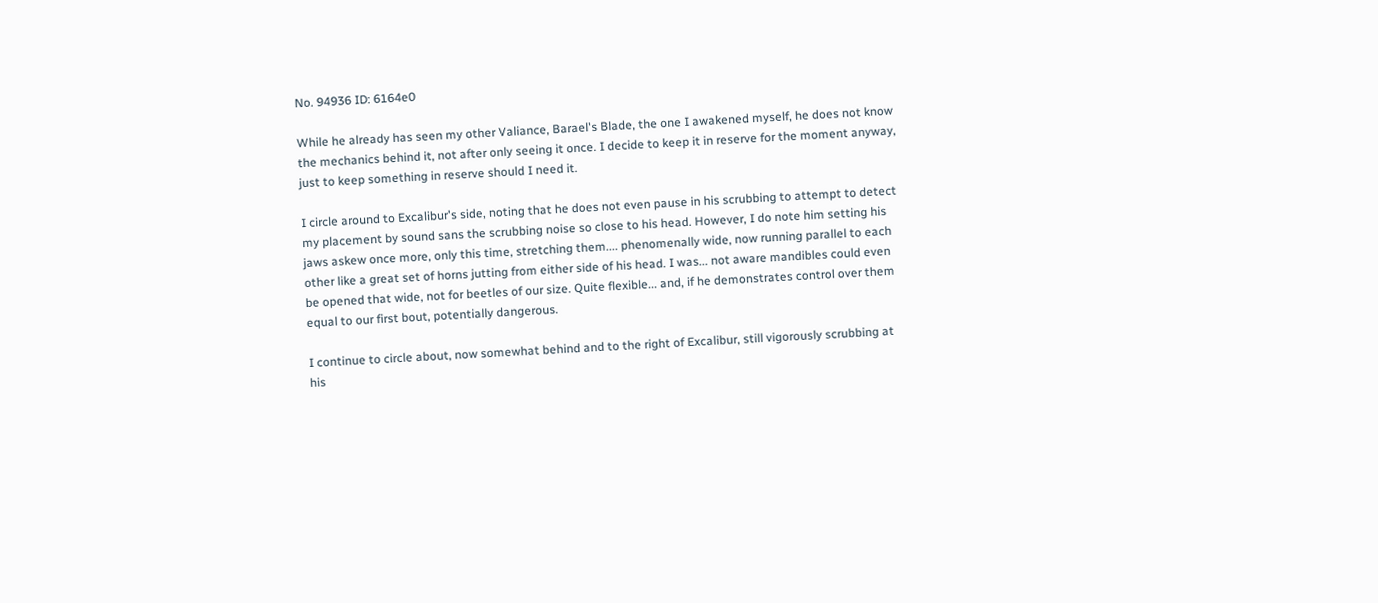No. 94936 ID: 6164e0

While he already has seen my other Valiance, Barael's Blade, the one I awakened myself, he does not know the mechanics behind it, not after only seeing it once. I decide to keep it in reserve for the moment anyway, just to keep something in reserve should I need it.

I circle around to Excalibur's side, noting that he does not even pause in his scrubbing to attempt to detect my placement by sound sans the scrubbing noise so close to his head. However, I do note him setting his jaws askew once more, only this time, stretching them.... phenomenally wide, now running parallel to each other like a great set of horns jutting from either side of his head. I was... not aware mandibles could even be opened that wide, not for beetles of our size. Quite flexible... and, if he demonstrates control over them equal to our first bout, potentially dangerous.

I continue to circle about, now somewhat behind and to the right of Excalibur, still vigorously scrubbing at his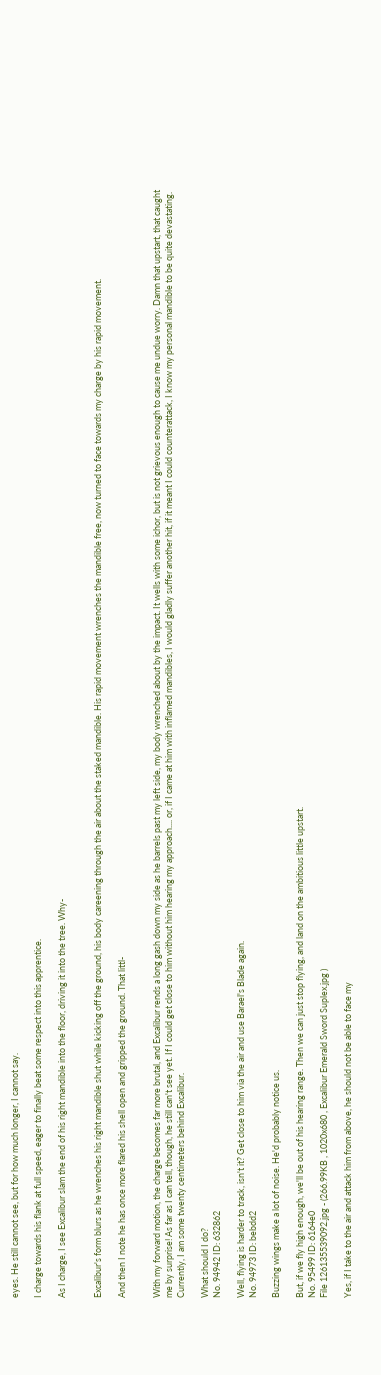eyes. He still cannot see, but for how much longer, I cannot say.

I charge towards his flank at full speed, eager to finally beat some respect into this apprentice.

As I charge, I see Excalibur slam the end of his right mandible into the floor, driving it into the tree. Why-


Excalibur's form blurs as he wrenches his right mandible shut while kicking off the ground, his body careening through the air about the staked mandible. His rapid movement wrenches the mandible free, now turned to face towards my charge by his rapid movement.

And then I note he has once more flared his shell open and gripped the ground. That littl-


With my forward motion, the charge becomes far more brutal, and Excalibur rends a long gash down my side as he barrels past my left side, my body wrenched about by the impact. It wells with some ichor, but is not grievous enough to cause me undue worry. Damn that upstart, that caught me by surprise! As far as I can tell, though, he still can't see yet. If I could get close to him without him hearing my approach.... or, if I came at him with inflamed mandibles, I would gladly suffer another hit, if it meant I could counterattack, I know my personal mandible to be quite devastating. Currently, I am some twenty centimeters behind Excalibur.

What should I do?
No. 94942 ID: 632862

Well, flying is harder to track, isn't it? Get close to him via the air and use Barael's Blade again.
No. 94973 ID: bebdd2

Buzzing wings make a lot of noise. He'd probably notice us.

But, if we fly high enough, we'll be out of his hearing range. Then we can just stop flying, and land on the ambitious little upstart.
No. 95499 ID: 6164e0
File 126135539092.jpg - (266.99KB , 1020x680 , Excalibur Emerald Sword Suplex.jpg )

Yes, if I take to the air and attack him from above, he should not be able to face my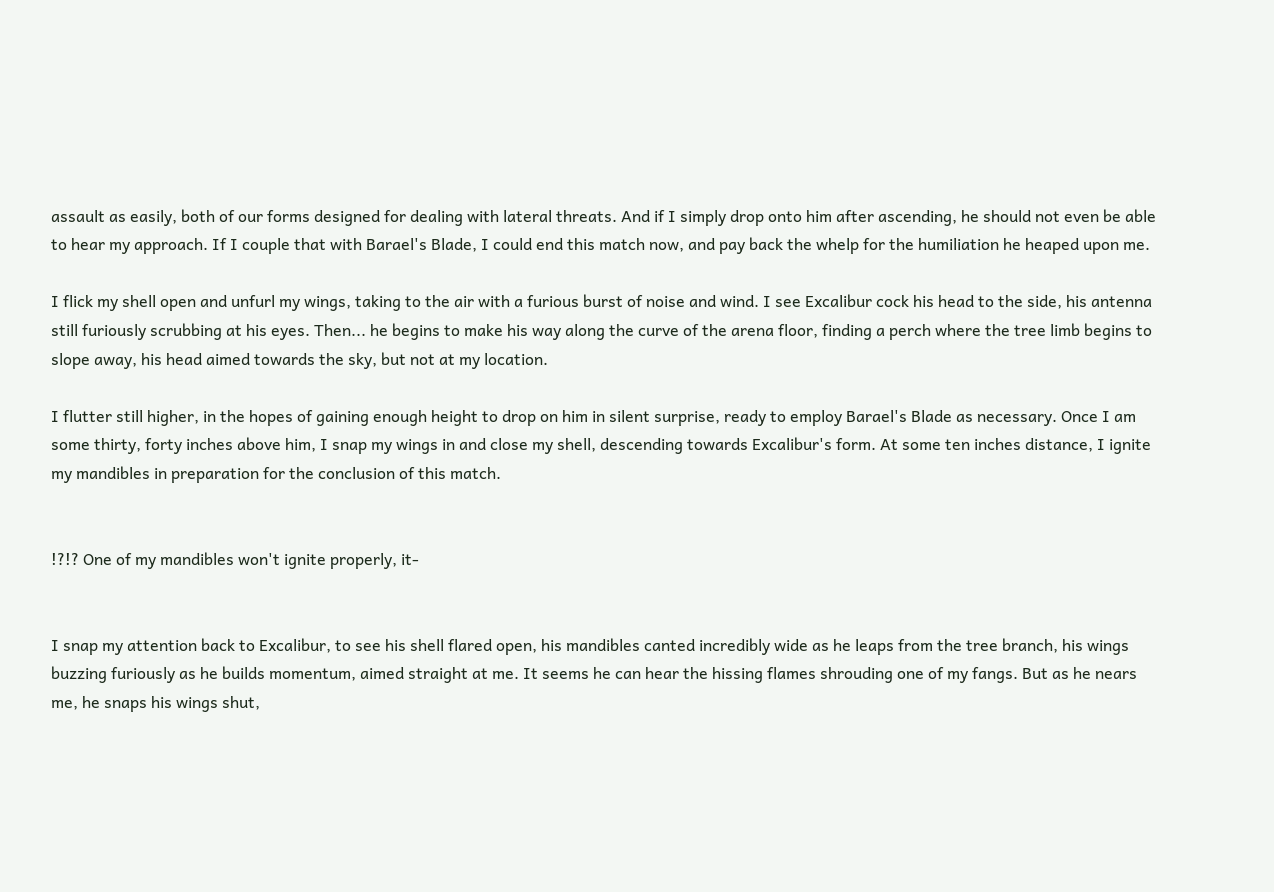assault as easily, both of our forms designed for dealing with lateral threats. And if I simply drop onto him after ascending, he should not even be able to hear my approach. If I couple that with Barael's Blade, I could end this match now, and pay back the whelp for the humiliation he heaped upon me.

I flick my shell open and unfurl my wings, taking to the air with a furious burst of noise and wind. I see Excalibur cock his head to the side, his antenna still furiously scrubbing at his eyes. Then... he begins to make his way along the curve of the arena floor, finding a perch where the tree limb begins to slope away, his head aimed towards the sky, but not at my location.

I flutter still higher, in the hopes of gaining enough height to drop on him in silent surprise, ready to employ Barael's Blade as necessary. Once I am some thirty, forty inches above him, I snap my wings in and close my shell, descending towards Excalibur's form. At some ten inches distance, I ignite my mandibles in preparation for the conclusion of this match.


!?!? One of my mandibles won't ignite properly, it-


I snap my attention back to Excalibur, to see his shell flared open, his mandibles canted incredibly wide as he leaps from the tree branch, his wings buzzing furiously as he builds momentum, aimed straight at me. It seems he can hear the hissing flames shrouding one of my fangs. But as he nears me, he snaps his wings shut,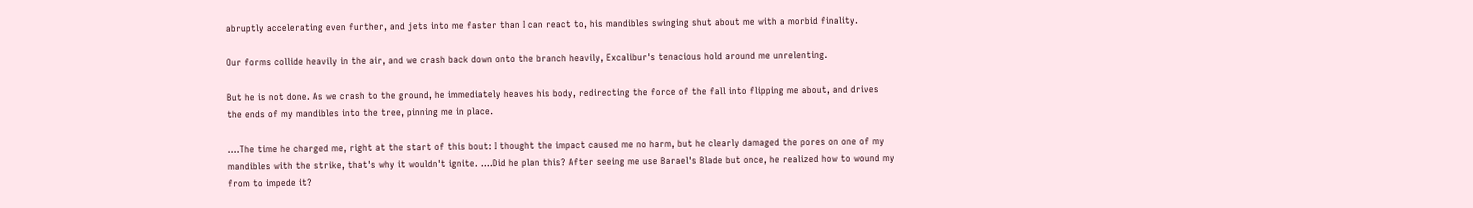abruptly accelerating even further, and jets into me faster than I can react to, his mandibles swinging shut about me with a morbid finality.

Our forms collide heavily in the air, and we crash back down onto the branch heavily, Excalibur's tenacious hold around me unrelenting.

But he is not done. As we crash to the ground, he immediately heaves his body, redirecting the force of the fall into flipping me about, and drives the ends of my mandibles into the tree, pinning me in place.

....The time he charged me, right at the start of this bout: I thought the impact caused me no harm, but he clearly damaged the pores on one of my mandibles with the strike, that's why it wouldn't ignite. ....Did he plan this? After seeing me use Barael's Blade but once, he realized how to wound my from to impede it?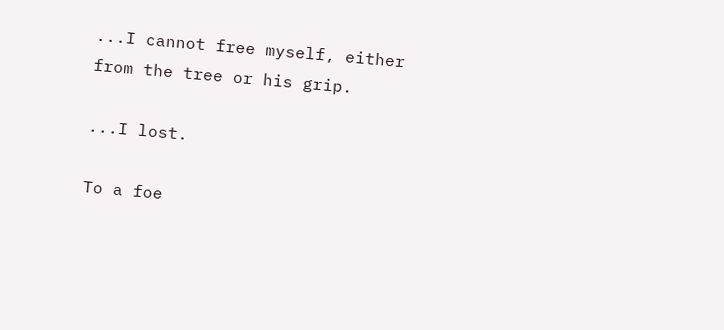...I cannot free myself, either from the tree or his grip.

...I lost.

To a foe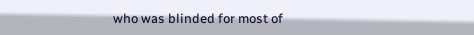who was blinded for most of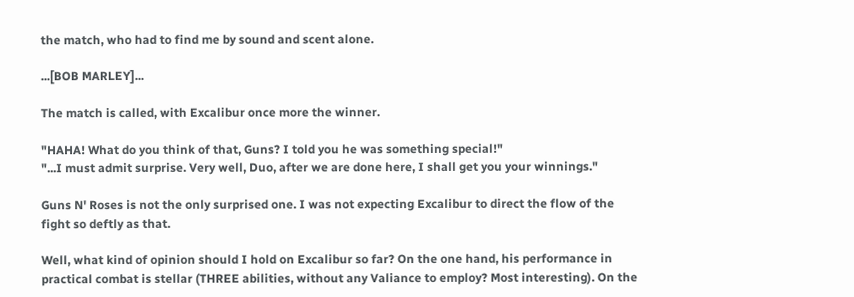the match, who had to find me by sound and scent alone.

...[BOB MARLEY]...

The match is called, with Excalibur once more the winner.

"HAHA! What do you think of that, Guns? I told you he was something special!"
"...I must admit surprise. Very well, Duo, after we are done here, I shall get you your winnings."

Guns N' Roses is not the only surprised one. I was not expecting Excalibur to direct the flow of the fight so deftly as that.

Well, what kind of opinion should I hold on Excalibur so far? On the one hand, his performance in practical combat is stellar (THREE abilities, without any Valiance to employ? Most interesting). On the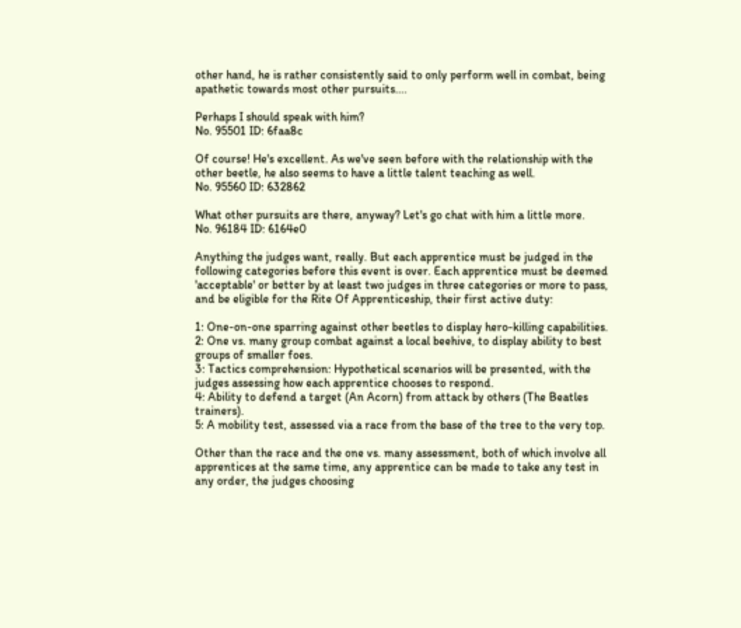other hand, he is rather consistently said to only perform well in combat, being apathetic towards most other pursuits....

Perhaps I should speak with him?
No. 95501 ID: 6faa8c

Of course! He's excellent. As we've seen before with the relationship with the other beetle, he also seems to have a little talent teaching as well.
No. 95560 ID: 632862

What other pursuits are there, anyway? Let's go chat with him a little more.
No. 96184 ID: 6164e0

Anything the judges want, really. But each apprentice must be judged in the following categories before this event is over. Each apprentice must be deemed 'acceptable' or better by at least two judges in three categories or more to pass, and be eligible for the Rite Of Apprenticeship, their first active duty:

1: One-on-one sparring against other beetles to display hero-killing capabilities.
2: One vs. many group combat against a local beehive, to display ability to best groups of smaller foes.
3: Tactics comprehension: Hypothetical scenarios will be presented, with the judges assessing how each apprentice chooses to respond.
4: Ability to defend a target (An Acorn) from attack by others (The Beatles trainers).
5: A mobility test, assessed via a race from the base of the tree to the very top.

Other than the race and the one vs. many assessment, both of which involve all apprentices at the same time, any apprentice can be made to take any test in any order, the judges choosing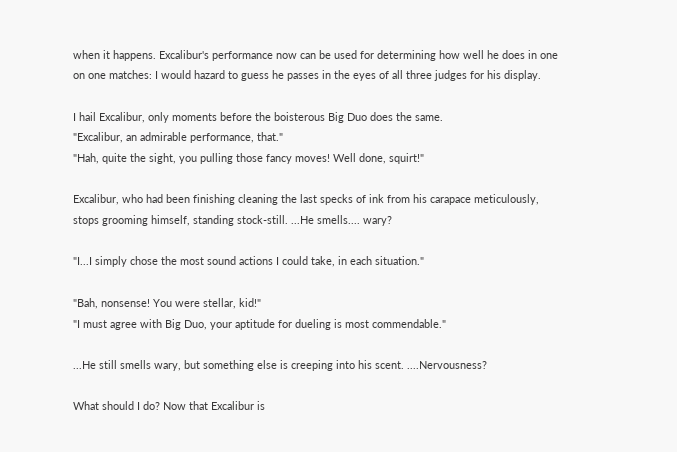when it happens. Excalibur's performance now can be used for determining how well he does in one on one matches: I would hazard to guess he passes in the eyes of all three judges for his display.

I hail Excalibur, only moments before the boisterous Big Duo does the same.
"Excalibur, an admirable performance, that."
"Hah, quite the sight, you pulling those fancy moves! Well done, squirt!"

Excalibur, who had been finishing cleaning the last specks of ink from his carapace meticulously, stops grooming himself, standing stock-still. ...He smells.... wary?

"I...I simply chose the most sound actions I could take, in each situation."

"Bah, nonsense! You were stellar, kid!"
"I must agree with Big Duo, your aptitude for dueling is most commendable."

...He still smells wary, but something else is creeping into his scent. ....Nervousness?

What should I do? Now that Excalibur is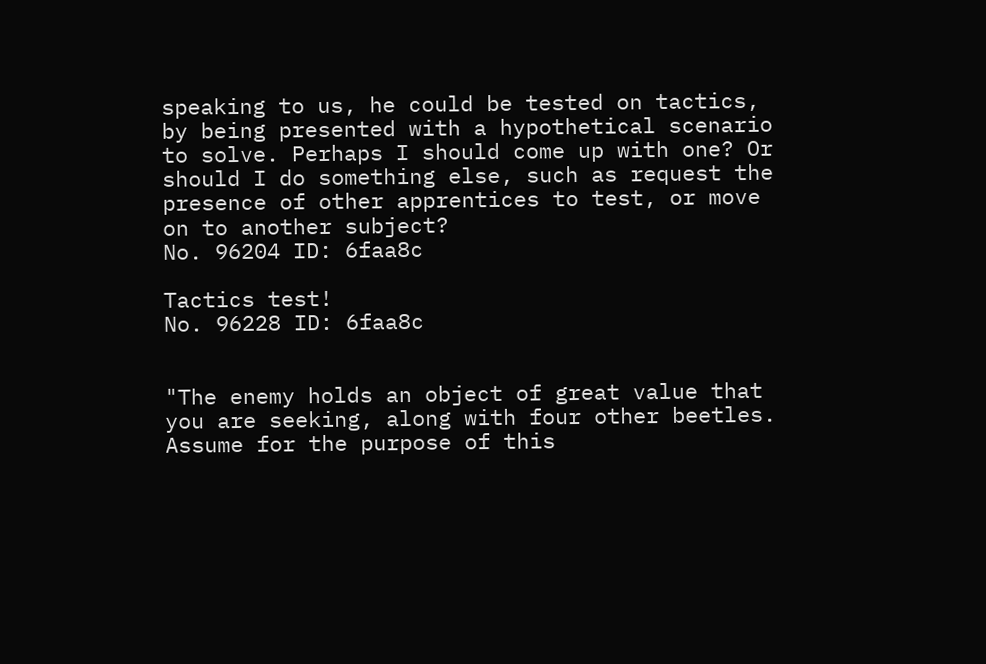speaking to us, he could be tested on tactics, by being presented with a hypothetical scenario to solve. Perhaps I should come up with one? Or should I do something else, such as request the presence of other apprentices to test, or move on to another subject?
No. 96204 ID: 6faa8c

Tactics test!
No. 96228 ID: 6faa8c


"The enemy holds an object of great value that you are seeking, along with four other beetles. Assume for the purpose of this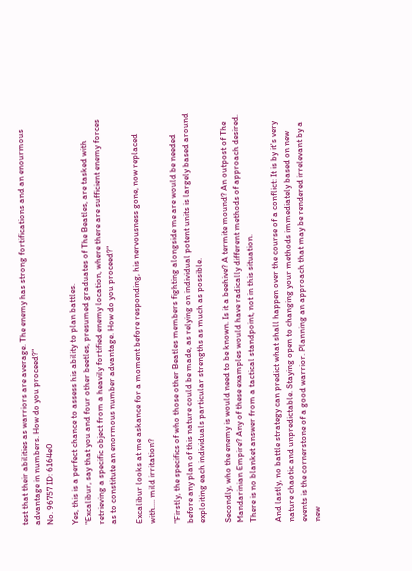test that their abilities as warriors are average. The enemy has strong fortifications and an enourmous advantage in numbers. How do you proceed?"
No. 96757 ID: 6164e0

Yes, this is a perfect chance to assess his ability to plan battles.
"Excalibur, say that you and four other beetles, presumed graduates of The Beatles, are tasked with retrieving a specific object from a heavily fortified enemy location, where there are sufficient enemy forces as to constitute an enormous number advantage. How do you proceed?"

Excalibur looks at me askance for a moment before responding, his nervousness gone, now replaced with.... mild irritation?

"Firstly, the specifics of who those other Beatles members fighting alongside me are would be needed before any plan of this nature could be made, as relying on individual potent units is largely based around exploiting each individuals particular strengths as much as possible.

Secondly, who the enemy is would need to be known. Is it a beehive? A termite mound? An outpost of The Mandarinian Empire? Any of these examples would have radically different methods of approach desired. There is no blanket answer from a tactical standpoint, not in this situation.

And lastly, no battle strategy can predict what shall happen over the course of a conflict: It is by it's very nature chaotic and unpredictable. Staying open to changing your methods immediately based on new events is the cornerstone of a good warrior. Planning an approach that may be rendered irrelevant by a new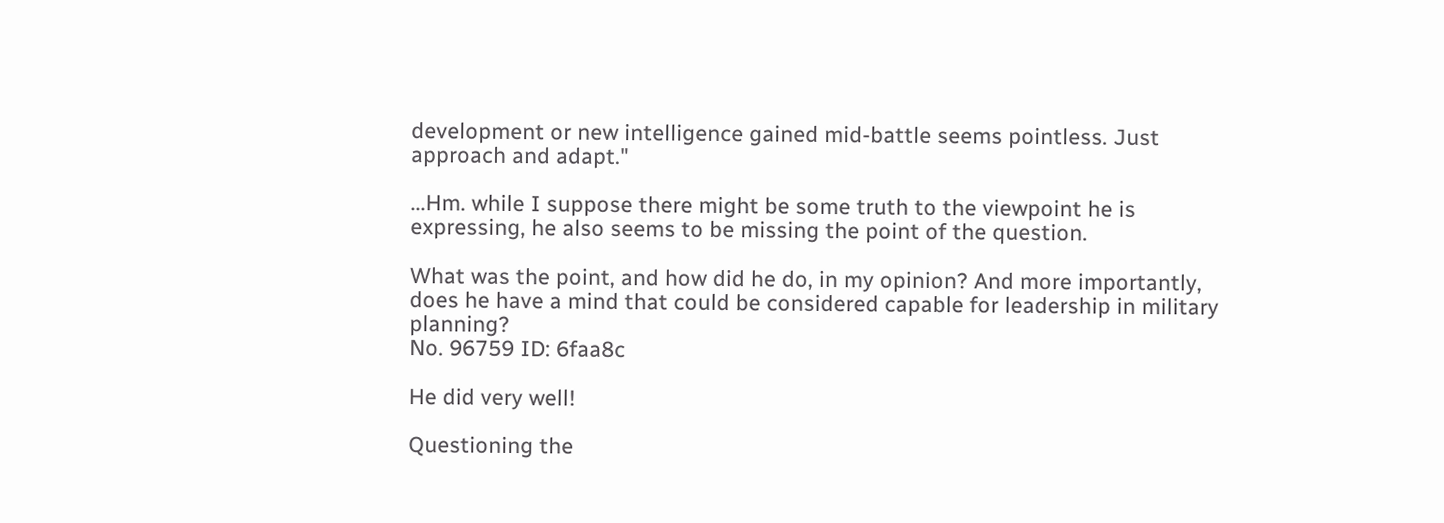development or new intelligence gained mid-battle seems pointless. Just approach and adapt."

...Hm. while I suppose there might be some truth to the viewpoint he is expressing, he also seems to be missing the point of the question.

What was the point, and how did he do, in my opinion? And more importantly, does he have a mind that could be considered capable for leadership in military planning?
No. 96759 ID: 6faa8c

He did very well!

Questioning the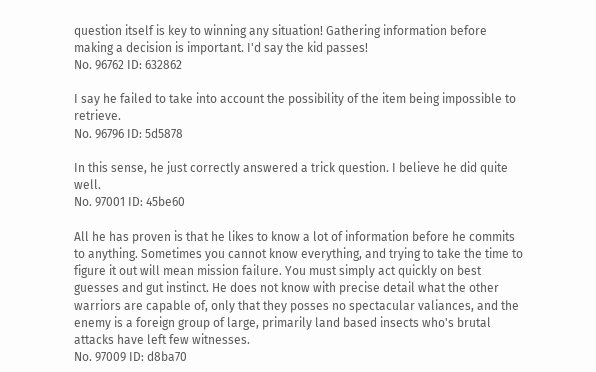question itself is key to winning any situation! Gathering information before making a decision is important. I'd say the kid passes!
No. 96762 ID: 632862

I say he failed to take into account the possibility of the item being impossible to retrieve.
No. 96796 ID: 5d5878

In this sense, he just correctly answered a trick question. I believe he did quite well.
No. 97001 ID: 45be60

All he has proven is that he likes to know a lot of information before he commits to anything. Sometimes you cannot know everything, and trying to take the time to figure it out will mean mission failure. You must simply act quickly on best guesses and gut instinct. He does not know with precise detail what the other warriors are capable of, only that they posses no spectacular valiances, and the enemy is a foreign group of large, primarily land based insects who's brutal attacks have left few witnesses.
No. 97009 ID: d8ba70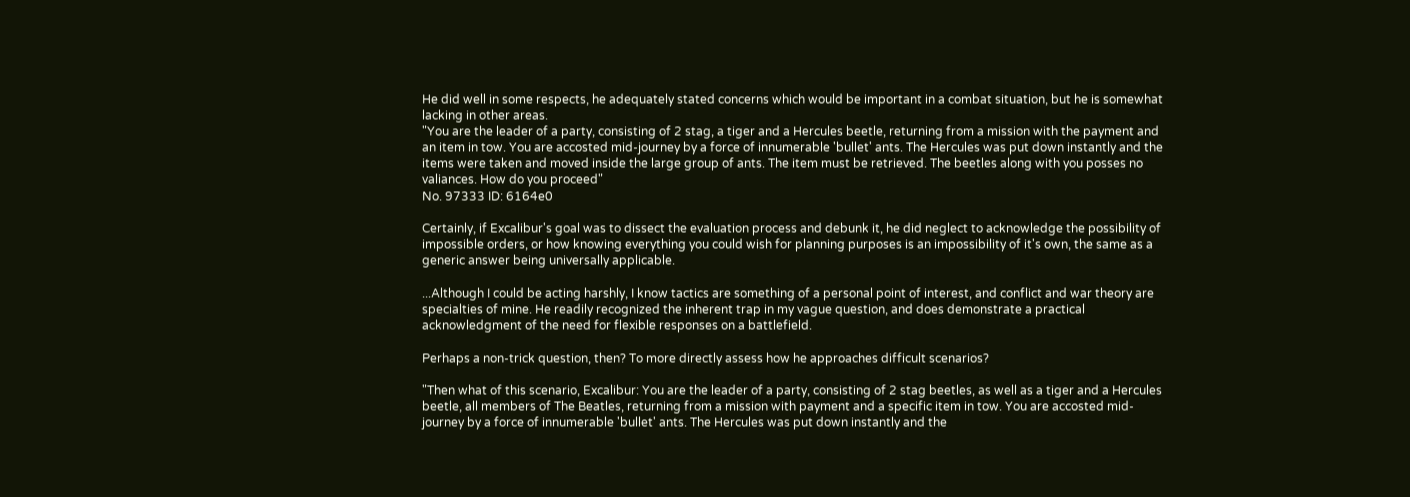He did well in some respects, he adequately stated concerns which would be important in a combat situation, but he is somewhat lacking in other areas.
"You are the leader of a party, consisting of 2 stag, a tiger and a Hercules beetle, returning from a mission with the payment and an item in tow. You are accosted mid-journey by a force of innumerable 'bullet' ants. The Hercules was put down instantly and the items were taken and moved inside the large group of ants. The item must be retrieved. The beetles along with you posses no valiances. How do you proceed"
No. 97333 ID: 6164e0

Certainly, if Excalibur's goal was to dissect the evaluation process and debunk it, he did neglect to acknowledge the possibility of impossible orders, or how knowing everything you could wish for planning purposes is an impossibility of it's own, the same as a generic answer being universally applicable.

...Although I could be acting harshly, I know tactics are something of a personal point of interest, and conflict and war theory are specialties of mine. He readily recognized the inherent trap in my vague question, and does demonstrate a practical acknowledgment of the need for flexible responses on a battlefield.

Perhaps a non-trick question, then? To more directly assess how he approaches difficult scenarios?

"Then what of this scenario, Excalibur: You are the leader of a party, consisting of 2 stag beetles, as well as a tiger and a Hercules beetle, all members of The Beatles, returning from a mission with payment and a specific item in tow. You are accosted mid-journey by a force of innumerable 'bullet' ants. The Hercules was put down instantly and the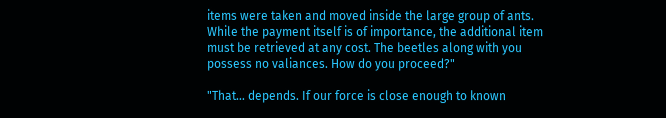items were taken and moved inside the large group of ants. While the payment itself is of importance, the additional item must be retrieved at any cost. The beetles along with you possess no valiances. How do you proceed?"

"That... depends. If our force is close enough to known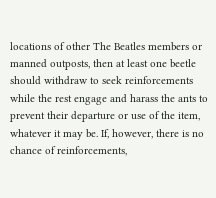locations of other The Beatles members or manned outposts, then at least one beetle should withdraw to seek reinforcements while the rest engage and harass the ants to prevent their departure or use of the item, whatever it may be. If, however, there is no chance of reinforcements,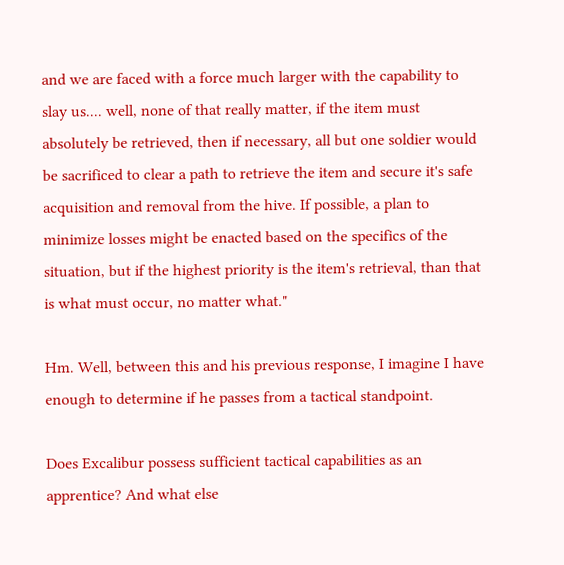and we are faced with a force much larger with the capability to slay us.... well, none of that really matter, if the item must absolutely be retrieved, then if necessary, all but one soldier would be sacrificed to clear a path to retrieve the item and secure it's safe acquisition and removal from the hive. If possible, a plan to minimize losses might be enacted based on the specifics of the situation, but if the highest priority is the item's retrieval, than that is what must occur, no matter what."

Hm. Well, between this and his previous response, I imagine I have enough to determine if he passes from a tactical standpoint.

Does Excalibur possess sufficient tactical capabilities as an apprentice? And what else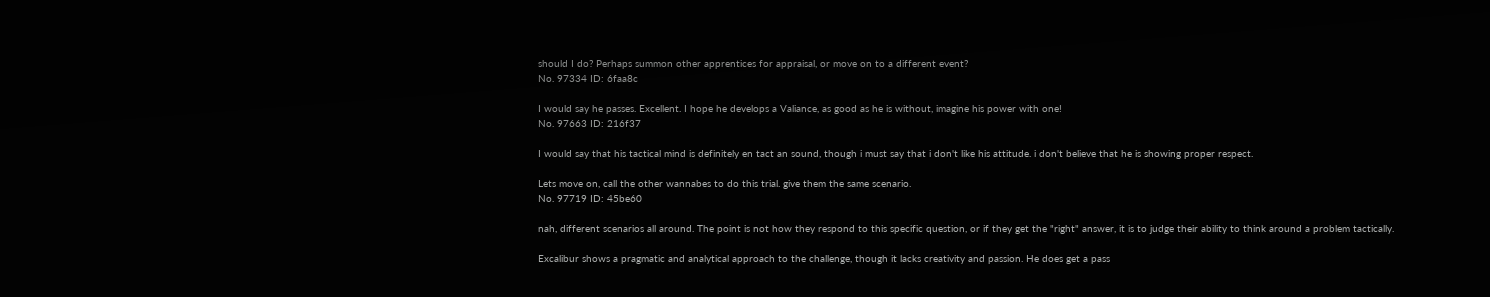should I do? Perhaps summon other apprentices for appraisal, or move on to a different event?
No. 97334 ID: 6faa8c

I would say he passes. Excellent. I hope he develops a Valiance, as good as he is without, imagine his power with one!
No. 97663 ID: 216f37

I would say that his tactical mind is definitely en tact an sound, though i must say that i don't like his attitude. i don't believe that he is showing proper respect.

Lets move on, call the other wannabes to do this trial. give them the same scenario.
No. 97719 ID: 45be60

nah, different scenarios all around. The point is not how they respond to this specific question, or if they get the "right" answer, it is to judge their ability to think around a problem tactically.

Excalibur shows a pragmatic and analytical approach to the challenge, though it lacks creativity and passion. He does get a pass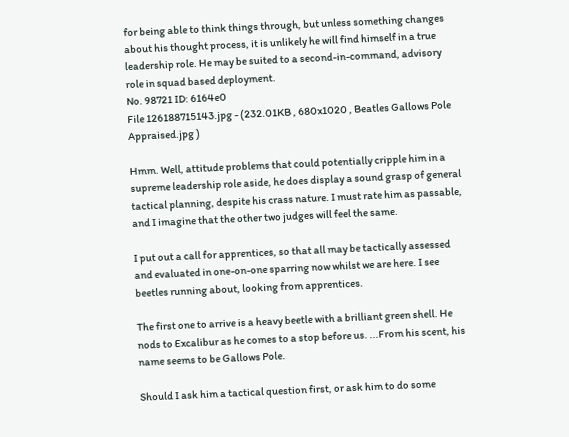for being able to think things through, but unless something changes about his thought process, it is unlikely he will find himself in a true leadership role. He may be suited to a second-in-command, advisory role in squad based deployment.
No. 98721 ID: 6164e0
File 126188715143.jpg - (232.01KB , 680x1020 , Beatles Gallows Pole Appraised.jpg )

Hmm. Well, attitude problems that could potentially cripple him in a supreme leadership role aside, he does display a sound grasp of general tactical planning, despite his crass nature. I must rate him as passable, and I imagine that the other two judges will feel the same.

I put out a call for apprentices, so that all may be tactically assessed and evaluated in one-on-one sparring now whilst we are here. I see beetles running about, looking from apprentices.

The first one to arrive is a heavy beetle with a brilliant green shell. He nods to Excalibur as he comes to a stop before us. ...From his scent, his name seems to be Gallows Pole.

Should I ask him a tactical question first, or ask him to do some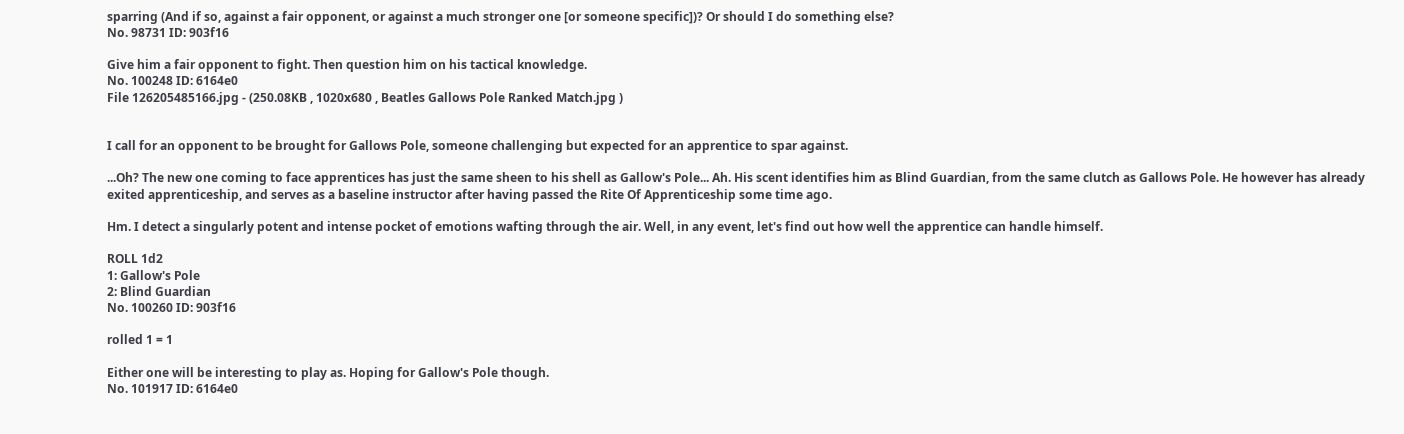sparring (And if so, against a fair opponent, or against a much stronger one [or someone specific])? Or should I do something else?
No. 98731 ID: 903f16

Give him a fair opponent to fight. Then question him on his tactical knowledge.
No. 100248 ID: 6164e0
File 126205485166.jpg - (250.08KB , 1020x680 , Beatles Gallows Pole Ranked Match.jpg )


I call for an opponent to be brought for Gallows Pole, someone challenging but expected for an apprentice to spar against.

...Oh? The new one coming to face apprentices has just the same sheen to his shell as Gallow's Pole... Ah. His scent identifies him as Blind Guardian, from the same clutch as Gallows Pole. He however has already exited apprenticeship, and serves as a baseline instructor after having passed the Rite Of Apprenticeship some time ago.

Hm. I detect a singularly potent and intense pocket of emotions wafting through the air. Well, in any event, let's find out how well the apprentice can handle himself.

ROLL 1d2
1: Gallow's Pole
2: Blind Guardian
No. 100260 ID: 903f16

rolled 1 = 1

Either one will be interesting to play as. Hoping for Gallow's Pole though.
No. 101917 ID: 6164e0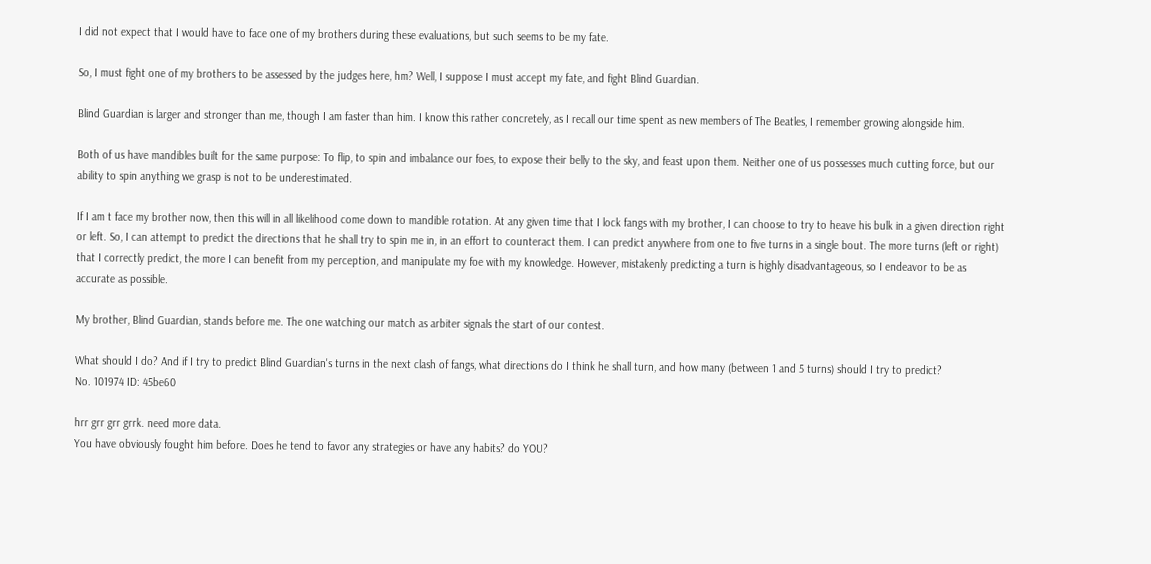I did not expect that I would have to face one of my brothers during these evaluations, but such seems to be my fate.

So, I must fight one of my brothers to be assessed by the judges here, hm? Well, I suppose I must accept my fate, and fight Blind Guardian.

Blind Guardian is larger and stronger than me, though I am faster than him. I know this rather concretely, as I recall our time spent as new members of The Beatles, I remember growing alongside him.

Both of us have mandibles built for the same purpose: To flip, to spin and imbalance our foes, to expose their belly to the sky, and feast upon them. Neither one of us possesses much cutting force, but our ability to spin anything we grasp is not to be underestimated.

If I am t face my brother now, then this will in all likelihood come down to mandible rotation. At any given time that I lock fangs with my brother, I can choose to try to heave his bulk in a given direction right or left. So, I can attempt to predict the directions that he shall try to spin me in, in an effort to counteract them. I can predict anywhere from one to five turns in a single bout. The more turns (left or right) that I correctly predict, the more I can benefit from my perception, and manipulate my foe with my knowledge. However, mistakenly predicting a turn is highly disadvantageous, so I endeavor to be as accurate as possible.

My brother, Blind Guardian, stands before me. The one watching our match as arbiter signals the start of our contest.

What should I do? And if I try to predict Blind Guardian's turns in the next clash of fangs, what directions do I think he shall turn, and how many (between 1 and 5 turns) should I try to predict?
No. 101974 ID: 45be60

hrr grr grr grrk. need more data.
You have obviously fought him before. Does he tend to favor any strategies or have any habits? do YOU?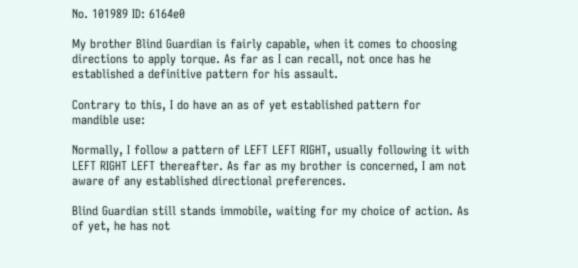No. 101989 ID: 6164e0

My brother Blind Guardian is fairly capable, when it comes to choosing directions to apply torque. As far as I can recall, not once has he established a definitive pattern for his assault.

Contrary to this, I do have an as of yet established pattern for mandible use:

Normally, I follow a pattern of LEFT LEFT RIGHT, usually following it with LEFT RIGHT LEFT thereafter. As far as my brother is concerned, I am not aware of any established directional preferences.

Blind Guardian still stands immobile, waiting for my choice of action. As of yet, he has not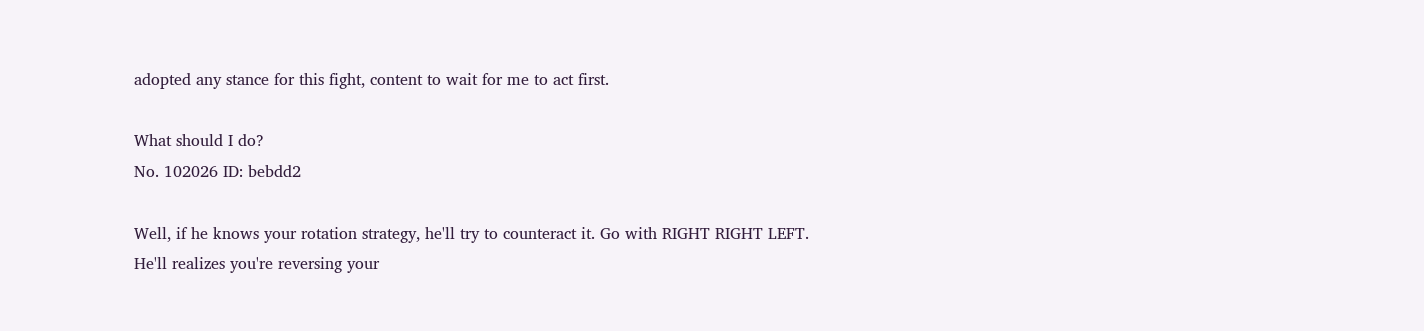adopted any stance for this fight, content to wait for me to act first.

What should I do?
No. 102026 ID: bebdd2

Well, if he knows your rotation strategy, he'll try to counteract it. Go with RIGHT RIGHT LEFT.
He'll realizes you're reversing your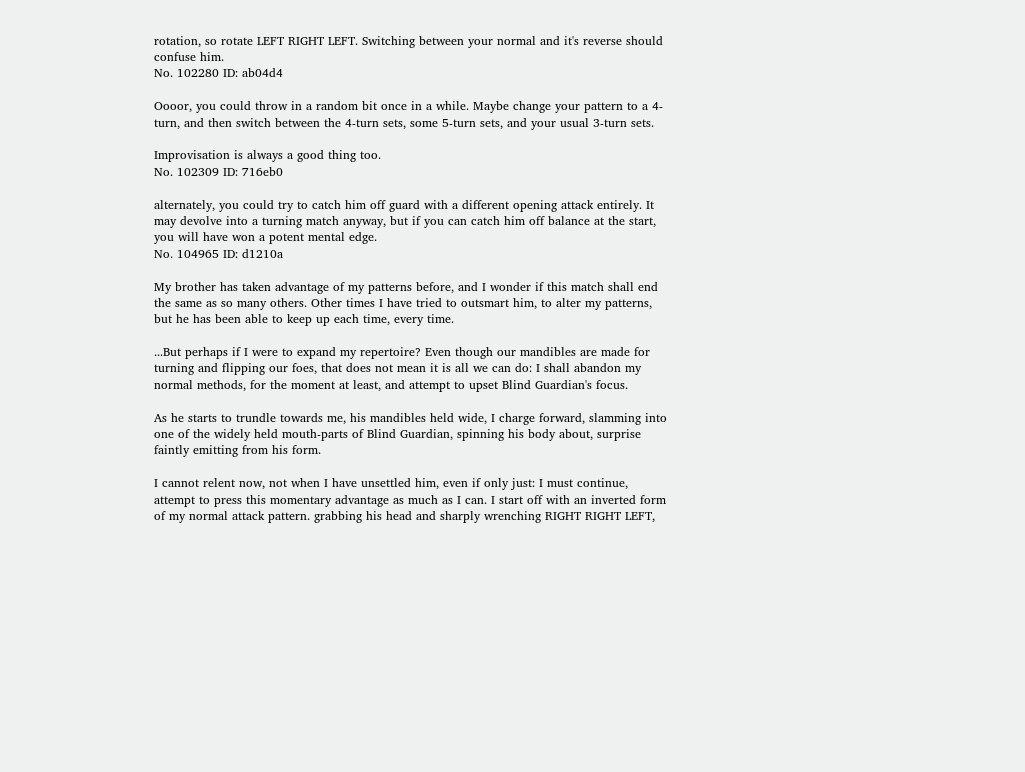rotation, so rotate LEFT RIGHT LEFT. Switching between your normal and it's reverse should confuse him.
No. 102280 ID: ab04d4

Oooor, you could throw in a random bit once in a while. Maybe change your pattern to a 4-turn, and then switch between the 4-turn sets, some 5-turn sets, and your usual 3-turn sets.

Improvisation is always a good thing too.
No. 102309 ID: 716eb0

alternately, you could try to catch him off guard with a different opening attack entirely. It may devolve into a turning match anyway, but if you can catch him off balance at the start, you will have won a potent mental edge.
No. 104965 ID: d1210a

My brother has taken advantage of my patterns before, and I wonder if this match shall end the same as so many others. Other times I have tried to outsmart him, to alter my patterns, but he has been able to keep up each time, every time.

...But perhaps if I were to expand my repertoire? Even though our mandibles are made for turning and flipping our foes, that does not mean it is all we can do: I shall abandon my normal methods, for the moment at least, and attempt to upset Blind Guardian's focus.

As he starts to trundle towards me, his mandibles held wide, I charge forward, slamming into one of the widely held mouth-parts of Blind Guardian, spinning his body about, surprise faintly emitting from his form.

I cannot relent now, not when I have unsettled him, even if only just: I must continue, attempt to press this momentary advantage as much as I can. I start off with an inverted form of my normal attack pattern. grabbing his head and sharply wrenching RIGHT RIGHT LEFT,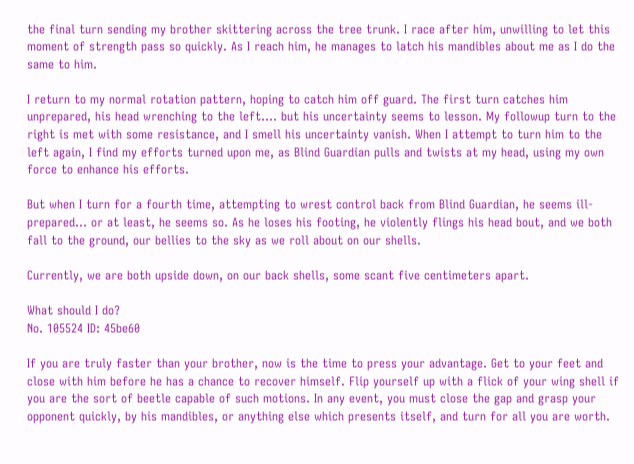the final turn sending my brother skittering across the tree trunk. I race after him, unwilling to let this moment of strength pass so quickly. As I reach him, he manages to latch his mandibles about me as I do the same to him.

I return to my normal rotation pattern, hoping to catch him off guard. The first turn catches him unprepared, his head wrenching to the left.... but his uncertainty seems to lesson. My followup turn to the right is met with some resistance, and I smell his uncertainty vanish. When I attempt to turn him to the left again, I find my efforts turned upon me, as Blind Guardian pulls and twists at my head, using my own force to enhance his efforts.

But when I turn for a fourth time, attempting to wrest control back from Blind Guardian, he seems ill-prepared... or at least, he seems so. As he loses his footing, he violently flings his head bout, and we both fall to the ground, our bellies to the sky as we roll about on our shells.

Currently, we are both upside down, on our back shells, some scant five centimeters apart.

What should I do?
No. 105524 ID: 45be60

If you are truly faster than your brother, now is the time to press your advantage. Get to your feet and close with him before he has a chance to recover himself. Flip yourself up with a flick of your wing shell if you are the sort of beetle capable of such motions. In any event, you must close the gap and grasp your opponent quickly, by his mandibles, or anything else which presents itself, and turn for all you are worth.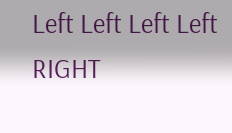Left Left Left Left RIGHT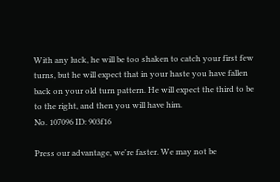With any luck, he will be too shaken to catch your first few turns, but he will expect that in your haste you have fallen back on your old turn pattern. He will expect the third to be to the right, and then you will have him.
No. 107096 ID: 903f16

Press our advantage, we're faster. We may not be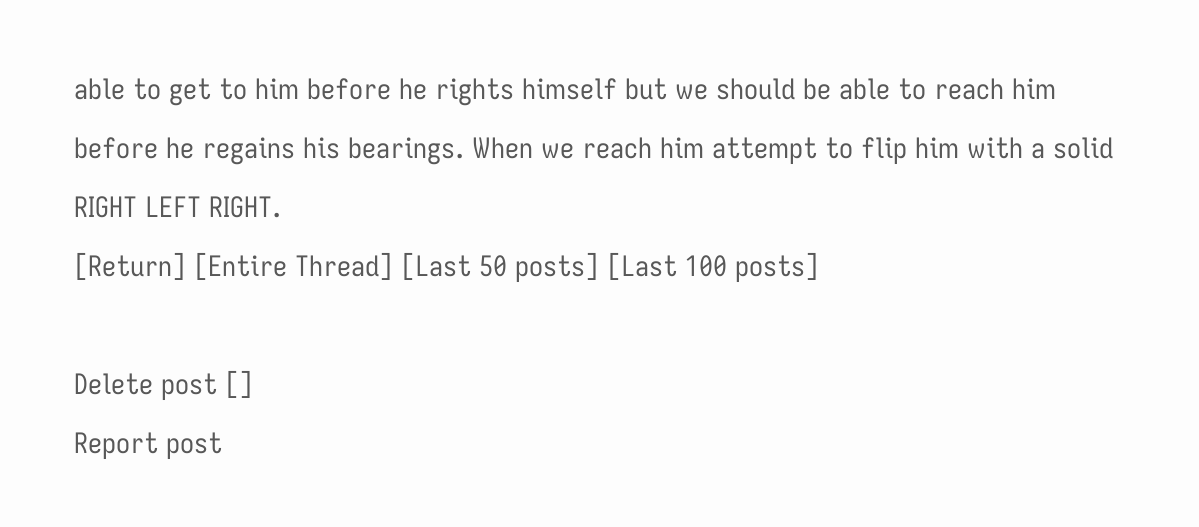able to get to him before he rights himself but we should be able to reach him before he regains his bearings. When we reach him attempt to flip him with a solid RIGHT LEFT RIGHT.
[Return] [Entire Thread] [Last 50 posts] [Last 100 posts]

Delete post []
Report post